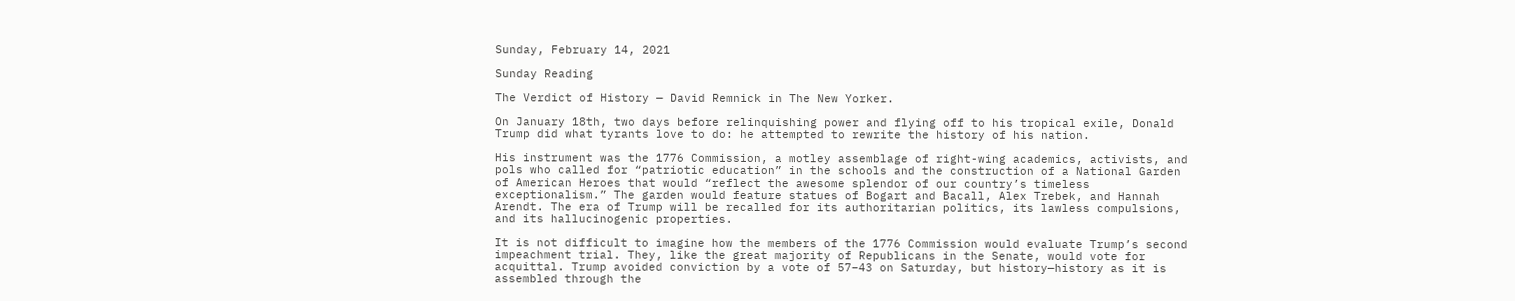Sunday, February 14, 2021

Sunday Reading

The Verdict of History — David Remnick in The New Yorker.

On January 18th, two days before relinquishing power and flying off to his tropical exile, Donald Trump did what tyrants love to do: he attempted to rewrite the history of his nation.

His instrument was the 1776 Commission, a motley assemblage of right-wing academics, activists, and pols who called for “patriotic education” in the schools and the construction of a National Garden of American Heroes that would “reflect the awesome splendor of our country’s timeless exceptionalism.” The garden would feature statues of Bogart and Bacall, Alex Trebek, and Hannah Arendt. The era of Trump will be recalled for its authoritarian politics, its lawless compulsions, and its hallucinogenic properties.

It is not difficult to imagine how the members of the 1776 Commission would evaluate Trump’s second impeachment trial. They, like the great majority of Republicans in the Senate, would vote for acquittal. Trump avoided conviction by a vote of 57–43 on Saturday, but history—history as it is assembled through the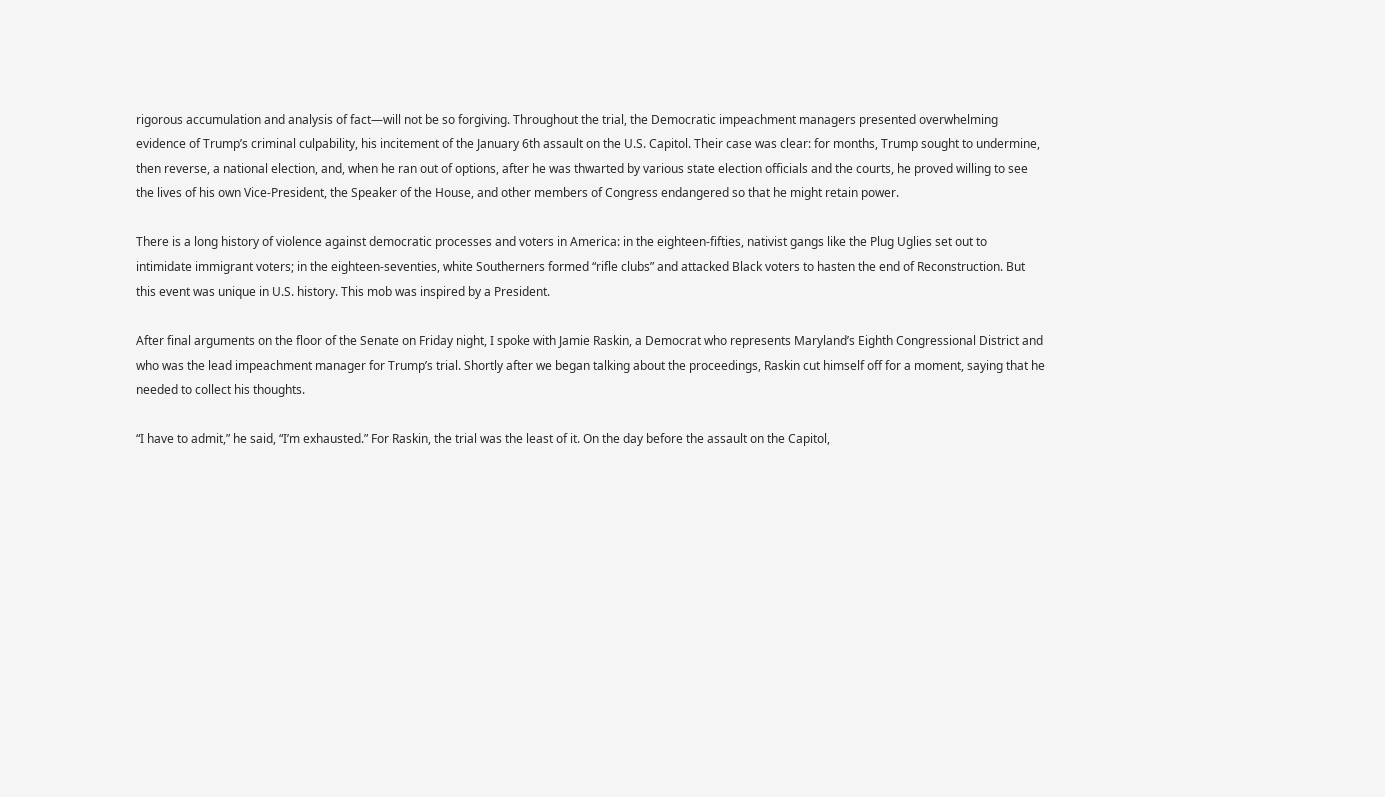rigorous accumulation and analysis of fact—will not be so forgiving. Throughout the trial, the Democratic impeachment managers presented overwhelming evidence of Trump’s criminal culpability, his incitement of the January 6th assault on the U.S. Capitol. Their case was clear: for months, Trump sought to undermine, then reverse, a national election, and, when he ran out of options, after he was thwarted by various state election officials and the courts, he proved willing to see the lives of his own Vice-President, the Speaker of the House, and other members of Congress endangered so that he might retain power.

There is a long history of violence against democratic processes and voters in America: in the eighteen-fifties, nativist gangs like the Plug Uglies set out to intimidate immigrant voters; in the eighteen-seventies, white Southerners formed “rifle clubs” and attacked Black voters to hasten the end of Reconstruction. But this event was unique in U.S. history. This mob was inspired by a President.

After final arguments on the floor of the Senate on Friday night, I spoke with Jamie Raskin, a Democrat who represents Maryland’s Eighth Congressional District and who was the lead impeachment manager for Trump’s trial. Shortly after we began talking about the proceedings, Raskin cut himself off for a moment, saying that he needed to collect his thoughts.

“I have to admit,” he said, “I’m exhausted.” For Raskin, the trial was the least of it. On the day before the assault on the Capitol,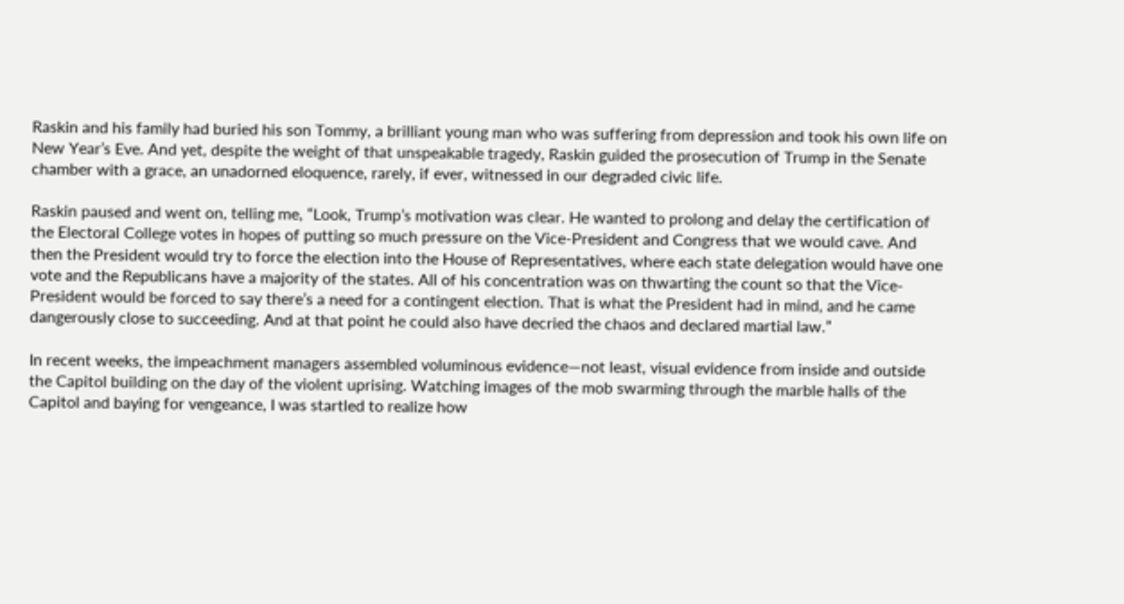Raskin and his family had buried his son Tommy, a brilliant young man who was suffering from depression and took his own life on New Year’s Eve. And yet, despite the weight of that unspeakable tragedy, Raskin guided the prosecution of Trump in the Senate chamber with a grace, an unadorned eloquence, rarely, if ever, witnessed in our degraded civic life.

Raskin paused and went on, telling me, “Look, Trump’s motivation was clear. He wanted to prolong and delay the certification of the Electoral College votes in hopes of putting so much pressure on the Vice-President and Congress that we would cave. And then the President would try to force the election into the House of Representatives, where each state delegation would have one vote and the Republicans have a majority of the states. All of his concentration was on thwarting the count so that the Vice-President would be forced to say there’s a need for a contingent election. That is what the President had in mind, and he came dangerously close to succeeding. And at that point he could also have decried the chaos and declared martial law.”

In recent weeks, the impeachment managers assembled voluminous evidence—not least, visual evidence from inside and outside the Capitol building on the day of the violent uprising. Watching images of the mob swarming through the marble halls of the Capitol and baying for vengeance, I was startled to realize how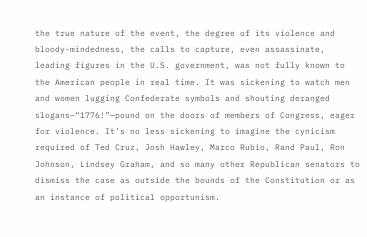the true nature of the event, the degree of its violence and bloody-mindedness, the calls to capture, even assassinate, leading figures in the U.S. government, was not fully known to the American people in real time. It was sickening to watch men and women lugging Confederate symbols and shouting deranged slogans—“1776!”—pound on the doors of members of Congress, eager for violence. It’s no less sickening to imagine the cynicism required of Ted Cruz, Josh Hawley, Marco Rubio, Rand Paul, Ron Johnson, Lindsey Graham, and so many other Republican senators to dismiss the case as outside the bounds of the Constitution or as an instance of political opportunism.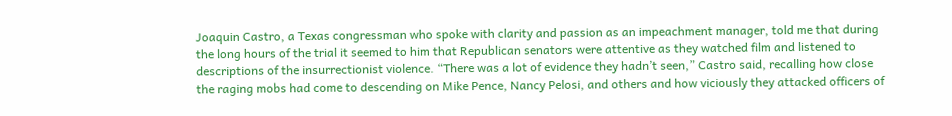Joaquin Castro, a Texas congressman who spoke with clarity and passion as an impeachment manager, told me that during the long hours of the trial it seemed to him that Republican senators were attentive as they watched film and listened to descriptions of the insurrectionist violence. “There was a lot of evidence they hadn’t seen,” Castro said, recalling how close the raging mobs had come to descending on Mike Pence, Nancy Pelosi, and others and how viciously they attacked officers of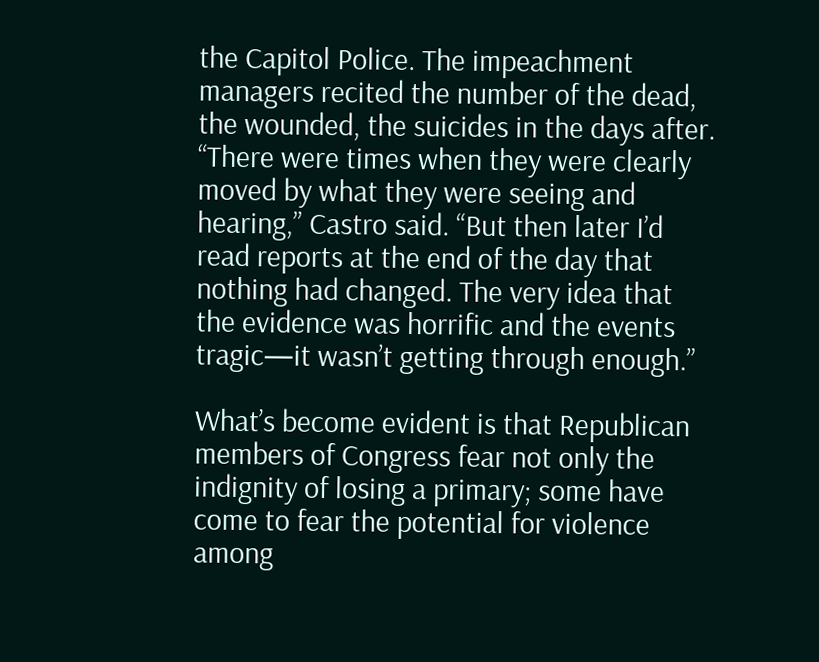the Capitol Police. The impeachment managers recited the number of the dead, the wounded, the suicides in the days after. “There were times when they were clearly moved by what they were seeing and hearing,” Castro said. “But then later I’d read reports at the end of the day that nothing had changed. The very idea that the evidence was horrific and the events tragic—it wasn’t getting through enough.”

What’s become evident is that Republican members of Congress fear not only the indignity of losing a primary; some have come to fear the potential for violence among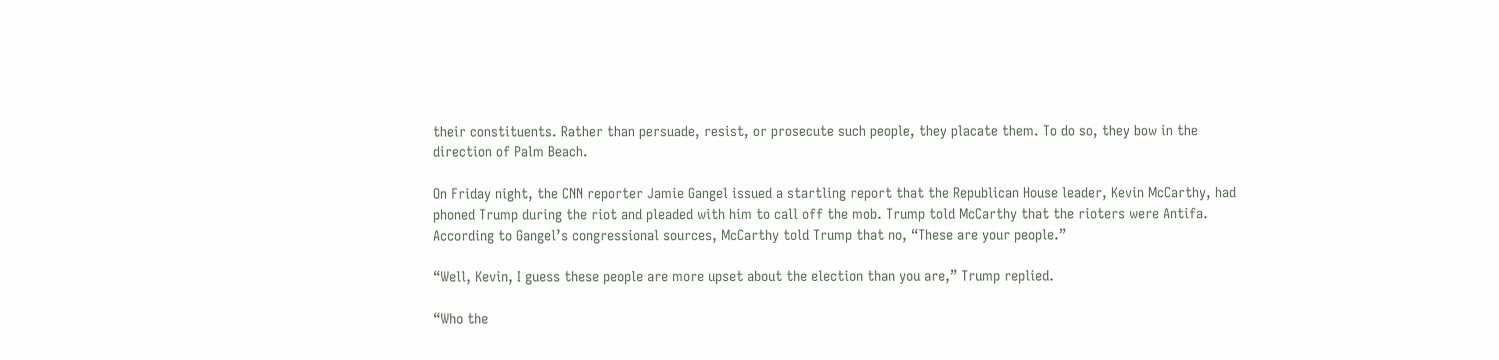their constituents. Rather than persuade, resist, or prosecute such people, they placate them. To do so, they bow in the direction of Palm Beach.

On Friday night, the CNN reporter Jamie Gangel issued a startling report that the Republican House leader, Kevin McCarthy, had phoned Trump during the riot and pleaded with him to call off the mob. Trump told McCarthy that the rioters were Antifa. According to Gangel’s congressional sources, McCarthy told Trump that no, “These are your people.”

“Well, Kevin, I guess these people are more upset about the election than you are,” Trump replied.

“Who the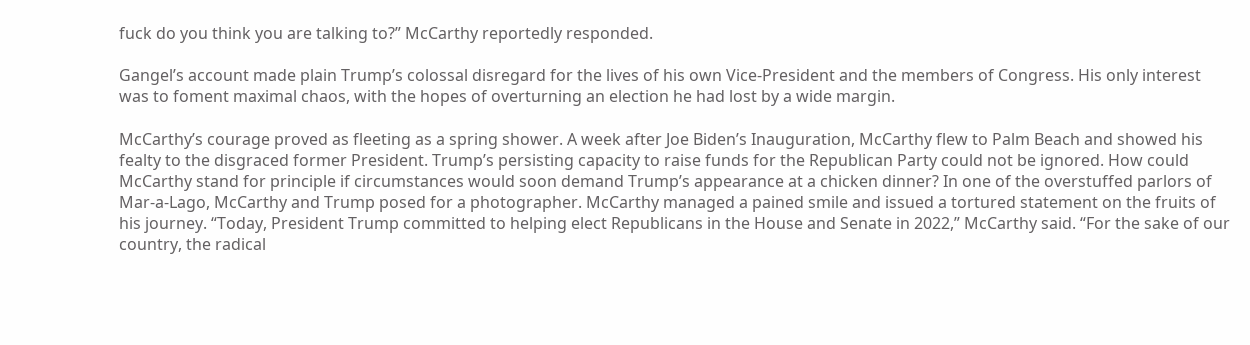fuck do you think you are talking to?” McCarthy reportedly responded.

Gangel’s account made plain Trump’s colossal disregard for the lives of his own Vice-President and the members of Congress. His only interest was to foment maximal chaos, with the hopes of overturning an election he had lost by a wide margin.

McCarthy’s courage proved as fleeting as a spring shower. A week after Joe Biden’s Inauguration, McCarthy flew to Palm Beach and showed his fealty to the disgraced former President. Trump’s persisting capacity to raise funds for the Republican Party could not be ignored. How could McCarthy stand for principle if circumstances would soon demand Trump’s appearance at a chicken dinner? In one of the overstuffed parlors of Mar-a-Lago, McCarthy and Trump posed for a photographer. McCarthy managed a pained smile and issued a tortured statement on the fruits of his journey. “Today, President Trump committed to helping elect Republicans in the House and Senate in 2022,” McCarthy said. “For the sake of our country, the radical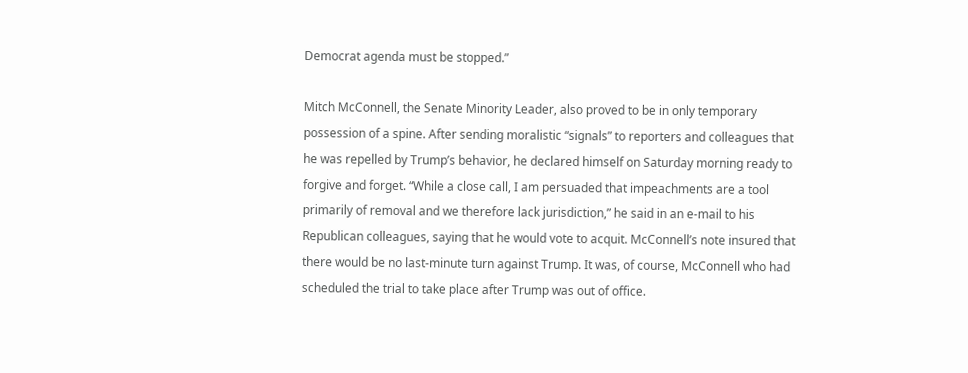Democrat agenda must be stopped.”

Mitch McConnell, the Senate Minority Leader, also proved to be in only temporary possession of a spine. After sending moralistic “signals” to reporters and colleagues that he was repelled by Trump’s behavior, he declared himself on Saturday morning ready to forgive and forget. “While a close call, I am persuaded that impeachments are a tool primarily of removal and we therefore lack jurisdiction,” he said in an e-mail to his Republican colleagues, saying that he would vote to acquit. McConnell’s note insured that there would be no last-minute turn against Trump. It was, of course, McConnell who had scheduled the trial to take place after Trump was out of office.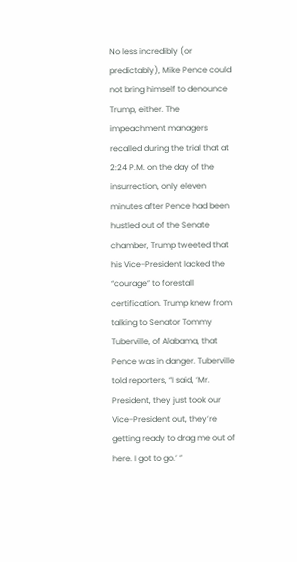No less incredibly (or predictably), Mike Pence could not bring himself to denounce Trump, either. The impeachment managers recalled during the trial that at 2:24 P.M. on the day of the insurrection, only eleven minutes after Pence had been hustled out of the Senate chamber, Trump tweeted that his Vice-President lacked the “courage” to forestall certification. Trump knew from talking to Senator Tommy Tuberville, of Alabama, that Pence was in danger. Tuberville told reporters, “I said, ‘Mr. President, they just took our Vice-President out, they’re getting ready to drag me out of here. I got to go.’ ”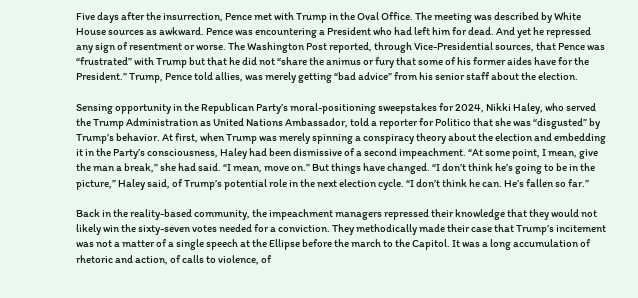Five days after the insurrection, Pence met with Trump in the Oval Office. The meeting was described by White House sources as awkward. Pence was encountering a President who had left him for dead. And yet he repressed any sign of resentment or worse. The Washington Post reported, through Vice-Presidential sources, that Pence was “frustrated” with Trump but that he did not “share the animus or fury that some of his former aides have for the President.” Trump, Pence told allies, was merely getting “bad advice” from his senior staff about the election.

Sensing opportunity in the Republican Party’s moral-positioning sweepstakes for 2024, Nikki Haley, who served the Trump Administration as United Nations Ambassador, told a reporter for Politico that she was “disgusted” by Trump’s behavior. At first, when Trump was merely spinning a conspiracy theory about the election and embedding it in the Party’s consciousness, Haley had been dismissive of a second impeachment. “At some point, I mean, give the man a break,” she had said. “I mean, move on.” But things have changed. “I don’t think he’s going to be in the picture,” Haley said, of Trump’s potential role in the next election cycle. “I don’t think he can. He’s fallen so far.”

Back in the reality-based community, the impeachment managers repressed their knowledge that they would not likely win the sixty-seven votes needed for a conviction. They methodically made their case that Trump’s incitement was not a matter of a single speech at the Ellipse before the march to the Capitol. It was a long accumulation of rhetoric and action, of calls to violence, of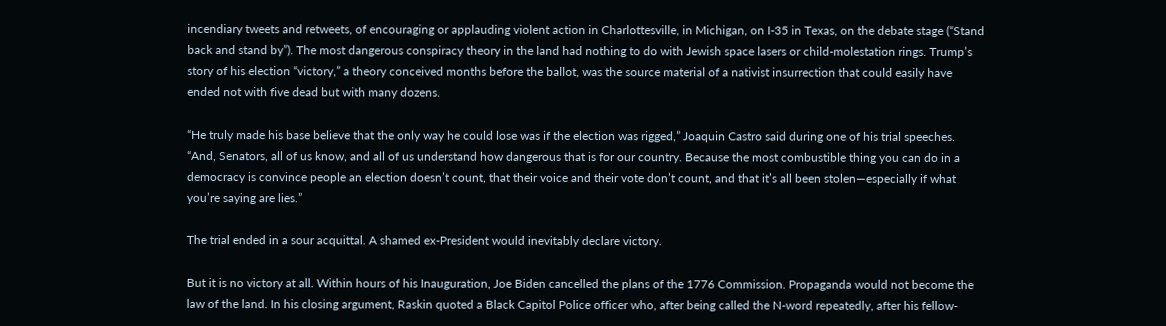incendiary tweets and retweets, of encouraging or applauding violent action in Charlottesville, in Michigan, on I-35 in Texas, on the debate stage (“Stand back and stand by”). The most dangerous conspiracy theory in the land had nothing to do with Jewish space lasers or child-molestation rings. Trump’s story of his election “victory,” a theory conceived months before the ballot, was the source material of a nativist insurrection that could easily have ended not with five dead but with many dozens.

“He truly made his base believe that the only way he could lose was if the election was rigged,” Joaquin Castro said during one of his trial speeches. “And, Senators, all of us know, and all of us understand how dangerous that is for our country. Because the most combustible thing you can do in a democracy is convince people an election doesn’t count, that their voice and their vote don’t count, and that it’s all been stolen—especially if what you’re saying are lies.”

The trial ended in a sour acquittal. A shamed ex-President would inevitably declare victory.

But it is no victory at all. Within hours of his Inauguration, Joe Biden cancelled the plans of the 1776 Commission. Propaganda would not become the law of the land. In his closing argument, Raskin quoted a Black Capitol Police officer who, after being called the N-word repeatedly, after his fellow-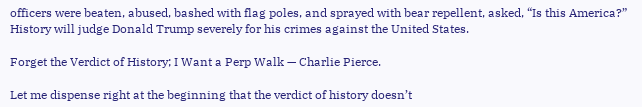officers were beaten, abused, bashed with flag poles, and sprayed with bear repellent, asked, “Is this America?” History will judge Donald Trump severely for his crimes against the United States.

Forget the Verdict of History; I Want a Perp Walk — Charlie Pierce.

Let me dispense right at the beginning that the verdict of history doesn’t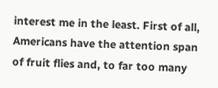interest me in the least. First of all, Americans have the attention span of fruit flies and, to far too many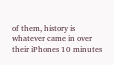of them, history is whatever came in over their iPhones 10 minutes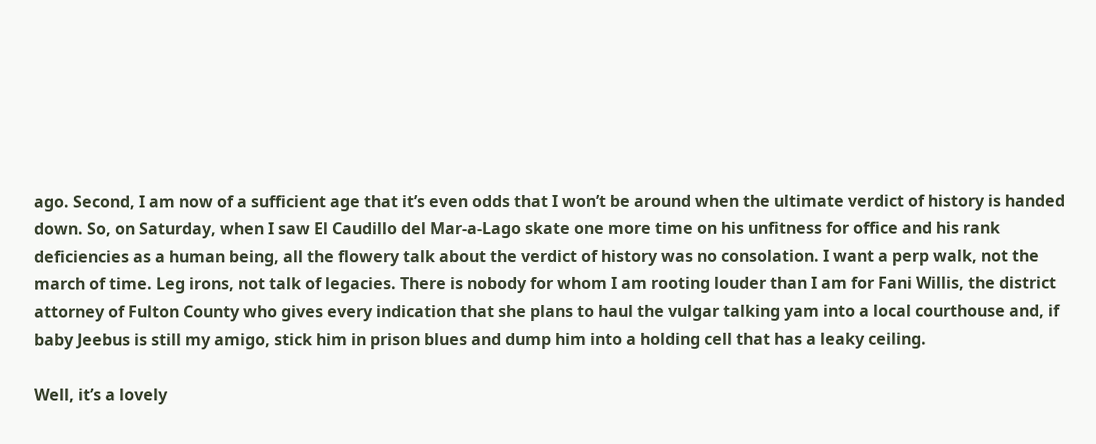ago. Second, I am now of a sufficient age that it’s even odds that I won’t be around when the ultimate verdict of history is handed down. So, on Saturday, when I saw El Caudillo del Mar-a-Lago skate one more time on his unfitness for office and his rank deficiencies as a human being, all the flowery talk about the verdict of history was no consolation. I want a perp walk, not the march of time. Leg irons, not talk of legacies. There is nobody for whom I am rooting louder than I am for Fani Willis, the district attorney of Fulton County who gives every indication that she plans to haul the vulgar talking yam into a local courthouse and, if baby Jeebus is still my amigo, stick him in prison blues and dump him into a holding cell that has a leaky ceiling.

Well, it’s a lovely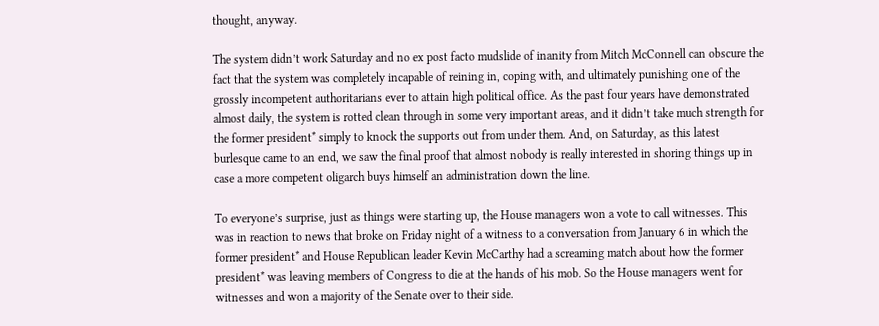thought, anyway.

The system didn’t work Saturday and no ex post facto mudslide of inanity from Mitch McConnell can obscure the fact that the system was completely incapable of reining in, coping with, and ultimately punishing one of the grossly incompetent authoritarians ever to attain high political office. As the past four years have demonstrated almost daily, the system is rotted clean through in some very important areas, and it didn’t take much strength for the former president* simply to knock the supports out from under them. And, on Saturday, as this latest burlesque came to an end, we saw the final proof that almost nobody is really interested in shoring things up in case a more competent oligarch buys himself an administration down the line.

To everyone’s surprise, just as things were starting up, the House managers won a vote to call witnesses. This was in reaction to news that broke on Friday night of a witness to a conversation from January 6 in which the former president* and House Republican leader Kevin McCarthy had a screaming match about how the former president* was leaving members of Congress to die at the hands of his mob. So the House managers went for witnesses and won a majority of the Senate over to their side.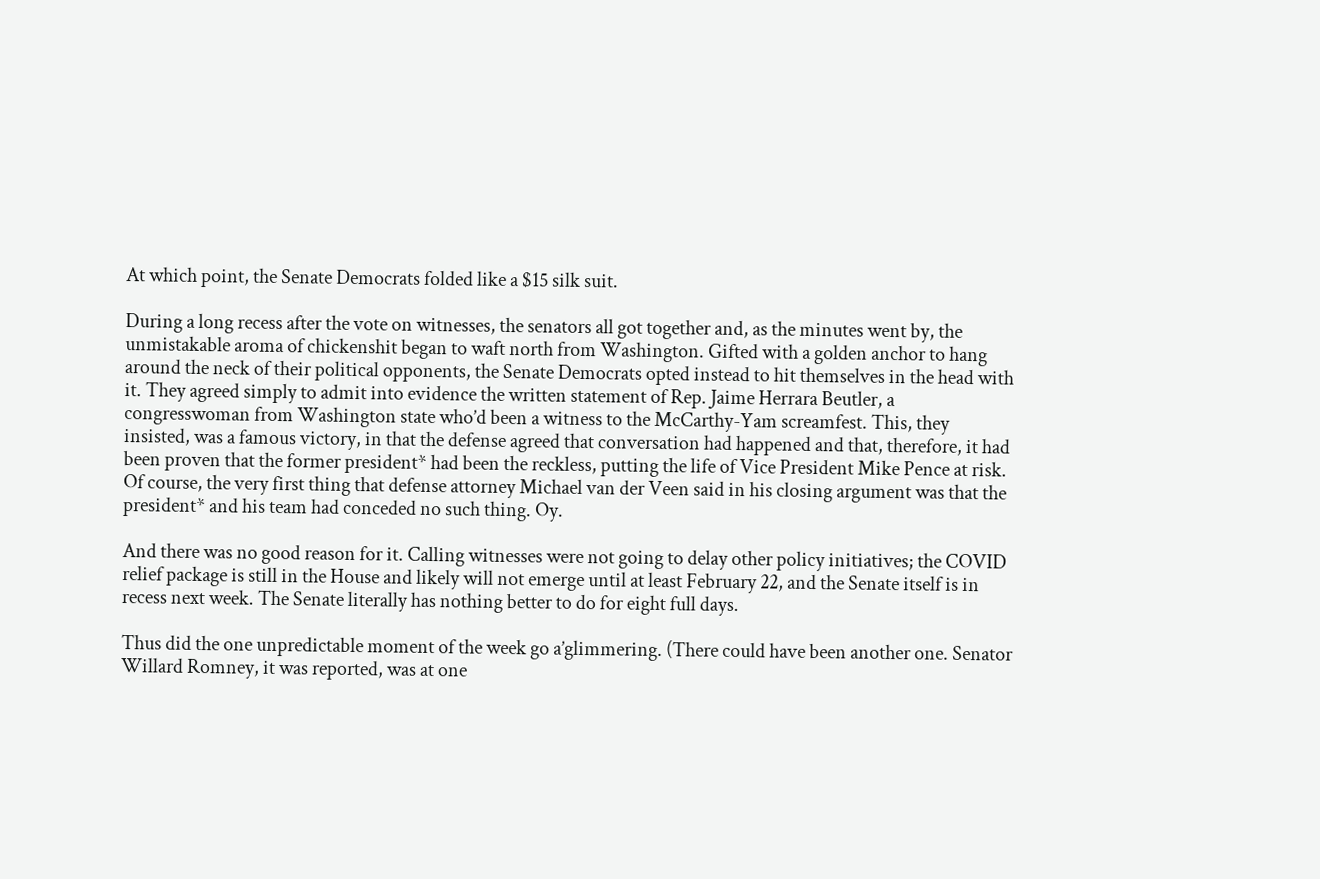At which point, the Senate Democrats folded like a $15 silk suit.

During a long recess after the vote on witnesses, the senators all got together and, as the minutes went by, the unmistakable aroma of chickenshit began to waft north from Washington. Gifted with a golden anchor to hang around the neck of their political opponents, the Senate Democrats opted instead to hit themselves in the head with it. They agreed simply to admit into evidence the written statement of Rep. Jaime Herrara Beutler, a congresswoman from Washington state who’d been a witness to the McCarthy-Yam screamfest. This, they insisted, was a famous victory, in that the defense agreed that conversation had happened and that, therefore, it had been proven that the former president* had been the reckless, putting the life of Vice President Mike Pence at risk. Of course, the very first thing that defense attorney Michael van der Veen said in his closing argument was that the president* and his team had conceded no such thing. Oy.

And there was no good reason for it. Calling witnesses were not going to delay other policy initiatives; the COVID relief package is still in the House and likely will not emerge until at least February 22, and the Senate itself is in recess next week. The Senate literally has nothing better to do for eight full days.

Thus did the one unpredictable moment of the week go a’glimmering. (There could have been another one. Senator Willard Romney, it was reported, was at one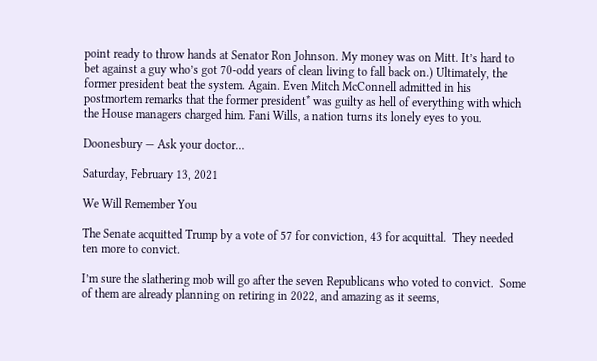point ready to throw hands at Senator Ron Johnson. My money was on Mitt. It’s hard to bet against a guy who’s got 70-odd years of clean living to fall back on.) Ultimately, the former president beat the system. Again. Even Mitch McConnell admitted in his postmortem remarks that the former president* was guilty as hell of everything with which the House managers charged him. Fani Wills, a nation turns its lonely eyes to you.

Doonesbury — Ask your doctor…

Saturday, February 13, 2021

We Will Remember You

The Senate acquitted Trump by a vote of 57 for conviction, 43 for acquittal.  They needed ten more to convict.

I’m sure the slathering mob will go after the seven Republicans who voted to convict.  Some of them are already planning on retiring in 2022, and amazing as it seems,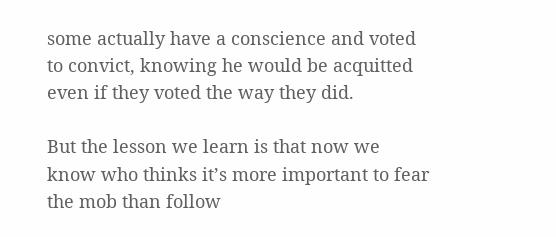some actually have a conscience and voted to convict, knowing he would be acquitted even if they voted the way they did.

But the lesson we learn is that now we know who thinks it’s more important to fear the mob than follow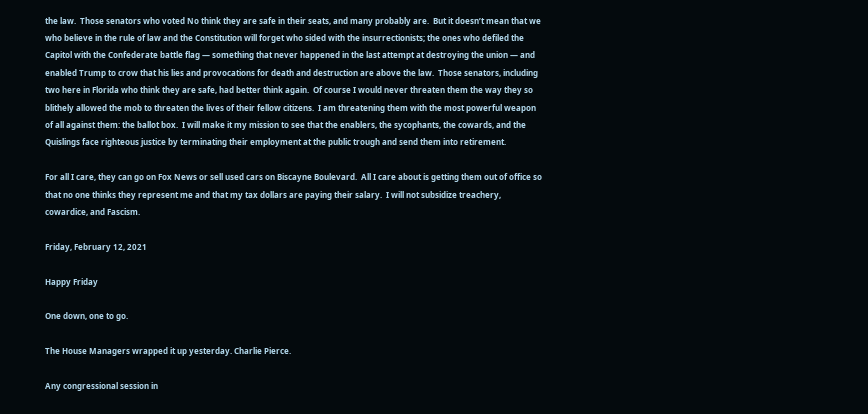the law.  Those senators who voted No think they are safe in their seats, and many probably are.  But it doesn’t mean that we who believe in the rule of law and the Constitution will forget who sided with the insurrectionists; the ones who defiled the Capitol with the Confederate battle flag — something that never happened in the last attempt at destroying the union — and enabled Trump to crow that his lies and provocations for death and destruction are above the law.  Those senators, including two here in Florida who think they are safe, had better think again.  Of course I would never threaten them the way they so blithely allowed the mob to threaten the lives of their fellow citizens.  I am threatening them with the most powerful weapon of all against them: the ballot box.  I will make it my mission to see that the enablers, the sycophants, the cowards, and the Quislings face righteous justice by terminating their employment at the public trough and send them into retirement.

For all I care, they can go on Fox News or sell used cars on Biscayne Boulevard.  All I care about is getting them out of office so that no one thinks they represent me and that my tax dollars are paying their salary.  I will not subsidize treachery, cowardice, and Fascism.

Friday, February 12, 2021

Happy Friday

One down, one to go.

The House Managers wrapped it up yesterday. Charlie Pierce.

Any congressional session in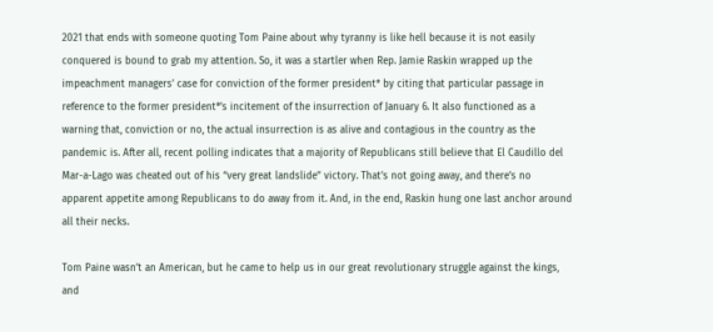2021 that ends with someone quoting Tom Paine about why tyranny is like hell because it is not easily conquered is bound to grab my attention. So, it was a startler when Rep. Jamie Raskin wrapped up the impeachment managers’ case for conviction of the former president* by citing that particular passage in reference to the former president*’s incitement of the insurrection of January 6. It also functioned as a warning that, conviction or no, the actual insurrection is as alive and contagious in the country as the pandemic is. After all, recent polling indicates that a majority of Republicans still believe that El Caudillo del Mar-a-Lago was cheated out of his “very great landslide” victory. That’s not going away, and there’s no apparent appetite among Republicans to do away from it. And, in the end, Raskin hung one last anchor around all their necks.

Tom Paine wasn’t an American, but he came to help us in our great revolutionary struggle against the kings, and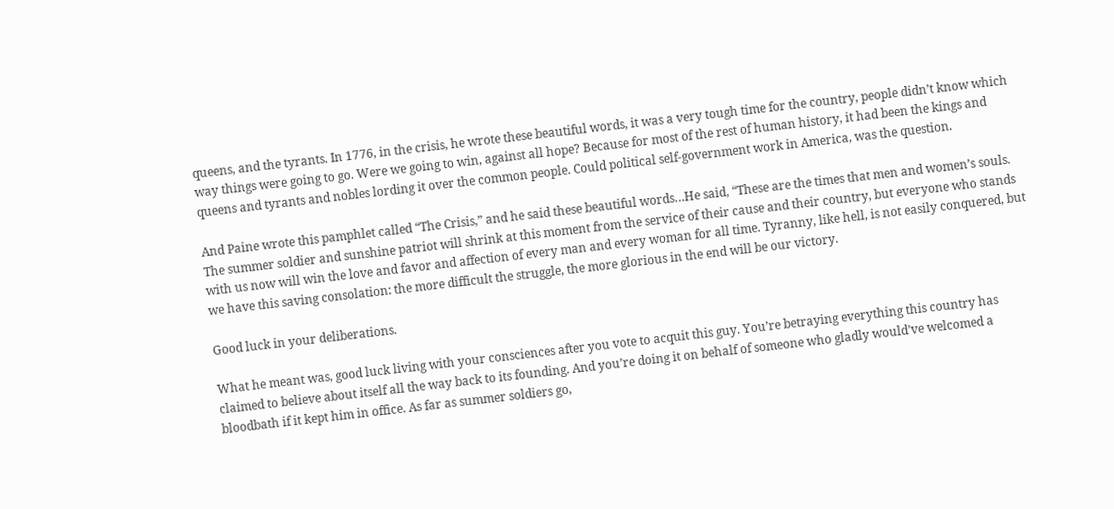queens, and the tyrants. In 1776, in the crisis, he wrote these beautiful words, it was a very tough time for the country, people didn’t know which way things were going to go. Were we going to win, against all hope? Because for most of the rest of human history, it had been the kings and queens and tyrants and nobles lording it over the common people. Could political self-government work in America, was the question.

And Paine wrote this pamphlet called “The Crisis,” and he said these beautiful words…He said, “These are the times that men and women’s souls. The summer soldier and sunshine patriot will shrink at this moment from the service of their cause and their country, but everyone who stands with us now will win the love and favor and affection of every man and every woman for all time. Tyranny, like hell, is not easily conquered, but we have this saving consolation: the more difficult the struggle, the more glorious in the end will be our victory.

Good luck in your deliberations.

What he meant was, good luck living with your consciences after you vote to acquit this guy. You’re betraying everything this country has claimed to believe about itself all the way back to its founding. And you’re doing it on behalf of someone who gladly would’ve welcomed a bloodbath if it kept him in office. As far as summer soldiers go,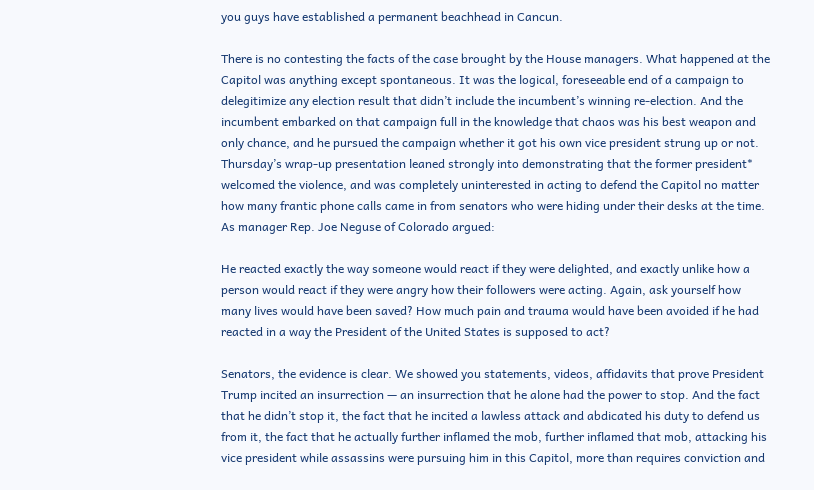you guys have established a permanent beachhead in Cancun.

There is no contesting the facts of the case brought by the House managers. What happened at the Capitol was anything except spontaneous. It was the logical, foreseeable end of a campaign to delegitimize any election result that didn’t include the incumbent’s winning re-election. And the incumbent embarked on that campaign full in the knowledge that chaos was his best weapon and only chance, and he pursued the campaign whether it got his own vice president strung up or not. Thursday’s wrap-up presentation leaned strongly into demonstrating that the former president* welcomed the violence, and was completely uninterested in acting to defend the Capitol no matter how many frantic phone calls came in from senators who were hiding under their desks at the time. As manager Rep. Joe Neguse of Colorado argued:

He reacted exactly the way someone would react if they were delighted, and exactly unlike how a person would react if they were angry how their followers were acting. Again, ask yourself how many lives would have been saved? How much pain and trauma would have been avoided if he had reacted in a way the President of the United States is supposed to act?

Senators, the evidence is clear. We showed you statements, videos, affidavits that prove President Trump incited an insurrection — an insurrection that he alone had the power to stop. And the fact that he didn’t stop it, the fact that he incited a lawless attack and abdicated his duty to defend us from it, the fact that he actually further inflamed the mob, further inflamed that mob, attacking his vice president while assassins were pursuing him in this Capitol, more than requires conviction and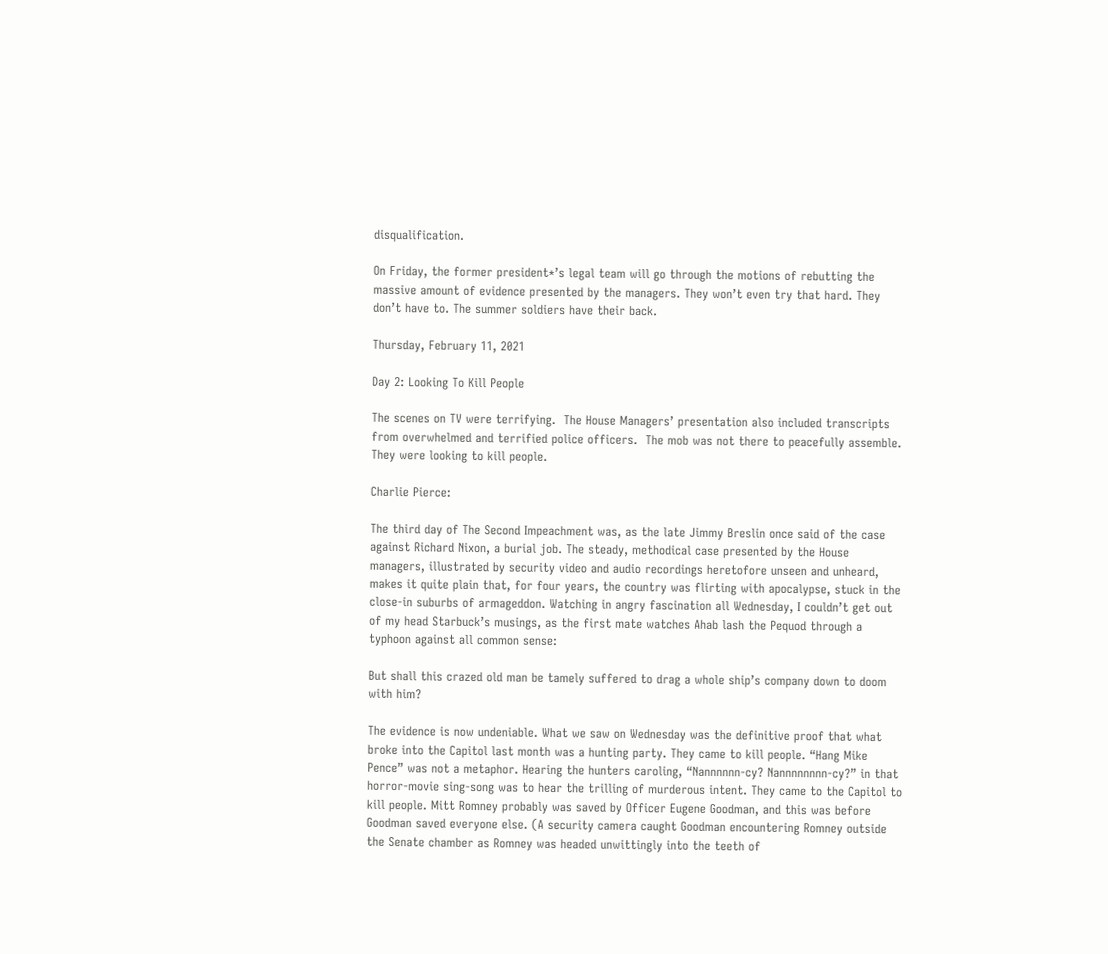disqualification.

On Friday, the former president*’s legal team will go through the motions of rebutting the massive amount of evidence presented by the managers. They won’t even try that hard. They don’t have to. The summer soldiers have their back.

Thursday, February 11, 2021

Day 2: Looking To Kill People

The scenes on TV were terrifying.  The House Managers’ presentation also included transcripts from overwhelmed and terrified police officers.  The mob was not there to peacefully assemble.  They were looking to kill people.

Charlie Pierce:

The third day of The Second Impeachment was, as the late Jimmy Breslin once said of the case against Richard Nixon, a burial job. The steady, methodical case presented by the House managers, illustrated by security video and audio recordings heretofore unseen and unheard, makes it quite plain that, for four years, the country was flirting with apocalypse, stuck in the close-in suburbs of armageddon. Watching in angry fascination all Wednesday, I couldn’t get out of my head Starbuck’s musings, as the first mate watches Ahab lash the Pequod through a typhoon against all common sense:

But shall this crazed old man be tamely suffered to drag a whole ship’s company down to doom with him?

The evidence is now undeniable. What we saw on Wednesday was the definitive proof that what broke into the Capitol last month was a hunting party. They came to kill people. “Hang Mike Pence” was not a metaphor. Hearing the hunters caroling, “Nannnnnn-cy? Nannnnnnnn-cy?” in that horror-movie sing-song was to hear the trilling of murderous intent. They came to the Capitol to kill people. Mitt Romney probably was saved by Officer Eugene Goodman, and this was before Goodman saved everyone else. (A security camera caught Goodman encountering Romney outside the Senate chamber as Romney was headed unwittingly into the teeth of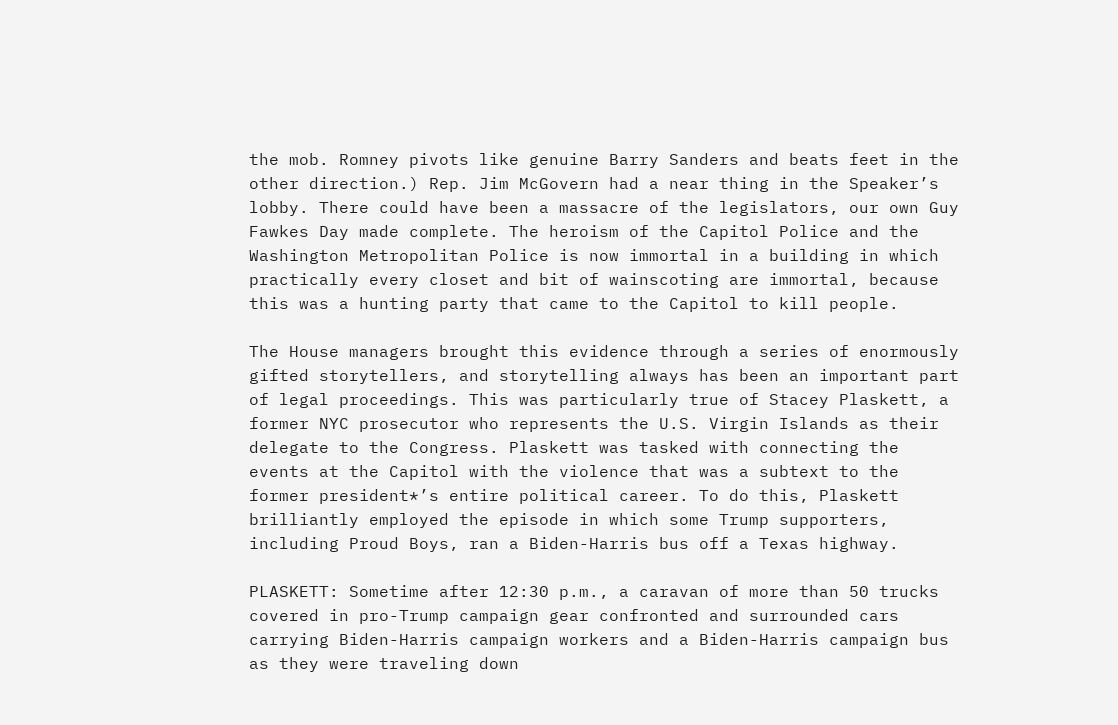the mob. Romney pivots like genuine Barry Sanders and beats feet in the other direction.) Rep. Jim McGovern had a near thing in the Speaker’s lobby. There could have been a massacre of the legislators, our own Guy Fawkes Day made complete. The heroism of the Capitol Police and the Washington Metropolitan Police is now immortal in a building in which practically every closet and bit of wainscoting are immortal, because this was a hunting party that came to the Capitol to kill people.

The House managers brought this evidence through a series of enormously gifted storytellers, and storytelling always has been an important part of legal proceedings. This was particularly true of Stacey Plaskett, a former NYC prosecutor who represents the U.S. Virgin Islands as their delegate to the Congress. Plaskett was tasked with connecting the events at the Capitol with the violence that was a subtext to the former president*’s entire political career. To do this, Plaskett brilliantly employed the episode in which some Trump supporters, including Proud Boys, ran a Biden-Harris bus off a Texas highway.

PLASKETT: Sometime after 12:30 p.m., a caravan of more than 50 trucks covered in pro-Trump campaign gear confronted and surrounded cars carrying Biden-Harris campaign workers and a Biden-Harris campaign bus as they were traveling down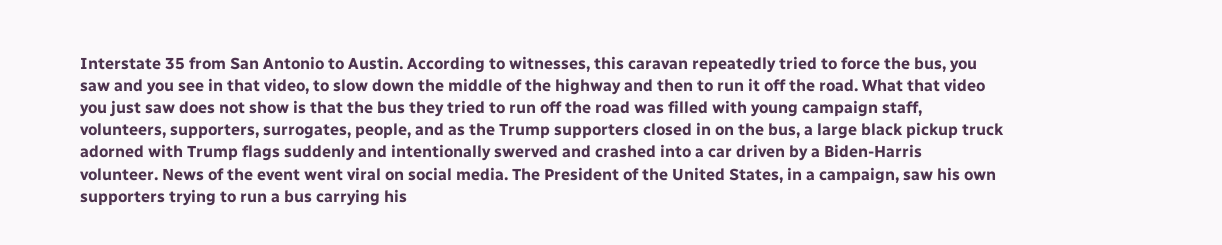Interstate 35 from San Antonio to Austin. According to witnesses, this caravan repeatedly tried to force the bus, you saw and you see in that video, to slow down the middle of the highway and then to run it off the road. What that video you just saw does not show is that the bus they tried to run off the road was filled with young campaign staff, volunteers, supporters, surrogates, people, and as the Trump supporters closed in on the bus, a large black pickup truck adorned with Trump flags suddenly and intentionally swerved and crashed into a car driven by a Biden-Harris volunteer. News of the event went viral on social media. The President of the United States, in a campaign, saw his own supporters trying to run a bus carrying his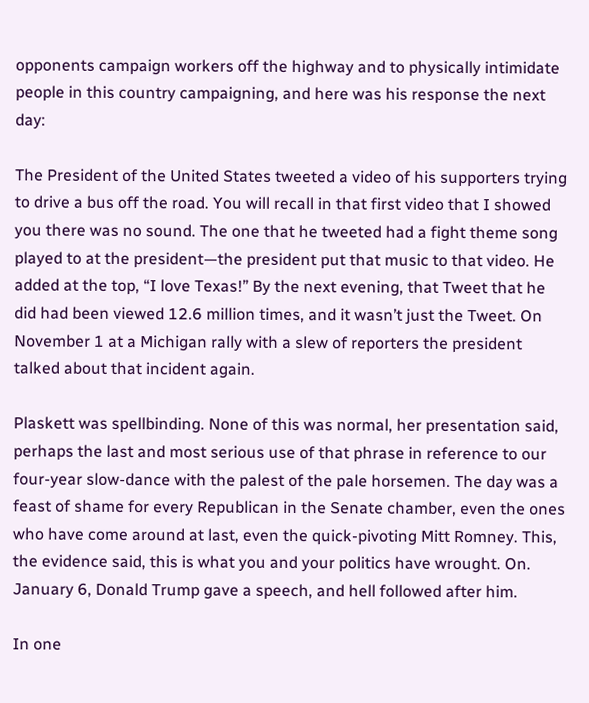opponents campaign workers off the highway and to physically intimidate people in this country campaigning, and here was his response the next day:

The President of the United States tweeted a video of his supporters trying to drive a bus off the road. You will recall in that first video that I showed you there was no sound. The one that he tweeted had a fight theme song played to at the president—the president put that music to that video. He added at the top, “I love Texas!” By the next evening, that Tweet that he did had been viewed 12.6 million times, and it wasn’t just the Tweet. On November 1 at a Michigan rally with a slew of reporters the president talked about that incident again.

Plaskett was spellbinding. None of this was normal, her presentation said, perhaps the last and most serious use of that phrase in reference to our four-year slow-dance with the palest of the pale horsemen. The day was a feast of shame for every Republican in the Senate chamber, even the ones who have come around at last, even the quick-pivoting Mitt Romney. This, the evidence said, this is what you and your politics have wrought. On. January 6, Donald Trump gave a speech, and hell followed after him.

In one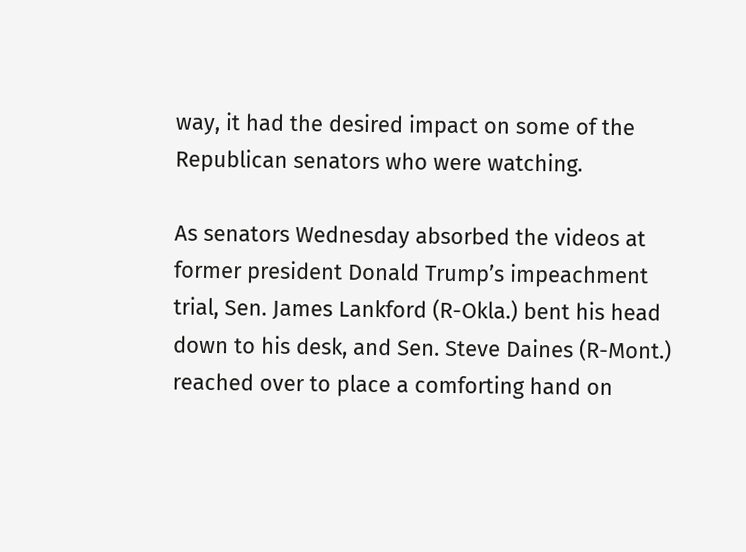way, it had the desired impact on some of the Republican senators who were watching.

As senators Wednesday absorbed the videos at former president Donald Trump’s impeachment trial, Sen. James Lankford (R-Okla.) bent his head down to his desk, and Sen. Steve Daines (R-Mont.) reached over to place a comforting hand on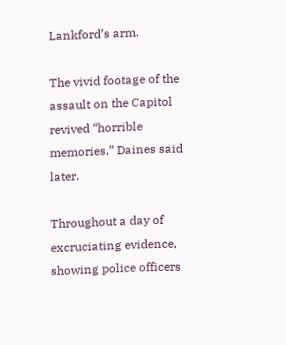Lankford’s arm.

The vivid footage of the assault on the Capitol revived “horrible memories,” Daines said later.

Throughout a day of excruciating evidence, showing police officers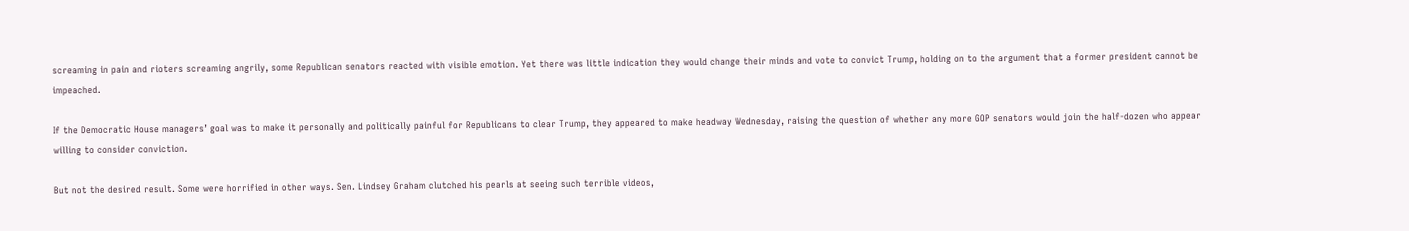screaming in pain and rioters screaming angrily, some Republican senators reacted with visible emotion. Yet there was little indication they would change their minds and vote to convict Trump, holding on to the argument that a former president cannot be impeached.

If the Democratic House managers’ goal was to make it personally and politically painful for Republicans to clear Trump, they appeared to make headway Wednesday, raising the question of whether any more GOP senators would join the half-dozen who appear willing to consider conviction.

But not the desired result. Some were horrified in other ways. Sen. Lindsey Graham clutched his pearls at seeing such terrible videos,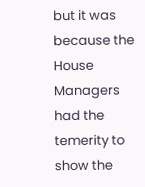but it was because the House Managers had the temerity to show the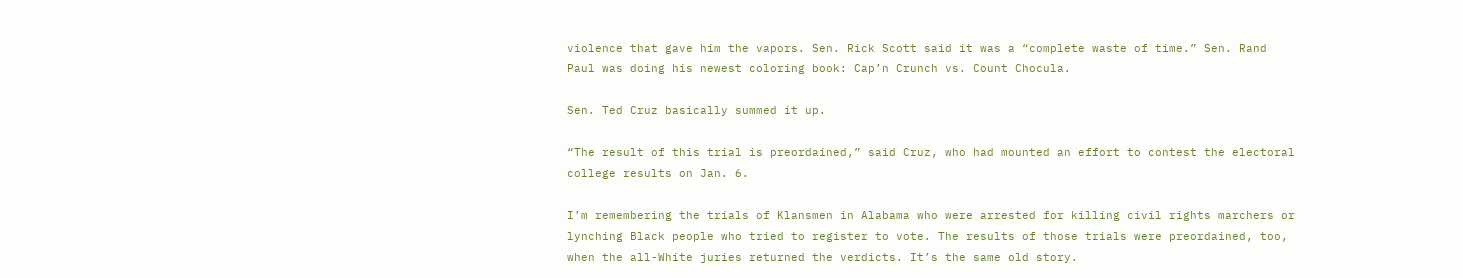violence that gave him the vapors. Sen. Rick Scott said it was a “complete waste of time.” Sen. Rand Paul was doing his newest coloring book: Cap’n Crunch vs. Count Chocula.

Sen. Ted Cruz basically summed it up.

“The result of this trial is preordained,” said Cruz, who had mounted an effort to contest the electoral college results on Jan. 6.

I’m remembering the trials of Klansmen in Alabama who were arrested for killing civil rights marchers or lynching Black people who tried to register to vote. The results of those trials were preordained, too, when the all-White juries returned the verdicts. It’s the same old story.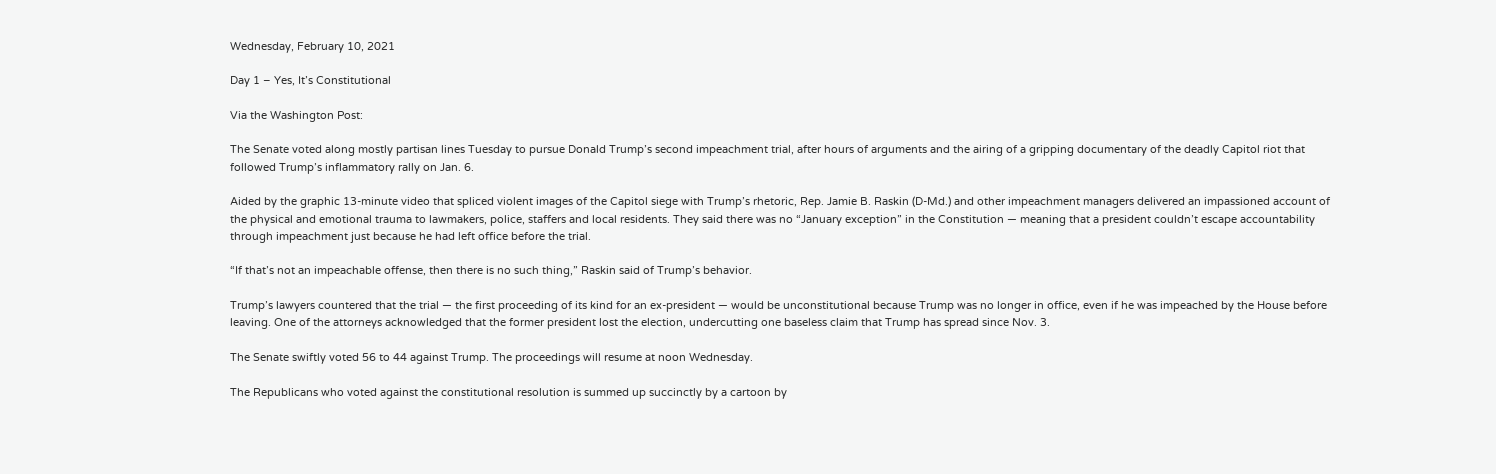Wednesday, February 10, 2021

Day 1 – Yes, It’s Constitutional

Via the Washington Post:

The Senate voted along mostly partisan lines Tuesday to pursue Donald Trump’s second impeachment trial, after hours of arguments and the airing of a gripping documentary of the deadly Capitol riot that followed Trump’s inflammatory rally on Jan. 6.

Aided by the graphic 13-minute video that spliced violent images of the Capitol siege with Trump’s rhetoric, Rep. Jamie B. Raskin (D-Md.) and other impeachment managers delivered an impassioned account of the physical and emotional trauma to lawmakers, police, staffers and local residents. They said there was no “January exception” in the Constitution — meaning that a president couldn’t escape accountability through impeachment just because he had left office before the trial.

“If that’s not an impeachable offense, then there is no such thing,” Raskin said of Trump’s behavior.

Trump’s lawyers countered that the trial — the first proceeding of its kind for an ex-president — would be unconstitutional because Trump was no longer in office, even if he was impeached by the House before leaving. One of the attorneys acknowledged that the former president lost the election, undercutting one baseless claim that Trump has spread since Nov. 3.

The Senate swiftly voted 56 to 44 against Trump. The proceedings will resume at noon Wednesday.

The Republicans who voted against the constitutional resolution is summed up succinctly by a cartoon by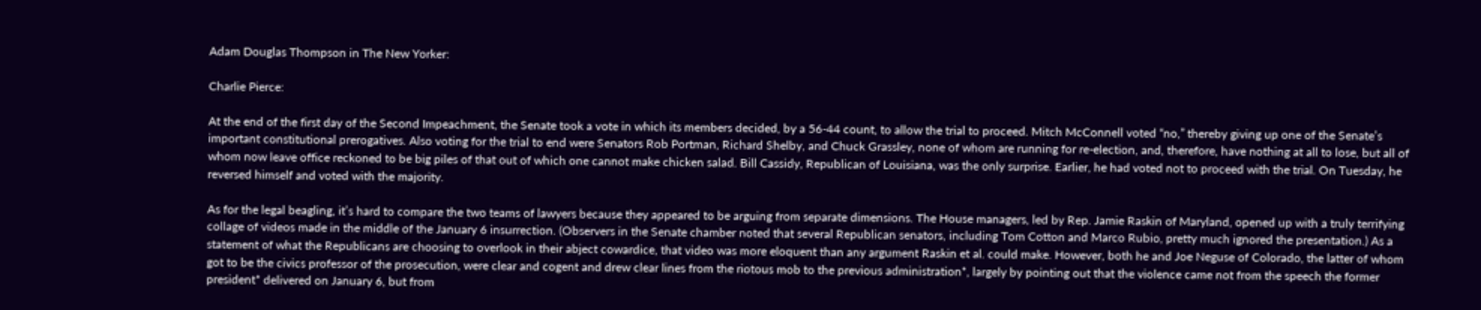Adam Douglas Thompson in The New Yorker:

Charlie Pierce:

At the end of the first day of the Second Impeachment, the Senate took a vote in which its members decided, by a 56-44 count, to allow the trial to proceed. Mitch McConnell voted “no,” thereby giving up one of the Senate’s important constitutional prerogatives. Also voting for the trial to end were Senators Rob Portman, Richard Shelby, and Chuck Grassley, none of whom are running for re-election, and, therefore, have nothing at all to lose, but all of whom now leave office reckoned to be big piles of that out of which one cannot make chicken salad. Bill Cassidy, Republican of Louisiana, was the only surprise. Earlier, he had voted not to proceed with the trial. On Tuesday, he reversed himself and voted with the majority.

As for the legal beagling, it’s hard to compare the two teams of lawyers because they appeared to be arguing from separate dimensions. The House managers, led by Rep. Jamie Raskin of Maryland, opened up with a truly terrifying collage of videos made in the middle of the January 6 insurrection. (Observers in the Senate chamber noted that several Republican senators, including Tom Cotton and Marco Rubio, pretty much ignored the presentation.) As a statement of what the Republicans are choosing to overlook in their abject cowardice, that video was more eloquent than any argument Raskin et al. could make. However, both he and Joe Neguse of Colorado, the latter of whom got to be the civics professor of the prosecution, were clear and cogent and drew clear lines from the riotous mob to the previous administration*, largely by pointing out that the violence came not from the speech the former president* delivered on January 6, but from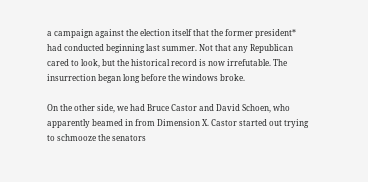a campaign against the election itself that the former president* had conducted beginning last summer. Not that any Republican cared to look, but the historical record is now irrefutable. The insurrection began long before the windows broke.

On the other side, we had Bruce Castor and David Schoen, who apparently beamed in from Dimension X. Castor started out trying to schmooze the senators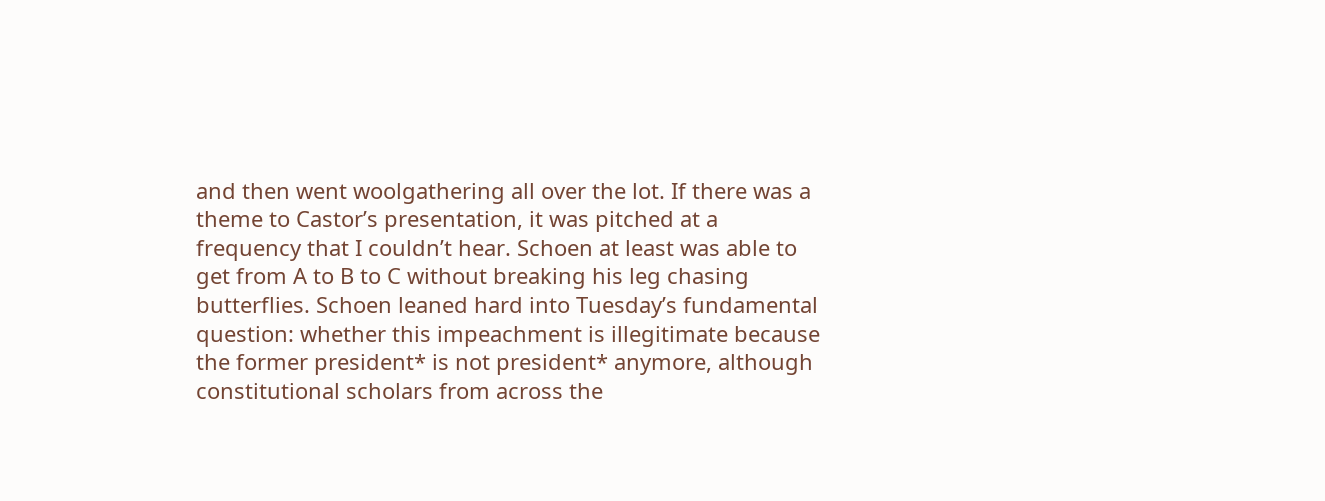and then went woolgathering all over the lot. If there was a theme to Castor’s presentation, it was pitched at a frequency that I couldn’t hear. Schoen at least was able to get from A to B to C without breaking his leg chasing butterflies. Schoen leaned hard into Tuesday’s fundamental question: whether this impeachment is illegitimate because the former president* is not president* anymore, although constitutional scholars from across the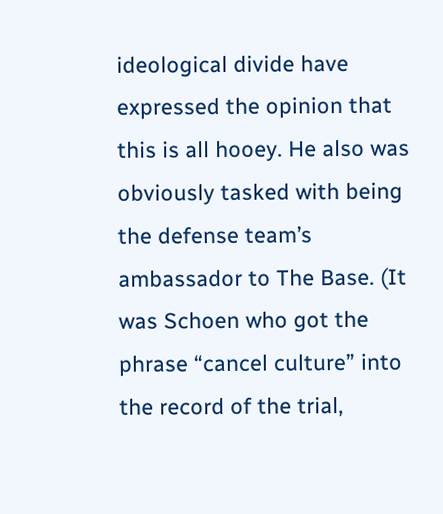ideological divide have expressed the opinion that this is all hooey. He also was obviously tasked with being the defense team’s ambassador to The Base. (It was Schoen who got the phrase “cancel culture” into the record of the trial,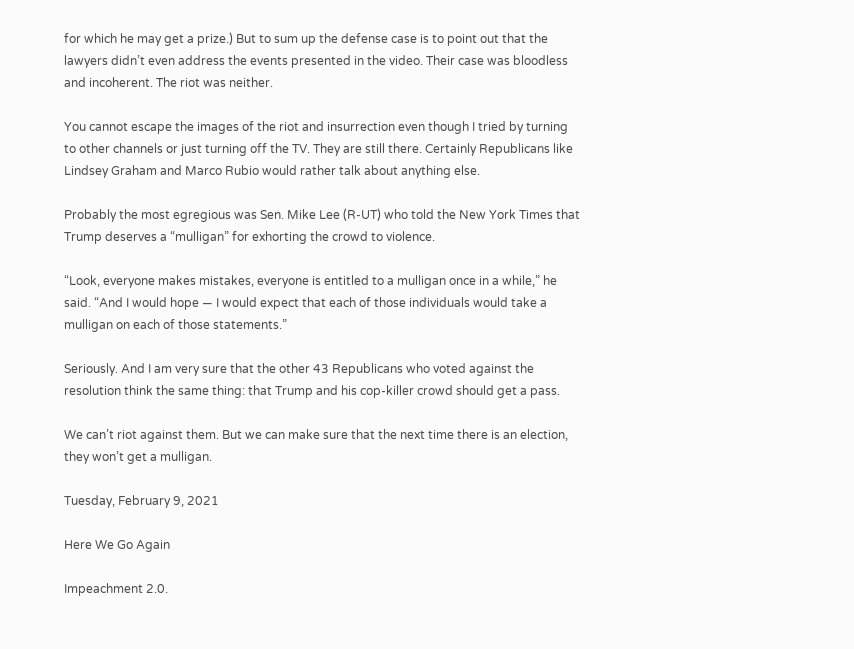for which he may get a prize.) But to sum up the defense case is to point out that the lawyers didn’t even address the events presented in the video. Their case was bloodless and incoherent. The riot was neither.

You cannot escape the images of the riot and insurrection even though I tried by turning to other channels or just turning off the TV. They are still there. Certainly Republicans like Lindsey Graham and Marco Rubio would rather talk about anything else.

Probably the most egregious was Sen. Mike Lee (R-UT) who told the New York Times that Trump deserves a “mulligan” for exhorting the crowd to violence.

“Look, everyone makes mistakes, everyone is entitled to a mulligan once in a while,” he said. “And I would hope — I would expect that each of those individuals would take a mulligan on each of those statements.”

Seriously. And I am very sure that the other 43 Republicans who voted against the resolution think the same thing: that Trump and his cop-killer crowd should get a pass.

We can’t riot against them. But we can make sure that the next time there is an election, they won’t get a mulligan.

Tuesday, February 9, 2021

Here We Go Again

Impeachment 2.0.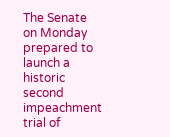The Senate on Monday prepared to launch a historic second impeachment trial of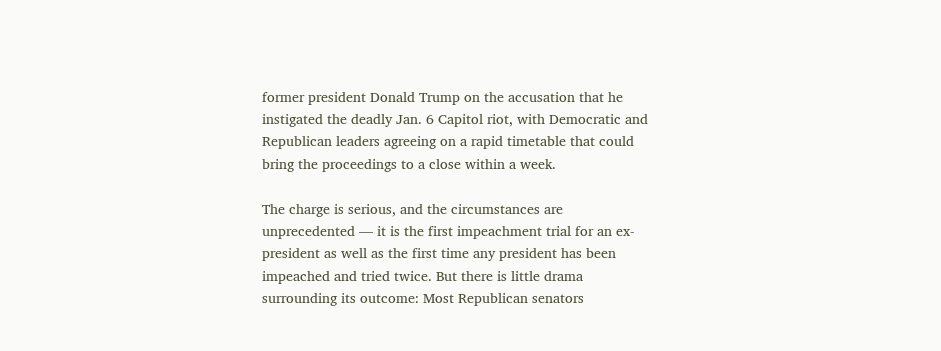former president Donald Trump on the accusation that he instigated the deadly Jan. 6 Capitol riot, with Democratic and Republican leaders agreeing on a rapid timetable that could bring the proceedings to a close within a week.

The charge is serious, and the circumstances are unprecedented — it is the first impeachment trial for an ex-president as well as the first time any president has been impeached and tried twice. But there is little drama surrounding its outcome: Most Republican senators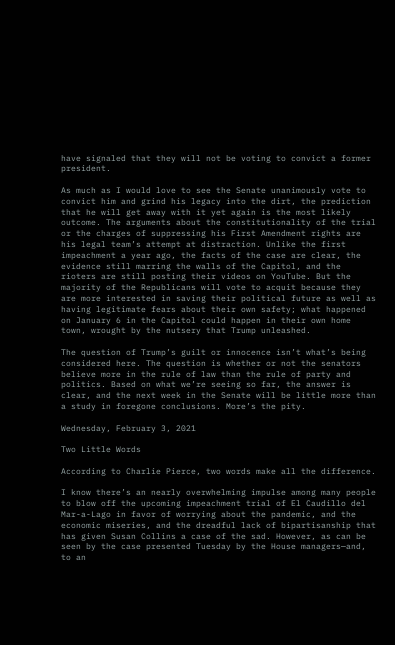have signaled that they will not be voting to convict a former president.

As much as I would love to see the Senate unanimously vote to convict him and grind his legacy into the dirt, the prediction that he will get away with it yet again is the most likely outcome. The arguments about the constitutionality of the trial or the charges of suppressing his First Amendment rights are his legal team’s attempt at distraction. Unlike the first impeachment a year ago, the facts of the case are clear, the evidence still marring the walls of the Capitol, and the rioters are still posting their videos on YouTube. But the majority of the Republicans will vote to acquit because they are more interested in saving their political future as well as having legitimate fears about their own safety; what happened on January 6 in the Capitol could happen in their own home town, wrought by the nutsery that Trump unleashed.

The question of Trump’s guilt or innocence isn’t what’s being considered here. The question is whether or not the senators believe more in the rule of law than the rule of party and politics. Based on what we’re seeing so far, the answer is clear, and the next week in the Senate will be little more than a study in foregone conclusions. More’s the pity.

Wednesday, February 3, 2021

Two Little Words

According to Charlie Pierce, two words make all the difference.

I know there’s an nearly overwhelming impulse among many people to blow off the upcoming impeachment trial of El Caudillo del Mar-a-Lago in favor of worrying about the pandemic, and the economic miseries, and the dreadful lack of bipartisanship that has given Susan Collins a case of the sad. However, as can be seen by the case presented Tuesday by the House managers—and, to an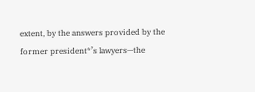extent, by the answers provided by the former president*’s lawyers—the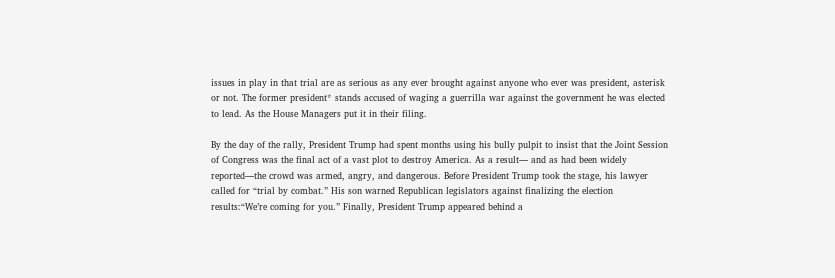issues in play in that trial are as serious as any ever brought against anyone who ever was president, asterisk or not. The former president* stands accused of waging a guerrilla war against the government he was elected to lead. As the House Managers put it in their filing.

By the day of the rally, President Trump had spent months using his bully pulpit to insist that the Joint Session of Congress was the final act of a vast plot to destroy America. As a result— and as had been widely reported—the crowd was armed, angry, and dangerous. Before President Trump took the stage, his lawyer called for “trial by combat.” His son warned Republican legislators against finalizing the election results:“We’re coming for you.” Finally, President Trump appeared behind a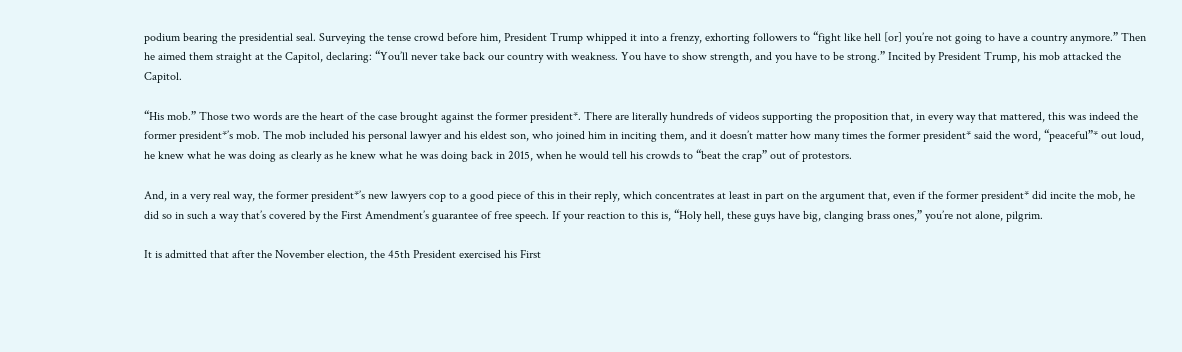podium bearing the presidential seal. Surveying the tense crowd before him, President Trump whipped it into a frenzy, exhorting followers to “fight like hell [or] you’re not going to have a country anymore.” Then he aimed them straight at the Capitol, declaring: “You’ll never take back our country with weakness. You have to show strength, and you have to be strong.” Incited by President Trump, his mob attacked the Capitol.

“His mob.” Those two words are the heart of the case brought against the former president*. There are literally hundreds of videos supporting the proposition that, in every way that mattered, this was indeed the former president*’s mob. The mob included his personal lawyer and his eldest son, who joined him in inciting them, and it doesn’t matter how many times the former president* said the word, “peaceful”* out loud, he knew what he was doing as clearly as he knew what he was doing back in 2015, when he would tell his crowds to “beat the crap” out of protestors.

And, in a very real way, the former president*’s new lawyers cop to a good piece of this in their reply, which concentrates at least in part on the argument that, even if the former president* did incite the mob, he did so in such a way that’s covered by the First Amendment’s guarantee of free speech. If your reaction to this is, “Holy hell, these guys have big, clanging brass ones,” you’re not alone, pilgrim.

It is admitted that after the November election, the 45th President exercised his First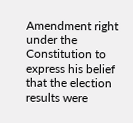Amendment right under the Constitution to express his belief that the election results were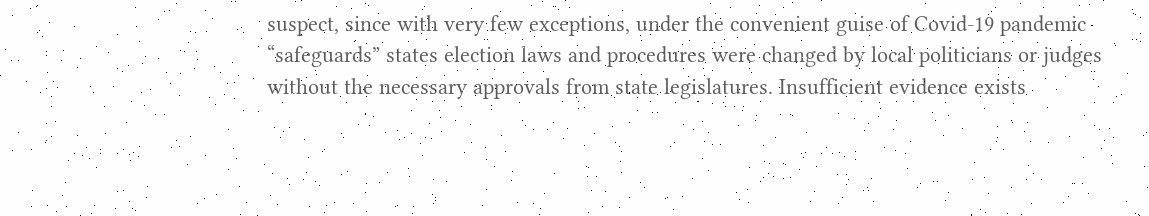suspect, since with very few exceptions, under the convenient guise of Covid-19 pandemic “safeguards” states election laws and procedures were changed by local politicians or judges without the necessary approvals from state legislatures. Insufficient evidence exists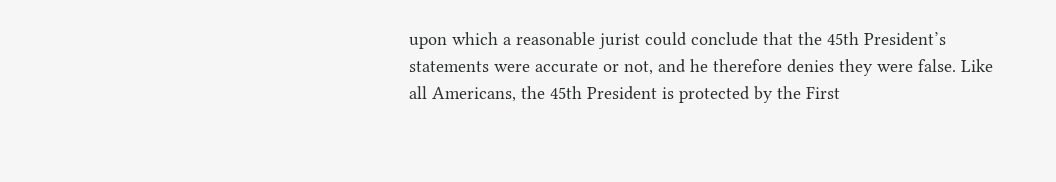upon which a reasonable jurist could conclude that the 45th President’s statements were accurate or not, and he therefore denies they were false. Like all Americans, the 45th President is protected by the First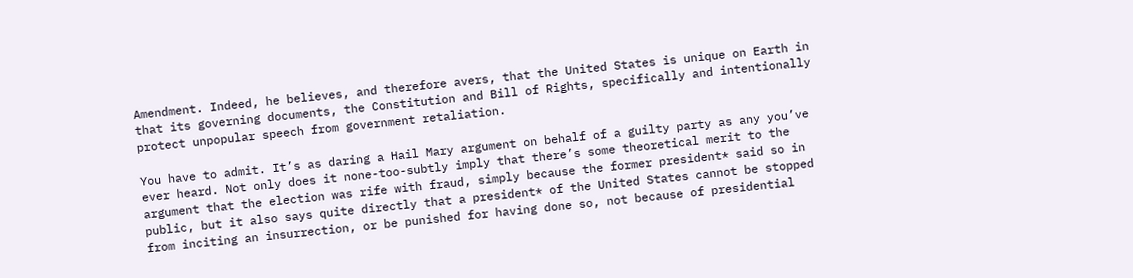Amendment. Indeed, he believes, and therefore avers, that the United States is unique on Earth in that its governing documents, the Constitution and Bill of Rights, specifically and intentionally protect unpopular speech from government retaliation.

You have to admit. It’s as daring a Hail Mary argument on behalf of a guilty party as any you’ve ever heard. Not only does it none-too-subtly imply that there’s some theoretical merit to the argument that the election was rife with fraud, simply because the former president* said so in public, but it also says quite directly that a president* of the United States cannot be stopped from inciting an insurrection, or be punished for having done so, not because of presidential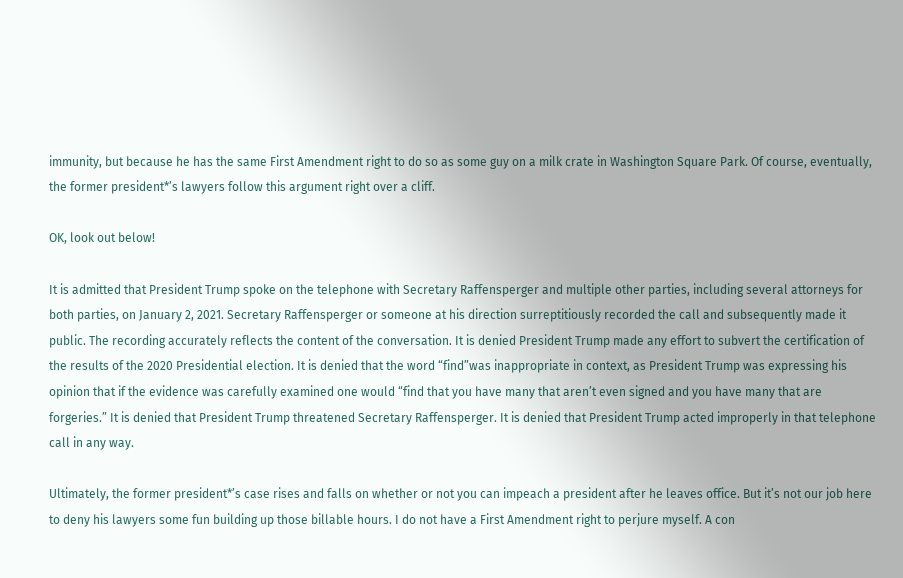immunity, but because he has the same First Amendment right to do so as some guy on a milk crate in Washington Square Park. Of course, eventually, the former president*’s lawyers follow this argument right over a cliff.

OK, look out below!

It is admitted that President Trump spoke on the telephone with Secretary Raffensperger and multiple other parties, including several attorneys for both parties, on January 2, 2021. Secretary Raffensperger or someone at his direction surreptitiously recorded the call and subsequently made it public. The recording accurately reflects the content of the conversation. It is denied President Trump made any effort to subvert the certification of the results of the 2020 Presidential election. It is denied that the word “find”was inappropriate in context, as President Trump was expressing his opinion that if the evidence was carefully examined one would “find that you have many that aren’t even signed and you have many that are forgeries.” It is denied that President Trump threatened Secretary Raffensperger. It is denied that President Trump acted improperly in that telephone call in any way.

Ultimately, the former president*’s case rises and falls on whether or not you can impeach a president after he leaves office. But it’s not our job here to deny his lawyers some fun building up those billable hours. I do not have a First Amendment right to perjure myself. A con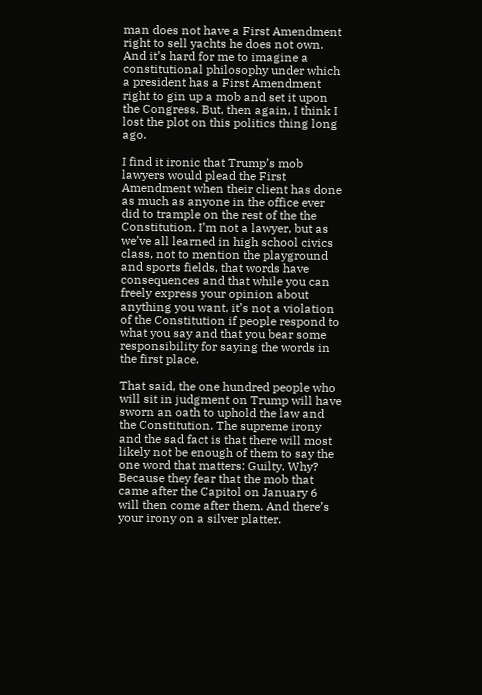man does not have a First Amendment right to sell yachts he does not own. And it’s hard for me to imagine a constitutional philosophy under which a president has a First Amendment right to gin up a mob and set it upon the Congress. But, then again, I think I lost the plot on this politics thing long ago.

I find it ironic that Trump’s mob lawyers would plead the First Amendment when their client has done as much as anyone in the office ever did to trample on the rest of the the Constitution. I’m not a lawyer, but as we’ve all learned in high school civics class, not to mention the playground and sports fields, that words have consequences and that while you can freely express your opinion about anything you want, it’s not a violation of the Constitution if people respond to what you say and that you bear some responsibility for saying the words in the first place.

That said, the one hundred people who will sit in judgment on Trump will have sworn an oath to uphold the law and the Constitution. The supreme irony and the sad fact is that there will most likely not be enough of them to say the one word that matters: Guilty. Why? Because they fear that the mob that came after the Capitol on January 6 will then come after them. And there’s your irony on a silver platter.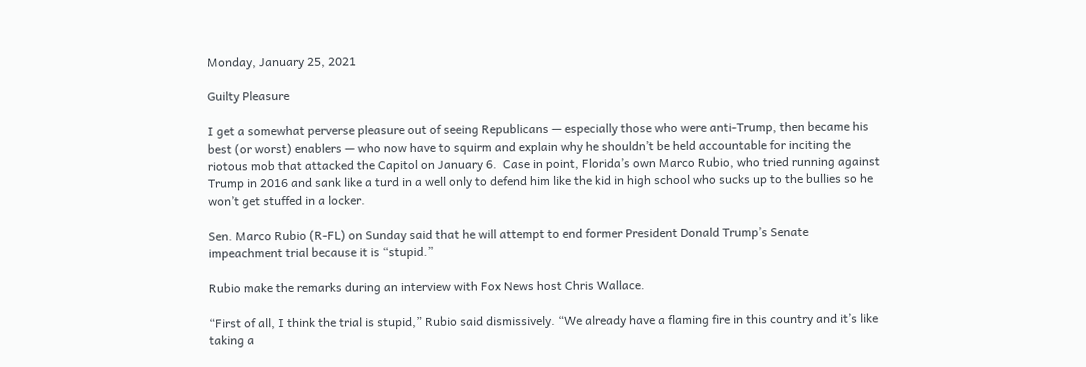Monday, January 25, 2021

Guilty Pleasure

I get a somewhat perverse pleasure out of seeing Republicans — especially those who were anti-Trump, then became his best (or worst) enablers — who now have to squirm and explain why he shouldn’t be held accountable for inciting the riotous mob that attacked the Capitol on January 6.  Case in point, Florida’s own Marco Rubio, who tried running against Trump in 2016 and sank like a turd in a well only to defend him like the kid in high school who sucks up to the bullies so he won’t get stuffed in a locker.

Sen. Marco Rubio (R-FL) on Sunday said that he will attempt to end former President Donald Trump’s Senate impeachment trial because it is “stupid.”

Rubio make the remarks during an interview with Fox News host Chris Wallace.

“First of all, I think the trial is stupid,” Rubio said dismissively. “We already have a flaming fire in this country and it’s like taking a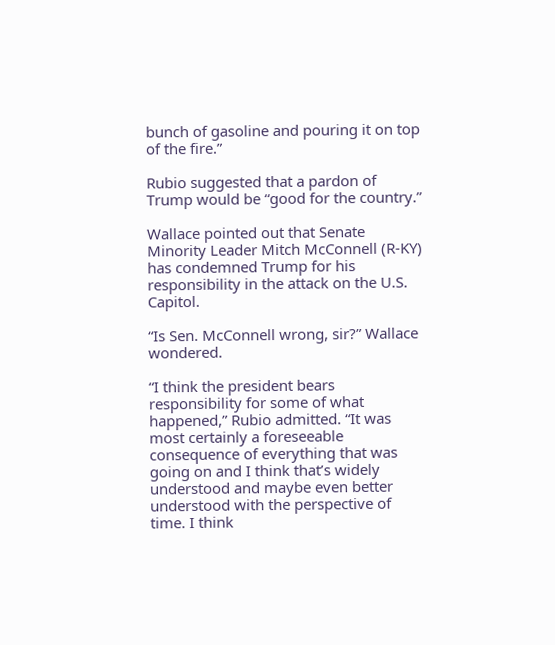bunch of gasoline and pouring it on top of the fire.”

Rubio suggested that a pardon of Trump would be “good for the country.”

Wallace pointed out that Senate Minority Leader Mitch McConnell (R-KY) has condemned Trump for his responsibility in the attack on the U.S. Capitol.

“Is Sen. McConnell wrong, sir?” Wallace wondered.

“I think the president bears responsibility for some of what happened,” Rubio admitted. “It was most certainly a foreseeable consequence of everything that was going on and I think that’s widely understood and maybe even better understood with the perspective of time. I think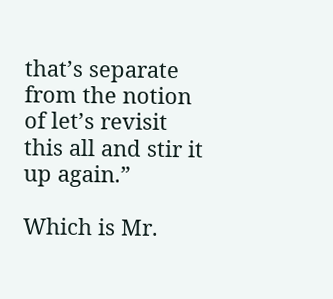that’s separate from the notion of let’s revisit this all and stir it up again.”

Which is Mr.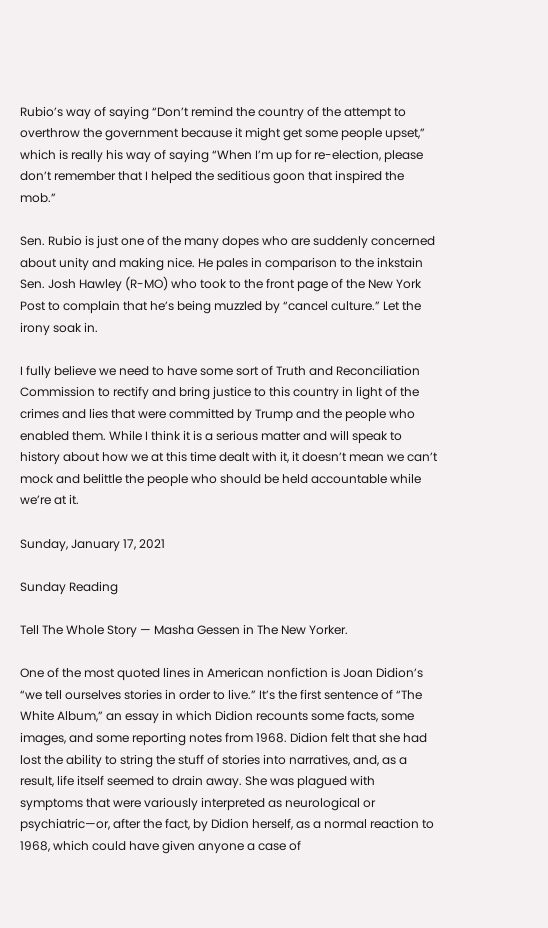Rubio’s way of saying “Don’t remind the country of the attempt to overthrow the government because it might get some people upset,” which is really his way of saying “When I’m up for re-election, please don’t remember that I helped the seditious goon that inspired the mob.”

Sen. Rubio is just one of the many dopes who are suddenly concerned about unity and making nice. He pales in comparison to the inkstain Sen. Josh Hawley (R-MO) who took to the front page of the New York Post to complain that he’s being muzzled by “cancel culture.” Let the irony soak in.

I fully believe we need to have some sort of Truth and Reconciliation Commission to rectify and bring justice to this country in light of the crimes and lies that were committed by Trump and the people who enabled them. While I think it is a serious matter and will speak to history about how we at this time dealt with it, it doesn’t mean we can’t mock and belittle the people who should be held accountable while we’re at it.

Sunday, January 17, 2021

Sunday Reading

Tell The Whole Story — Masha Gessen in The New Yorker.

One of the most quoted lines in American nonfiction is Joan Didion’s “we tell ourselves stories in order to live.” It’s the first sentence of “The White Album,” an essay in which Didion recounts some facts, some images, and some reporting notes from 1968. Didion felt that she had lost the ability to string the stuff of stories into narratives, and, as a result, life itself seemed to drain away. She was plagued with symptoms that were variously interpreted as neurological or psychiatric—or, after the fact, by Didion herself, as a normal reaction to 1968, which could have given anyone a case of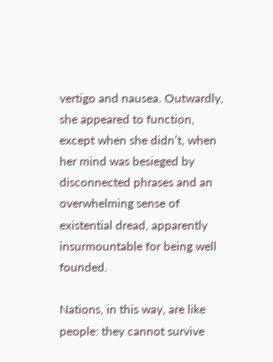vertigo and nausea. Outwardly, she appeared to function, except when she didn’t, when her mind was besieged by disconnected phrases and an overwhelming sense of existential dread, apparently insurmountable for being well founded.

Nations, in this way, are like people: they cannot survive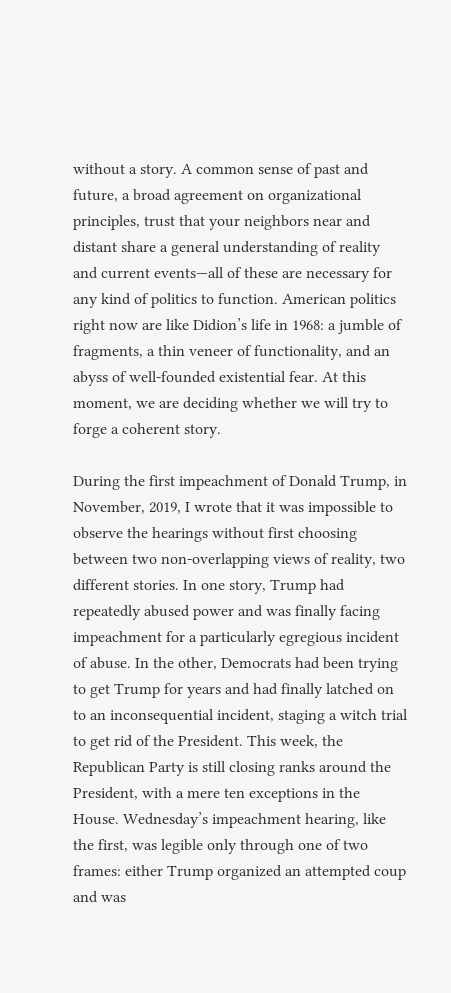without a story. A common sense of past and future, a broad agreement on organizational principles, trust that your neighbors near and distant share a general understanding of reality and current events—all of these are necessary for any kind of politics to function. American politics right now are like Didion’s life in 1968: a jumble of fragments, a thin veneer of functionality, and an abyss of well-founded existential fear. At this moment, we are deciding whether we will try to forge a coherent story.

During the first impeachment of Donald Trump, in November, 2019, I wrote that it was impossible to observe the hearings without first choosing between two non-overlapping views of reality, two different stories. In one story, Trump had repeatedly abused power and was finally facing impeachment for a particularly egregious incident of abuse. In the other, Democrats had been trying to get Trump for years and had finally latched on to an inconsequential incident, staging a witch trial to get rid of the President. This week, the Republican Party is still closing ranks around the President, with a mere ten exceptions in the House. Wednesday’s impeachment hearing, like the first, was legible only through one of two frames: either Trump organized an attempted coup and was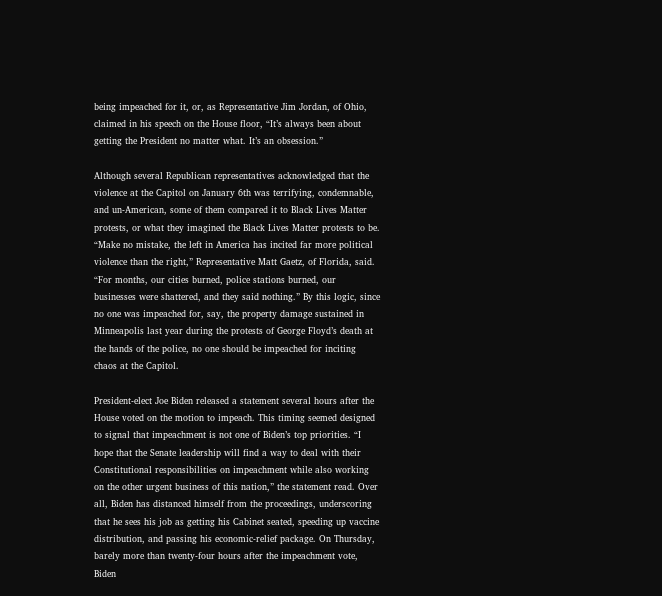being impeached for it, or, as Representative Jim Jordan, of Ohio, claimed in his speech on the House floor, “It’s always been about getting the President no matter what. It’s an obsession.”

Although several Republican representatives acknowledged that the violence at the Capitol on January 6th was terrifying, condemnable, and un-American, some of them compared it to Black Lives Matter protests, or what they imagined the Black Lives Matter protests to be. “Make no mistake, the left in America has incited far more political violence than the right,” Representative Matt Gaetz, of Florida, said. “For months, our cities burned, police stations burned, our businesses were shattered, and they said nothing.” By this logic, since no one was impeached for, say, the property damage sustained in Minneapolis last year during the protests of George Floyd’s death at the hands of the police, no one should be impeached for inciting chaos at the Capitol.

President-elect Joe Biden released a statement several hours after the House voted on the motion to impeach. This timing seemed designed to signal that impeachment is not one of Biden’s top priorities. “I hope that the Senate leadership will find a way to deal with their Constitutional responsibilities on impeachment while also working on the other urgent business of this nation,” the statement read. Over all, Biden has distanced himself from the proceedings, underscoring that he sees his job as getting his Cabinet seated, speeding up vaccine distribution, and passing his economic-relief package. On Thursday, barely more than twenty-four hours after the impeachment vote, Biden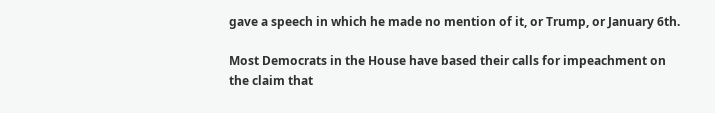gave a speech in which he made no mention of it, or Trump, or January 6th.

Most Democrats in the House have based their calls for impeachment on the claim that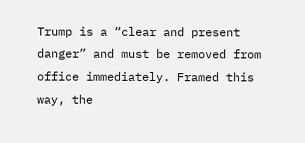Trump is a “clear and present danger” and must be removed from office immediately. Framed this way, the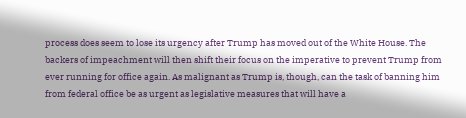process does seem to lose its urgency after Trump has moved out of the White House. The backers of impeachment will then shift their focus on the imperative to prevent Trump from ever running for office again. As malignant as Trump is, though, can the task of banning him from federal office be as urgent as legislative measures that will have a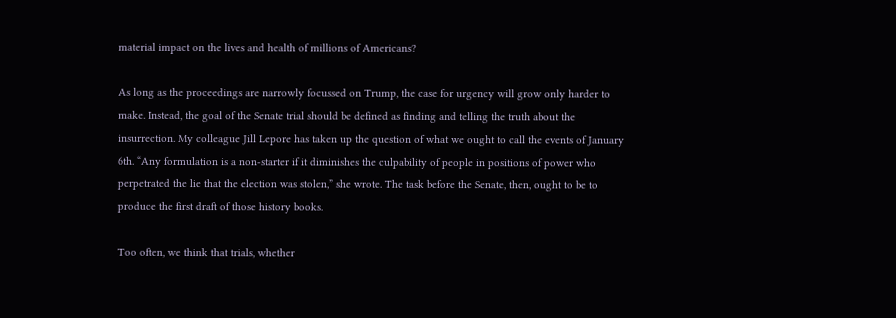material impact on the lives and health of millions of Americans?

As long as the proceedings are narrowly focussed on Trump, the case for urgency will grow only harder to make. Instead, the goal of the Senate trial should be defined as finding and telling the truth about the insurrection. My colleague Jill Lepore has taken up the question of what we ought to call the events of January 6th. “Any formulation is a non-starter if it diminishes the culpability of people in positions of power who perpetrated the lie that the election was stolen,” she wrote. The task before the Senate, then, ought to be to produce the first draft of those history books.

Too often, we think that trials, whether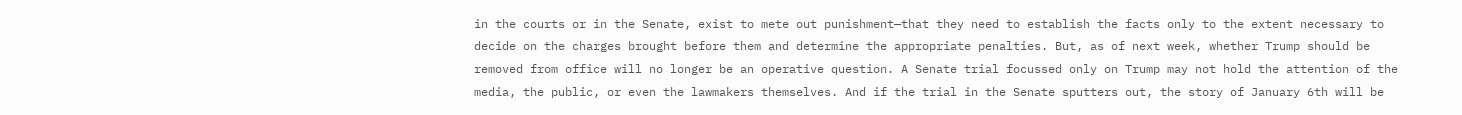in the courts or in the Senate, exist to mete out punishment—that they need to establish the facts only to the extent necessary to decide on the charges brought before them and determine the appropriate penalties. But, as of next week, whether Trump should be removed from office will no longer be an operative question. A Senate trial focussed only on Trump may not hold the attention of the media, the public, or even the lawmakers themselves. And if the trial in the Senate sputters out, the story of January 6th will be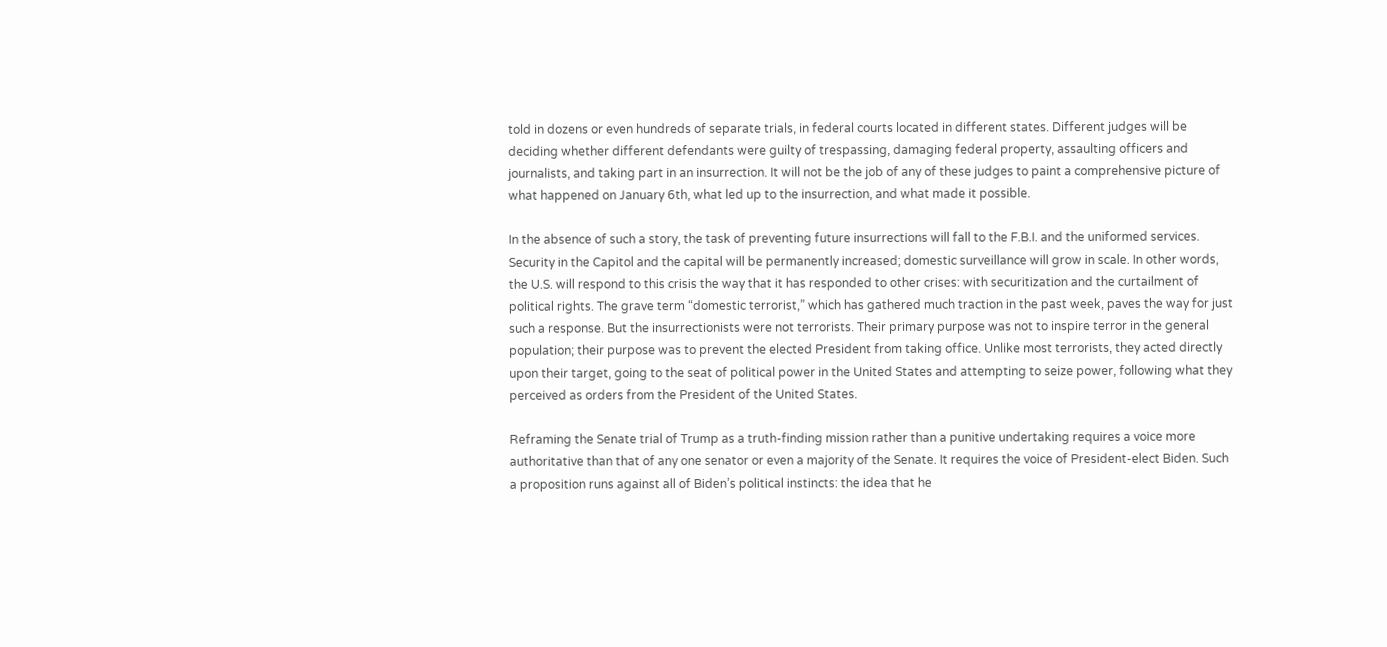told in dozens or even hundreds of separate trials, in federal courts located in different states. Different judges will be deciding whether different defendants were guilty of trespassing, damaging federal property, assaulting officers and journalists, and taking part in an insurrection. It will not be the job of any of these judges to paint a comprehensive picture of what happened on January 6th, what led up to the insurrection, and what made it possible.

In the absence of such a story, the task of preventing future insurrections will fall to the F.B.I. and the uniformed services. Security in the Capitol and the capital will be permanently increased; domestic surveillance will grow in scale. In other words, the U.S. will respond to this crisis the way that it has responded to other crises: with securitization and the curtailment of political rights. The grave term “domestic terrorist,” which has gathered much traction in the past week, paves the way for just such a response. But the insurrectionists were not terrorists. Their primary purpose was not to inspire terror in the general population; their purpose was to prevent the elected President from taking office. Unlike most terrorists, they acted directly upon their target, going to the seat of political power in the United States and attempting to seize power, following what they perceived as orders from the President of the United States.

Reframing the Senate trial of Trump as a truth-finding mission rather than a punitive undertaking requires a voice more authoritative than that of any one senator or even a majority of the Senate. It requires the voice of President-elect Biden. Such a proposition runs against all of Biden’s political instincts: the idea that he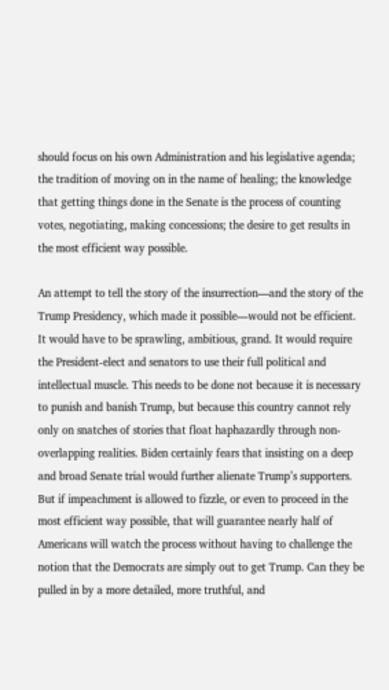should focus on his own Administration and his legislative agenda; the tradition of moving on in the name of healing; the knowledge that getting things done in the Senate is the process of counting votes, negotiating, making concessions; the desire to get results in the most efficient way possible.

An attempt to tell the story of the insurrection—and the story of the Trump Presidency, which made it possible—would not be efficient. It would have to be sprawling, ambitious, grand. It would require the President-elect and senators to use their full political and intellectual muscle. This needs to be done not because it is necessary to punish and banish Trump, but because this country cannot rely only on snatches of stories that float haphazardly through non-overlapping realities. Biden certainly fears that insisting on a deep and broad Senate trial would further alienate Trump’s supporters. But if impeachment is allowed to fizzle, or even to proceed in the most efficient way possible, that will guarantee nearly half of Americans will watch the process without having to challenge the notion that the Democrats are simply out to get Trump. Can they be pulled in by a more detailed, more truthful, and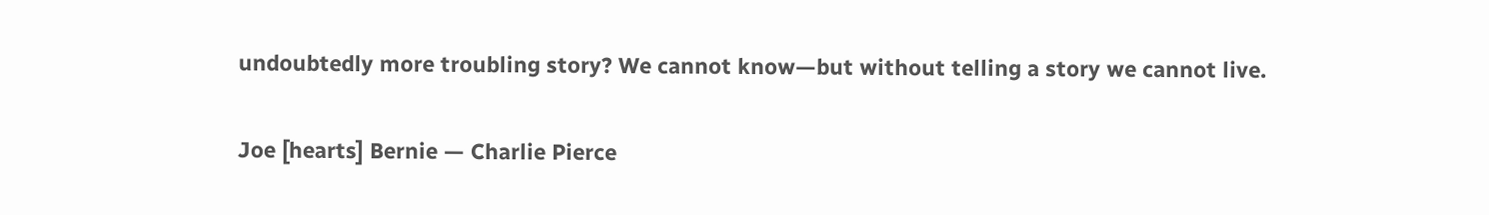undoubtedly more troubling story? We cannot know—but without telling a story we cannot live.

Joe [hearts] Bernie — Charlie Pierce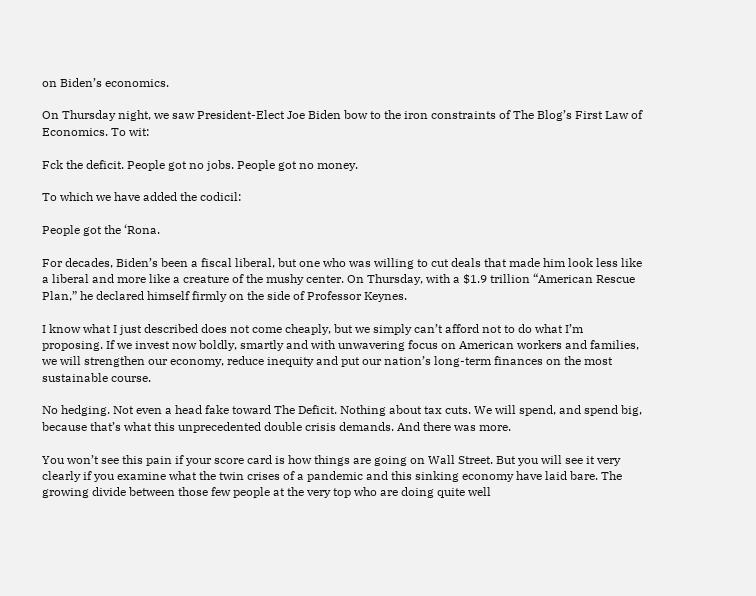on Biden’s economics.

On Thursday night, we saw President-Elect Joe Biden bow to the iron constraints of The Blog’s First Law of Economics. To wit:

Fck the deficit. People got no jobs. People got no money.

To which we have added the codicil:

People got the ‘Rona.

For decades, Biden’s been a fiscal liberal, but one who was willing to cut deals that made him look less like a liberal and more like a creature of the mushy center. On Thursday, with a $1.9 trillion “American Rescue Plan,” he declared himself firmly on the side of Professor Keynes.

I know what I just described does not come cheaply, but we simply can’t afford not to do what I’m proposing. If we invest now boldly, smartly and with unwavering focus on American workers and families, we will strengthen our economy, reduce inequity and put our nation’s long-term finances on the most sustainable course.

No hedging. Not even a head fake toward The Deficit. Nothing about tax cuts. We will spend, and spend big, because that’s what this unprecedented double crisis demands. And there was more.

You won’t see this pain if your score card is how things are going on Wall Street. But you will see it very clearly if you examine what the twin crises of a pandemic and this sinking economy have laid bare. The growing divide between those few people at the very top who are doing quite well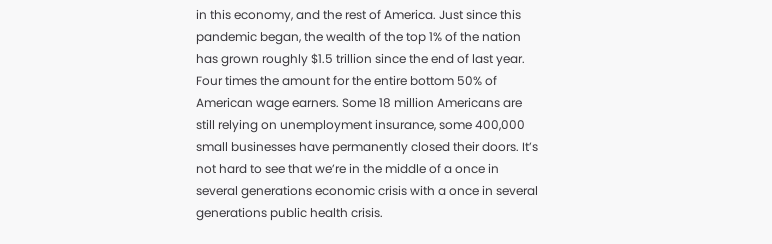in this economy, and the rest of America. Just since this pandemic began, the wealth of the top 1% of the nation has grown roughly $1.5 trillion since the end of last year. Four times the amount for the entire bottom 50% of American wage earners. Some 18 million Americans are still relying on unemployment insurance, some 400,000 small businesses have permanently closed their doors. It’s not hard to see that we’re in the middle of a once in several generations economic crisis with a once in several generations public health crisis.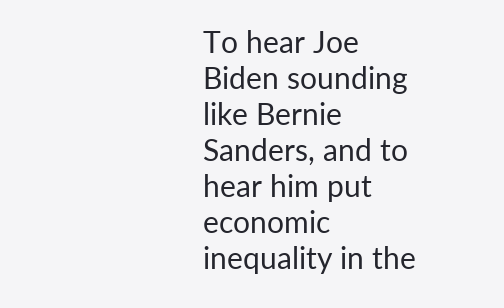To hear Joe Biden sounding like Bernie Sanders, and to hear him put economic inequality in the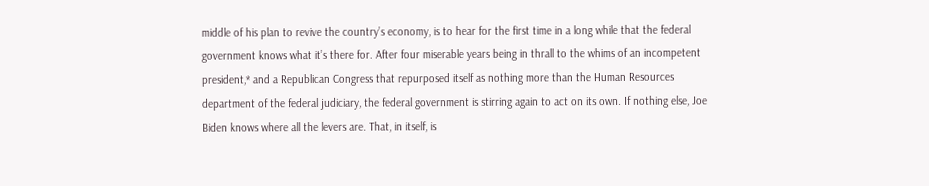middle of his plan to revive the country’s economy, is to hear for the first time in a long while that the federal government knows what it’s there for. After four miserable years being in thrall to the whims of an incompetent president,* and a Republican Congress that repurposed itself as nothing more than the Human Resources department of the federal judiciary, the federal government is stirring again to act on its own. If nothing else, Joe Biden knows where all the levers are. That, in itself, is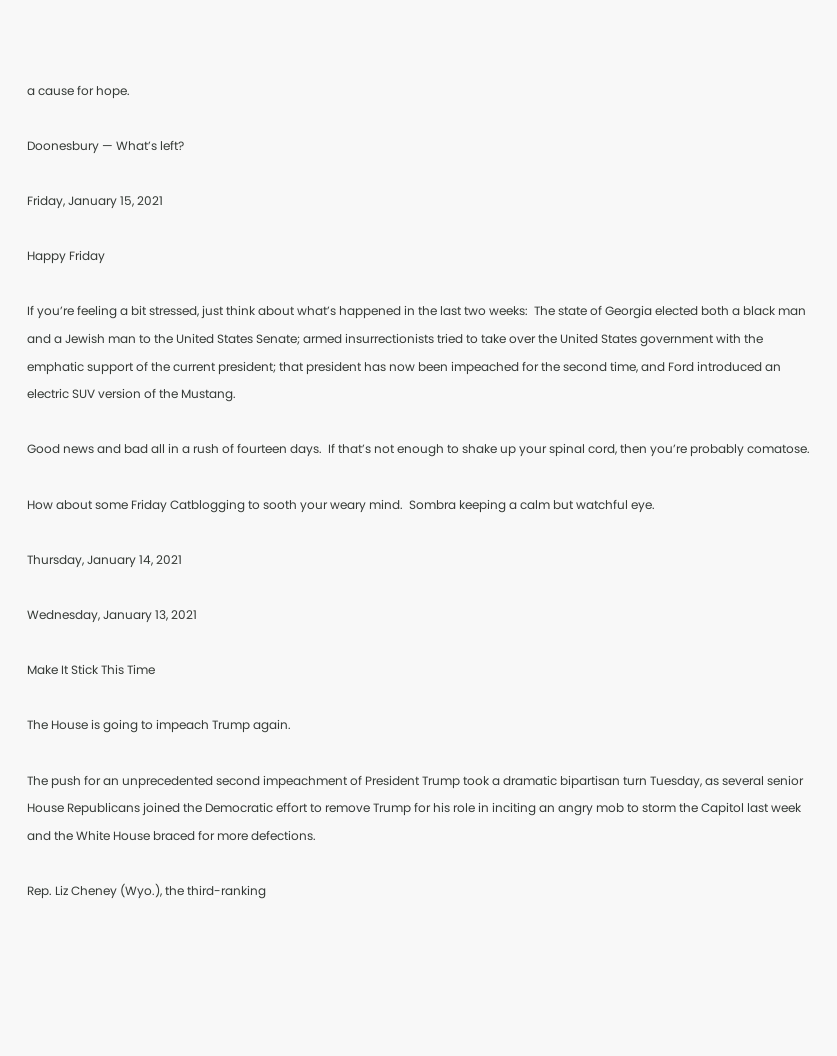a cause for hope.

Doonesbury — What’s left?

Friday, January 15, 2021

Happy Friday

If you’re feeling a bit stressed, just think about what’s happened in the last two weeks:  The state of Georgia elected both a black man and a Jewish man to the United States Senate; armed insurrectionists tried to take over the United States government with the emphatic support of the current president; that president has now been impeached for the second time, and Ford introduced an electric SUV version of the Mustang.

Good news and bad all in a rush of fourteen days.  If that’s not enough to shake up your spinal cord, then you’re probably comatose.

How about some Friday Catblogging to sooth your weary mind.  Sombra keeping a calm but watchful eye.

Thursday, January 14, 2021

Wednesday, January 13, 2021

Make It Stick This Time

The House is going to impeach Trump again.

The push for an unprecedented second impeachment of President Trump took a dramatic bipartisan turn Tuesday, as several senior House Republicans joined the Democratic effort to remove Trump for his role in inciting an angry mob to storm the Capitol last week and the White House braced for more defections.

Rep. Liz Cheney (Wyo.), the third-ranking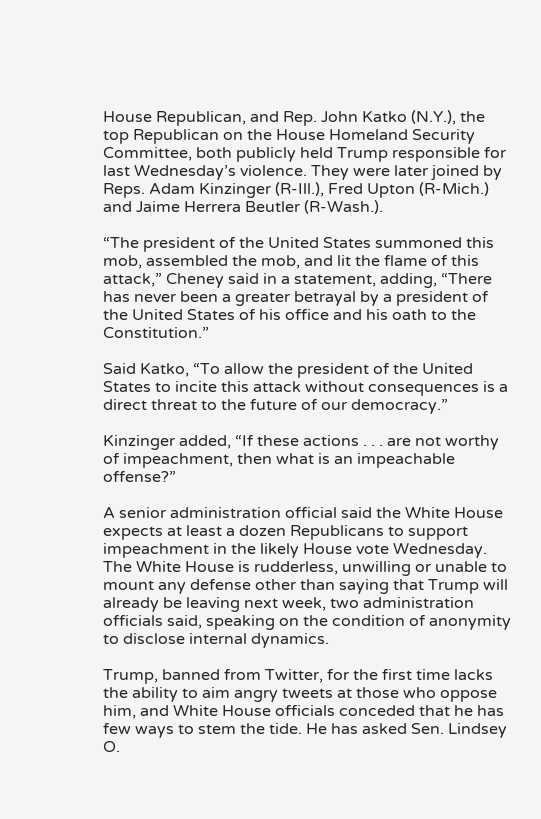House Republican, and Rep. John Katko (N.Y.), the top Republican on the House Homeland Security Committee, both publicly held Trump responsible for last Wednesday’s violence. They were later joined by Reps. Adam Kinzinger (R-Ill.), Fred Upton (R-Mich.) and Jaime Herrera Beutler (R-Wash.).

“The president of the United States summoned this mob, assembled the mob, and lit the flame of this attack,” Cheney said in a statement, adding, “There has never been a greater betrayal by a president of the United States of his office and his oath to the Constitution.”

Said Katko, “To allow the president of the United States to incite this attack without consequences is a direct threat to the future of our democracy.”

Kinzinger added, “If these actions . . . are not worthy of impeachment, then what is an impeachable offense?”

A senior administration official said the White House expects at least a dozen Republicans to support impeachment in the likely House vote Wednesday. The White House is rudderless, unwilling or unable to mount any defense other than saying that Trump will already be leaving next week, two administration officials said, speaking on the condition of anonymity to disclose internal dynamics.

Trump, banned from Twitter, for the first time lacks the ability to aim angry tweets at those who oppose him, and White House officials conceded that he has few ways to stem the tide. He has asked Sen. Lindsey O.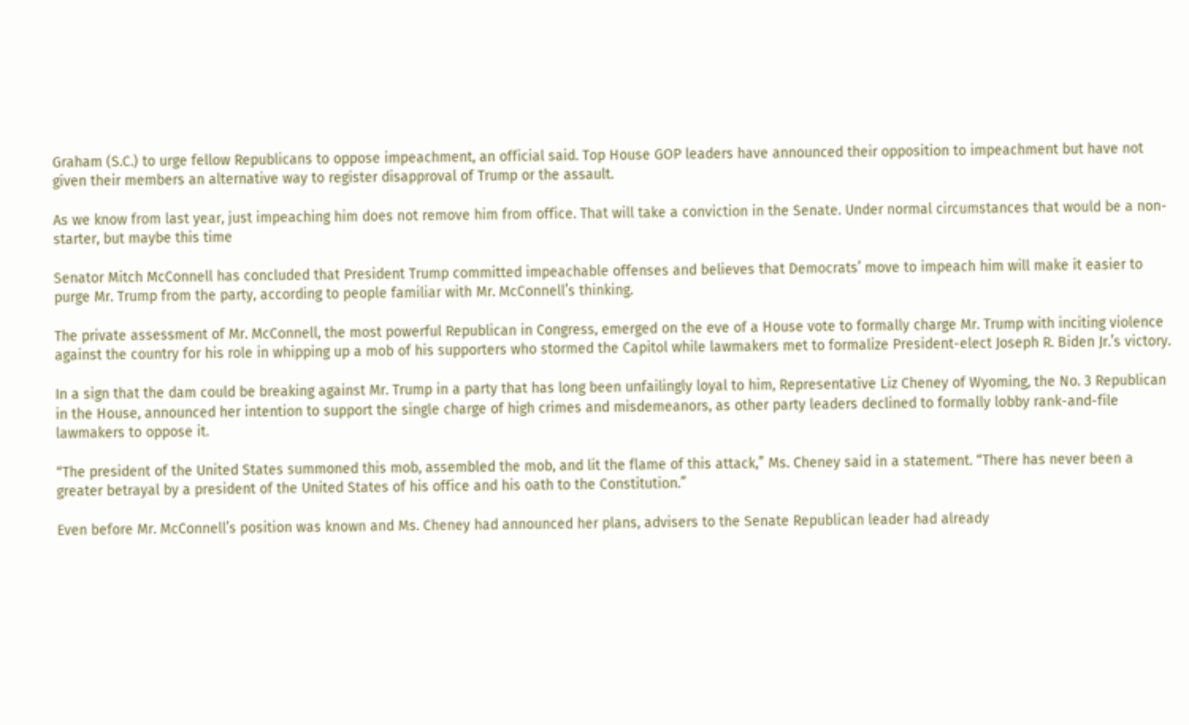Graham (S.C.) to urge fellow Republicans to oppose impeachment, an official said. Top House GOP leaders have announced their opposition to impeachment but have not given their members an alternative way to register disapproval of Trump or the assault.

As we know from last year, just impeaching him does not remove him from office. That will take a conviction in the Senate. Under normal circumstances that would be a non-starter, but maybe this time

Senator Mitch McConnell has concluded that President Trump committed impeachable offenses and believes that Democrats’ move to impeach him will make it easier to purge Mr. Trump from the party, according to people familiar with Mr. McConnell’s thinking.

The private assessment of Mr. McConnell, the most powerful Republican in Congress, emerged on the eve of a House vote to formally charge Mr. Trump with inciting violence against the country for his role in whipping up a mob of his supporters who stormed the Capitol while lawmakers met to formalize President-elect Joseph R. Biden Jr.’s victory.

In a sign that the dam could be breaking against Mr. Trump in a party that has long been unfailingly loyal to him, Representative Liz Cheney of Wyoming, the No. 3 Republican in the House, announced her intention to support the single charge of high crimes and misdemeanors, as other party leaders declined to formally lobby rank-and-file lawmakers to oppose it.

“The president of the United States summoned this mob, assembled the mob, and lit the flame of this attack,” Ms. Cheney said in a statement. “There has never been a greater betrayal by a president of the United States of his office and his oath to the Constitution.”

Even before Mr. McConnell’s position was known and Ms. Cheney had announced her plans, advisers to the Senate Republican leader had already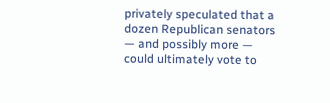privately speculated that a dozen Republican senators — and possibly more — could ultimately vote to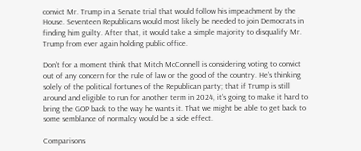convict Mr. Trump in a Senate trial that would follow his impeachment by the House. Seventeen Republicans would most likely be needed to join Democrats in finding him guilty. After that, it would take a simple majority to disqualify Mr. Trump from ever again holding public office.

Don’t for a moment think that Mitch McConnell is considering voting to convict out of any concern for the rule of law or the good of the country. He’s thinking solely of the political fortunes of the Republican party; that if Trump is still around and eligible to run for another term in 2024, it’s going to make it hard to bring the GOP back to the way he wants it. That we might be able to get back to some semblance of normalcy would be a side effect.

Comparisons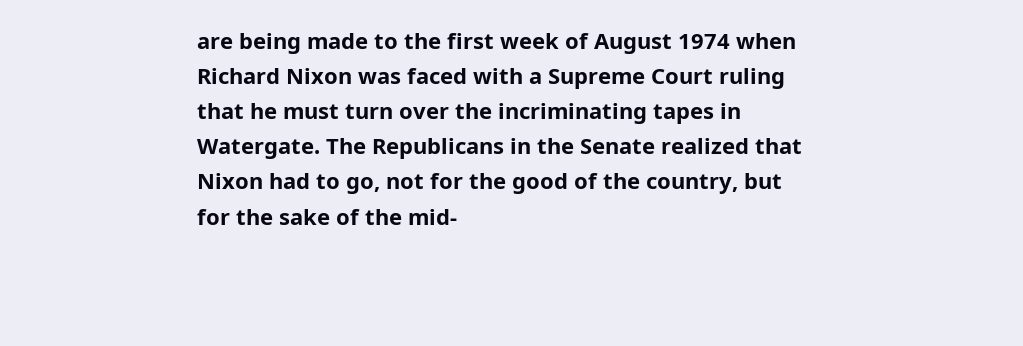are being made to the first week of August 1974 when Richard Nixon was faced with a Supreme Court ruling that he must turn over the incriminating tapes in Watergate. The Republicans in the Senate realized that Nixon had to go, not for the good of the country, but for the sake of the mid-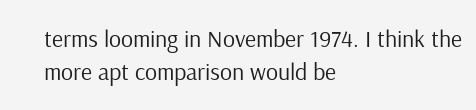terms looming in November 1974. I think the more apt comparison would be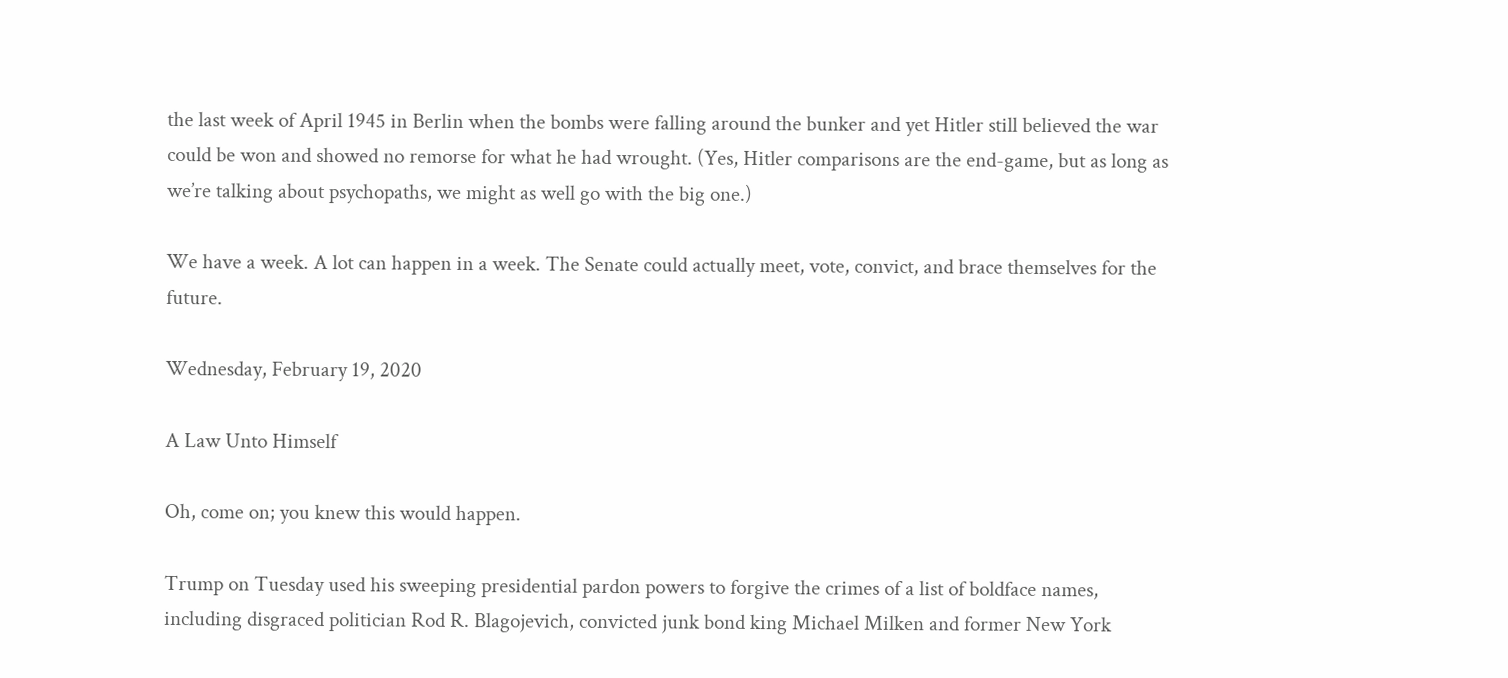the last week of April 1945 in Berlin when the bombs were falling around the bunker and yet Hitler still believed the war could be won and showed no remorse for what he had wrought. (Yes, Hitler comparisons are the end-game, but as long as we’re talking about psychopaths, we might as well go with the big one.)

We have a week. A lot can happen in a week. The Senate could actually meet, vote, convict, and brace themselves for the future.

Wednesday, February 19, 2020

A Law Unto Himself

Oh, come on; you knew this would happen.

Trump on Tuesday used his sweeping presidential pardon powers to forgive the crimes of a list of boldface names, including disgraced politician Rod R. Blagojevich, convicted junk bond king Michael Milken and former New York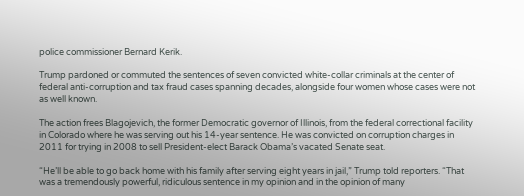police commissioner Bernard Kerik.

Trump pardoned or commuted the sentences of seven convicted white-collar criminals at the center of federal anti-corruption and tax fraud cases spanning decades, alongside four women whose cases were not as well known.

The action frees Blagojevich, the former Democratic governor of Illinois, from the federal correctional facility in Colorado where he was serving out his 14-year sentence. He was convicted on corruption charges in 2011 for trying in 2008 to sell President-elect Barack Obama’s vacated Senate seat.

“He’ll be able to go back home with his family after serving eight years in jail,” Trump told reporters. “That was a tremendously powerful, ridiculous sentence in my opinion and in the opinion of many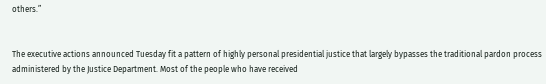others.”


The executive actions announced Tuesday fit a pattern of highly personal presidential justice that largely bypasses the traditional pardon process administered by the Justice Department. Most of the people who have received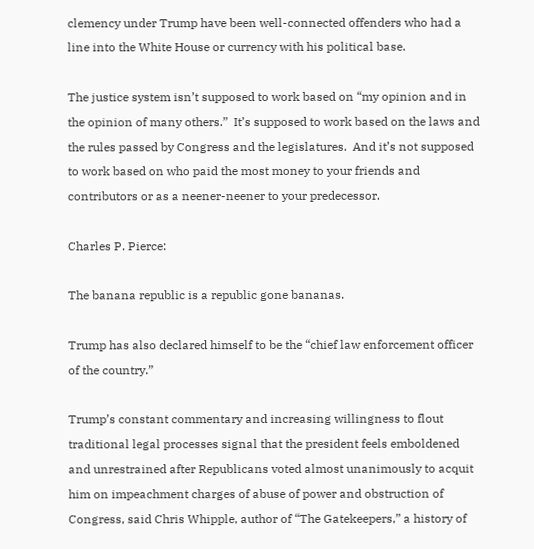clemency under Trump have been well-connected offenders who had a line into the White House or currency with his political base.

The justice system isn’t supposed to work based on “my opinion and in the opinion of many others.”  It’s supposed to work based on the laws and the rules passed by Congress and the legislatures.  And it’s not supposed to work based on who paid the most money to your friends and contributors or as a neener-neener to your predecessor.

Charles P. Pierce:

The banana republic is a republic gone bananas.

Trump has also declared himself to be the “chief law enforcement officer of the country.”

Trump’s constant commentary and increasing willingness to flout traditional legal processes signal that the president feels emboldened and unrestrained after Republicans voted almost unanimously to acquit him on impeachment charges of abuse of power and obstruction of Congress, said Chris Whipple, author of “The Gatekeepers,” a history of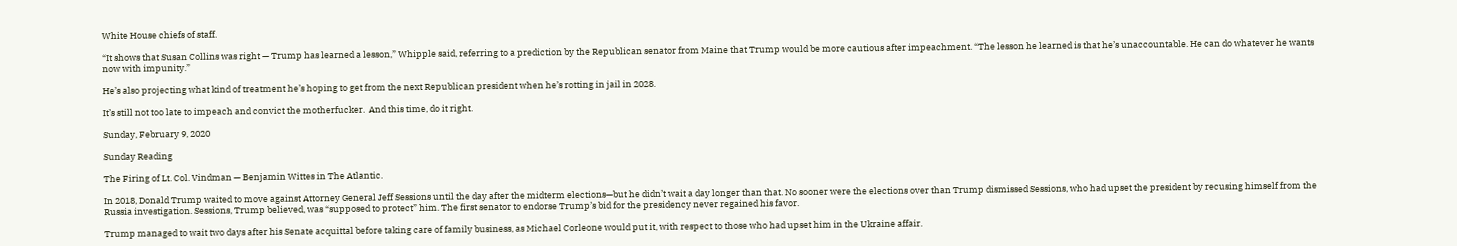White House chiefs of staff.

“It shows that Susan Collins was right — Trump has learned a lesson,” Whipple said, referring to a prediction by the Republican senator from Maine that Trump would be more cautious after impeachment. “The lesson he learned is that he’s unaccountable. He can do whatever he wants now with impunity.”

He’s also projecting what kind of treatment he’s hoping to get from the next Republican president when he’s rotting in jail in 2028.

It’s still not too late to impeach and convict the motherfucker.  And this time, do it right.

Sunday, February 9, 2020

Sunday Reading

The Firing of Lt. Col. Vindman — Benjamin Wittes in The Atlantic.

In 2018, Donald Trump waited to move against Attorney General Jeff Sessions until the day after the midterm elections—but he didn’t wait a day longer than that. No sooner were the elections over than Trump dismissed Sessions, who had upset the president by recusing himself from the Russia investigation. Sessions, Trump believed, was “supposed to protect” him. The first senator to endorse Trump’s bid for the presidency never regained his favor.

Trump managed to wait two days after his Senate acquittal before taking care of family business, as Michael Corleone would put it, with respect to those who had upset him in the Ukraine affair.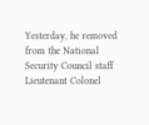Yesterday, he removed from the National Security Council staff Lieutenant Colonel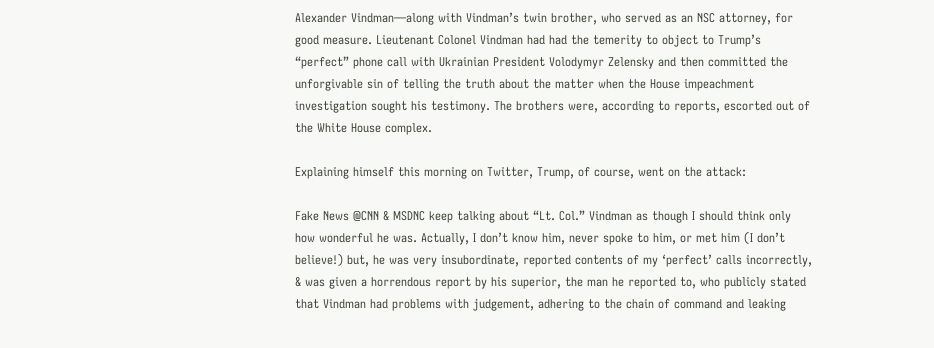Alexander Vindman—along with Vindman’s twin brother, who served as an NSC attorney, for good measure. Lieutenant Colonel Vindman had had the temerity to object to Trump’s “perfect” phone call with Ukrainian President Volodymyr Zelensky and then committed the unforgivable sin of telling the truth about the matter when the House impeachment investigation sought his testimony. The brothers were, according to reports, escorted out of the White House complex.

Explaining himself this morning on Twitter, Trump, of course, went on the attack:

Fake News @CNN & MSDNC keep talking about “Lt. Col.” Vindman as though I should think only how wonderful he was. Actually, I don’t know him, never spoke to him, or met him (I don’t believe!) but, he was very insubordinate, reported contents of my ‘perfect’ calls incorrectly, & was given a horrendous report by his superior, the man he reported to, who publicly stated that Vindman had problems with judgement, adhering to the chain of command and leaking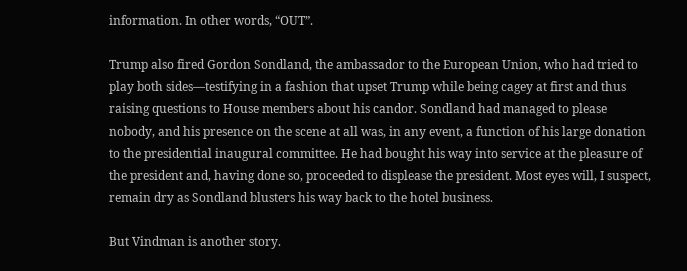information. In other words, “OUT”.

Trump also fired Gordon Sondland, the ambassador to the European Union, who had tried to play both sides—testifying in a fashion that upset Trump while being cagey at first and thus raising questions to House members about his candor. Sondland had managed to please nobody, and his presence on the scene at all was, in any event, a function of his large donation to the presidential inaugural committee. He had bought his way into service at the pleasure of the president and, having done so, proceeded to displease the president. Most eyes will, I suspect, remain dry as Sondland blusters his way back to the hotel business.

But Vindman is another story.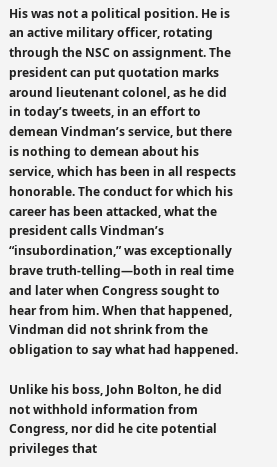His was not a political position. He is an active military officer, rotating through the NSC on assignment. The president can put quotation marks around lieutenant colonel, as he did in today’s tweets, in an effort to demean Vindman’s service, but there is nothing to demean about his service, which has been in all respects honorable. The conduct for which his career has been attacked, what the president calls Vindman’s “insubordination,” was exceptionally brave truth-telling—both in real time and later when Congress sought to hear from him. When that happened, Vindman did not shrink from the obligation to say what had happened.

Unlike his boss, John Bolton, he did not withhold information from Congress, nor did he cite potential privileges that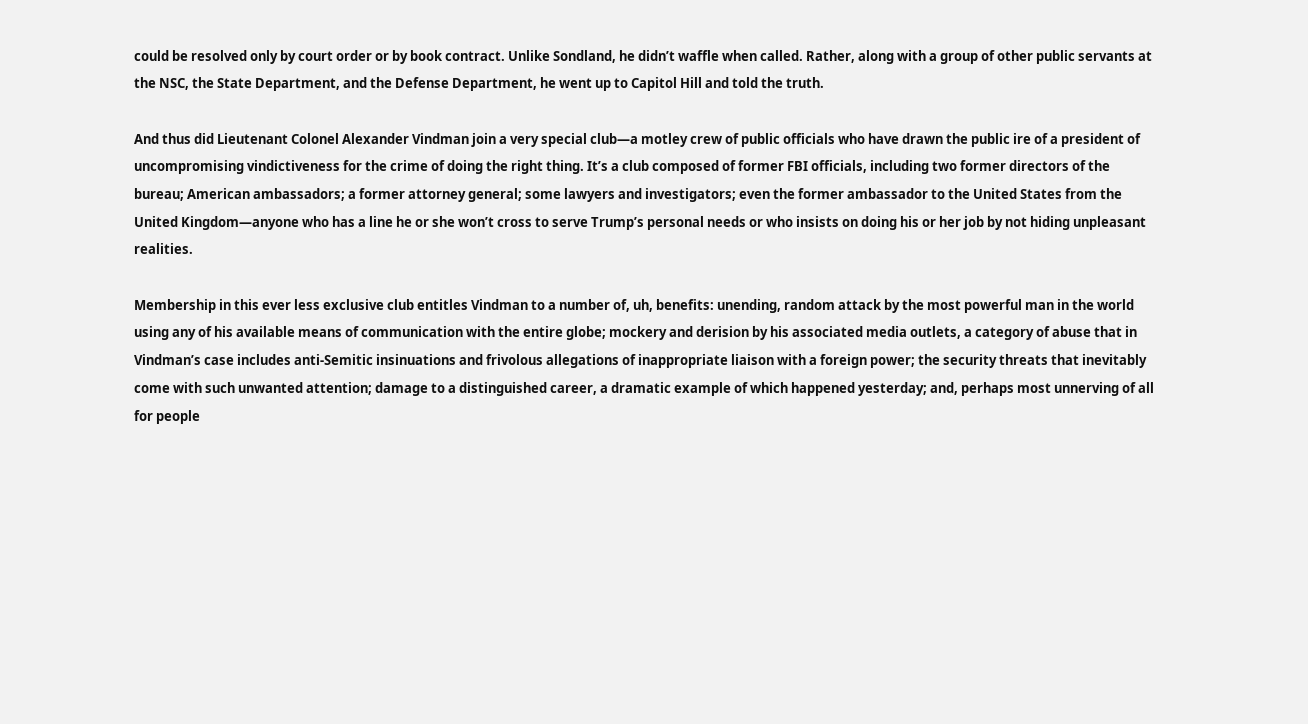could be resolved only by court order or by book contract. Unlike Sondland, he didn’t waffle when called. Rather, along with a group of other public servants at the NSC, the State Department, and the Defense Department, he went up to Capitol Hill and told the truth.

And thus did Lieutenant Colonel Alexander Vindman join a very special club—a motley crew of public officials who have drawn the public ire of a president of uncompromising vindictiveness for the crime of doing the right thing. It’s a club composed of former FBI officials, including two former directors of the bureau; American ambassadors; a former attorney general; some lawyers and investigators; even the former ambassador to the United States from the United Kingdom—anyone who has a line he or she won’t cross to serve Trump’s personal needs or who insists on doing his or her job by not hiding unpleasant realities.

Membership in this ever less exclusive club entitles Vindman to a number of, uh, benefits: unending, random attack by the most powerful man in the world using any of his available means of communication with the entire globe; mockery and derision by his associated media outlets, a category of abuse that in Vindman’s case includes anti-Semitic insinuations and frivolous allegations of inappropriate liaison with a foreign power; the security threats that inevitably come with such unwanted attention; damage to a distinguished career, a dramatic example of which happened yesterday; and, perhaps most unnerving of all for people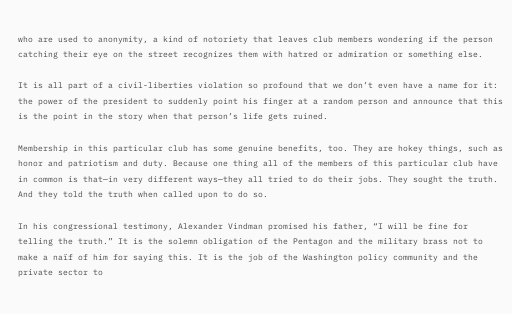who are used to anonymity, a kind of notoriety that leaves club members wondering if the person catching their eye on the street recognizes them with hatred or admiration or something else.

It is all part of a civil-liberties violation so profound that we don’t even have a name for it: the power of the president to suddenly point his finger at a random person and announce that this is the point in the story when that person’s life gets ruined.

Membership in this particular club has some genuine benefits, too. They are hokey things, such as honor and patriotism and duty. Because one thing all of the members of this particular club have in common is that—in very different ways—they all tried to do their jobs. They sought the truth. And they told the truth when called upon to do so.

In his congressional testimony, Alexander Vindman promised his father, “I will be fine for telling the truth.” It is the solemn obligation of the Pentagon and the military brass not to make a naïf of him for saying this. It is the job of the Washington policy community and the private sector to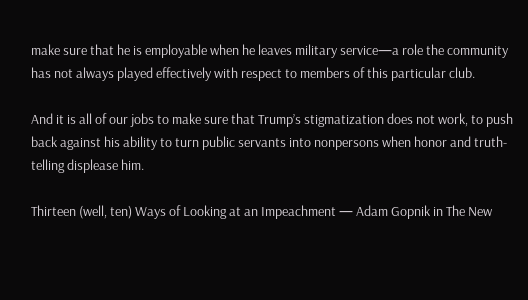make sure that he is employable when he leaves military service—a role the community has not always played effectively with respect to members of this particular club.

And it is all of our jobs to make sure that Trump’s stigmatization does not work, to push back against his ability to turn public servants into nonpersons when honor and truth-telling displease him.

Thirteen (well, ten) Ways of Looking at an Impeachment — Adam Gopnik in The New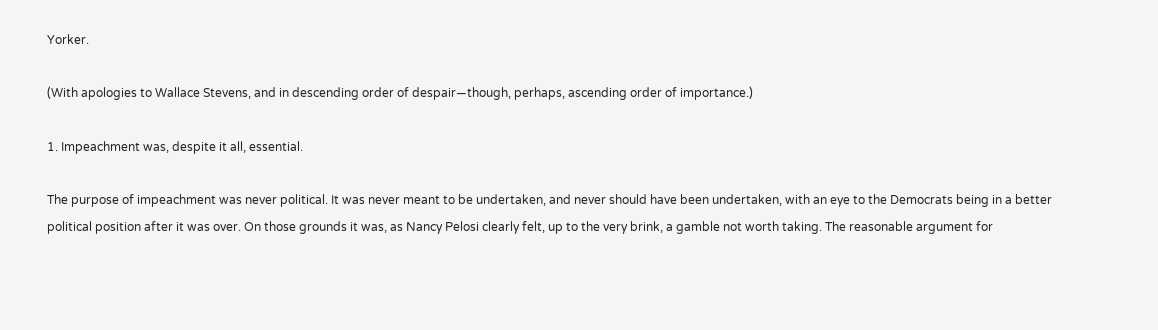Yorker.

(With apologies to Wallace Stevens, and in descending order of despair—though, perhaps, ascending order of importance.)

1. Impeachment was, despite it all, essential.

The purpose of impeachment was never political. It was never meant to be undertaken, and never should have been undertaken, with an eye to the Democrats being in a better political position after it was over. On those grounds it was, as Nancy Pelosi clearly felt, up to the very brink, a gamble not worth taking. The reasonable argument for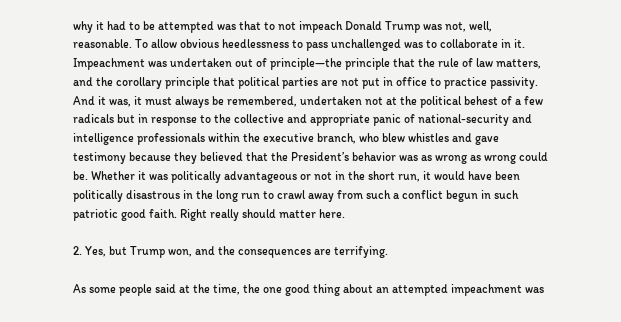why it had to be attempted was that to not impeach Donald Trump was not, well, reasonable. To allow obvious heedlessness to pass unchallenged was to collaborate in it. Impeachment was undertaken out of principle—the principle that the rule of law matters, and the corollary principle that political parties are not put in office to practice passivity. And it was, it must always be remembered, undertaken not at the political behest of a few radicals but in response to the collective and appropriate panic of national-security and intelligence professionals within the executive branch, who blew whistles and gave testimony because they believed that the President’s behavior was as wrong as wrong could be. Whether it was politically advantageous or not in the short run, it would have been politically disastrous in the long run to crawl away from such a conflict begun in such patriotic good faith. Right really should matter here.

2. Yes, but Trump won, and the consequences are terrifying.

As some people said at the time, the one good thing about an attempted impeachment was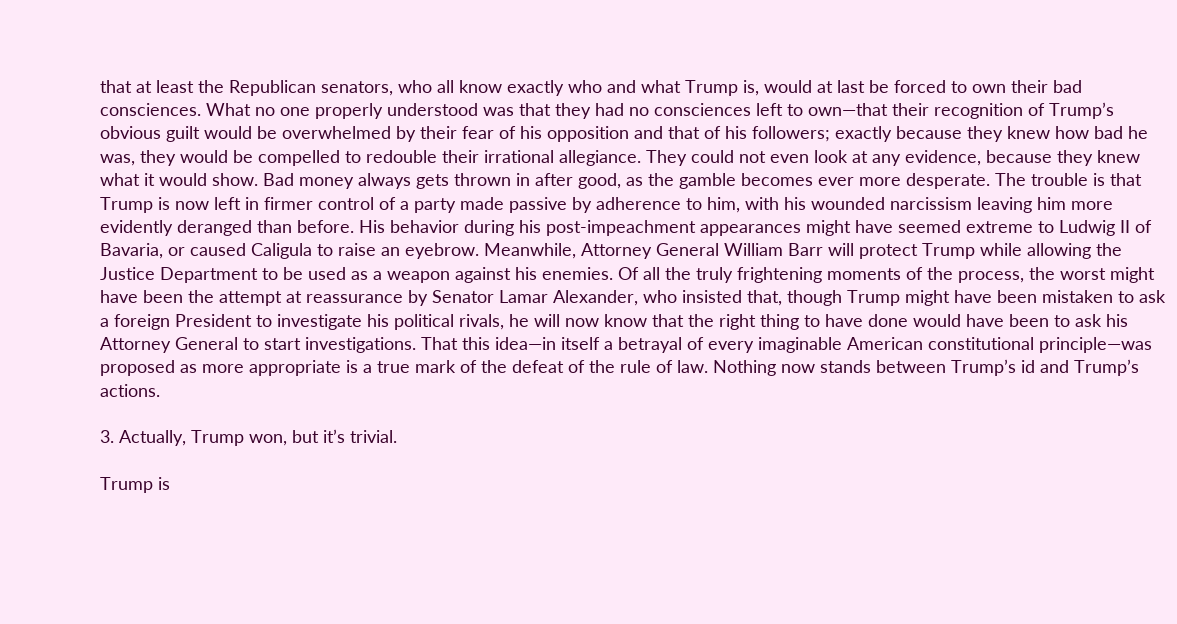that at least the Republican senators, who all know exactly who and what Trump is, would at last be forced to own their bad consciences. What no one properly understood was that they had no consciences left to own—that their recognition of Trump’s obvious guilt would be overwhelmed by their fear of his opposition and that of his followers; exactly because they knew how bad he was, they would be compelled to redouble their irrational allegiance. They could not even look at any evidence, because they knew what it would show. Bad money always gets thrown in after good, as the gamble becomes ever more desperate. The trouble is that Trump is now left in firmer control of a party made passive by adherence to him, with his wounded narcissism leaving him more evidently deranged than before. His behavior during his post-impeachment appearances might have seemed extreme to Ludwig II of Bavaria, or caused Caligula to raise an eyebrow. Meanwhile, Attorney General William Barr will protect Trump while allowing the Justice Department to be used as a weapon against his enemies. Of all the truly frightening moments of the process, the worst might have been the attempt at reassurance by Senator Lamar Alexander, who insisted that, though Trump might have been mistaken to ask a foreign President to investigate his political rivals, he will now know that the right thing to have done would have been to ask his Attorney General to start investigations. That this idea—in itself a betrayal of every imaginable American constitutional principle—was proposed as more appropriate is a true mark of the defeat of the rule of law. Nothing now stands between Trump’s id and Trump’s actions.

3. Actually, Trump won, but it’s trivial.

Trump is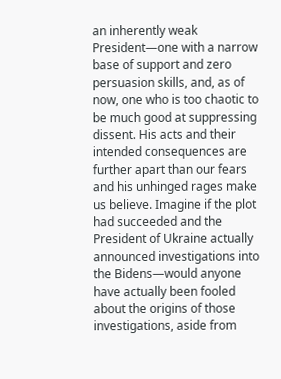an inherently weak President—one with a narrow base of support and zero persuasion skills, and, as of now, one who is too chaotic to be much good at suppressing dissent. His acts and their intended consequences are further apart than our fears and his unhinged rages make us believe. Imagine if the plot had succeeded and the President of Ukraine actually announced investigations into the Bidens—would anyone have actually been fooled about the origins of those investigations, aside from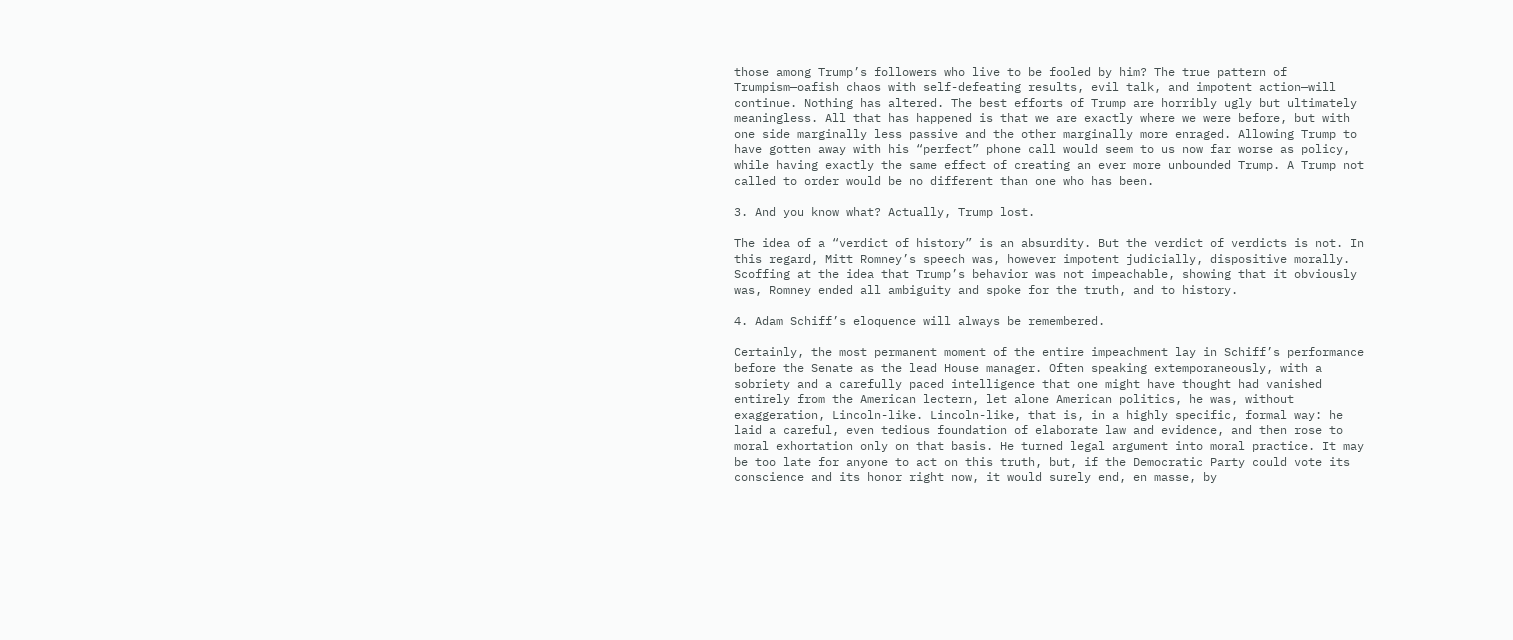those among Trump’s followers who live to be fooled by him? The true pattern of Trumpism—oafish chaos with self-defeating results, evil talk, and impotent action—will continue. Nothing has altered. The best efforts of Trump are horribly ugly but ultimately meaningless. All that has happened is that we are exactly where we were before, but with one side marginally less passive and the other marginally more enraged. Allowing Trump to have gotten away with his “perfect” phone call would seem to us now far worse as policy, while having exactly the same effect of creating an ever more unbounded Trump. A Trump not called to order would be no different than one who has been.

3. And you know what? Actually, Trump lost.

The idea of a “verdict of history” is an absurdity. But the verdict of verdicts is not. In this regard, Mitt Romney’s speech was, however impotent judicially, dispositive morally. Scoffing at the idea that Trump’s behavior was not impeachable, showing that it obviously was, Romney ended all ambiguity and spoke for the truth, and to history.

4. Adam Schiff’s eloquence will always be remembered.

Certainly, the most permanent moment of the entire impeachment lay in Schiff’s performance before the Senate as the lead House manager. Often speaking extemporaneously, with a sobriety and a carefully paced intelligence that one might have thought had vanished entirely from the American lectern, let alone American politics, he was, without exaggeration, Lincoln-like. Lincoln-like, that is, in a highly specific, formal way: he laid a careful, even tedious foundation of elaborate law and evidence, and then rose to moral exhortation only on that basis. He turned legal argument into moral practice. It may be too late for anyone to act on this truth, but, if the Democratic Party could vote its conscience and its honor right now, it would surely end, en masse, by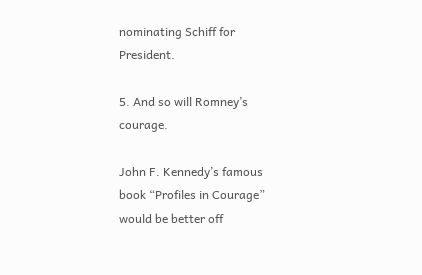nominating Schiff for President.

5. And so will Romney’s courage.

John F. Kennedy’s famous book “Profiles in Courage” would be better off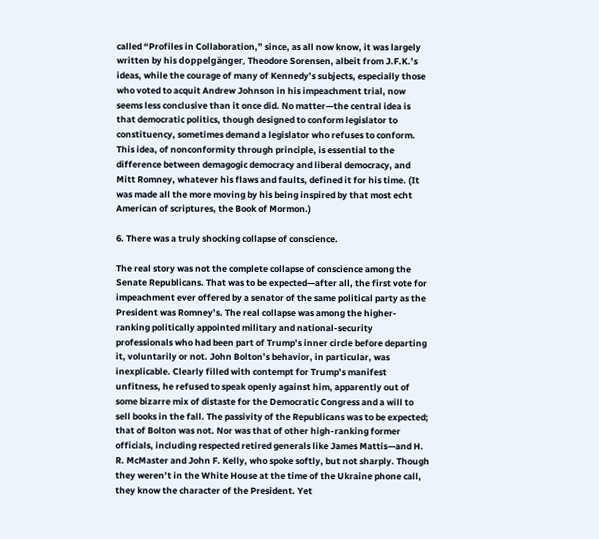called “Profiles in Collaboration,” since, as all now know, it was largely written by his doppelgänger, Theodore Sorensen, albeit from J.F.K.’s ideas, while the courage of many of Kennedy’s subjects, especially those who voted to acquit Andrew Johnson in his impeachment trial, now seems less conclusive than it once did. No matter—the central idea is that democratic politics, though designed to conform legislator to constituency, sometimes demand a legislator who refuses to conform. This idea, of nonconformity through principle, is essential to the difference between demagogic democracy and liberal democracy, and Mitt Romney, whatever his flaws and faults, defined it for his time. (It was made all the more moving by his being inspired by that most echt American of scriptures, the Book of Mormon.)

6. There was a truly shocking collapse of conscience.

The real story was not the complete collapse of conscience among the Senate Republicans. That was to be expected—after all, the first vote for impeachment ever offered by a senator of the same political party as the President was Romney’s. The real collapse was among the higher-ranking politically appointed military and national-security professionals who had been part of Trump’s inner circle before departing it, voluntarily or not. John Bolton’s behavior, in particular, was inexplicable. Clearly filled with contempt for Trump’s manifest unfitness, he refused to speak openly against him, apparently out of some bizarre mix of distaste for the Democratic Congress and a will to sell books in the fall. The passivity of the Republicans was to be expected; that of Bolton was not. Nor was that of other high-ranking former officials, including respected retired generals like James Mattis—and H. R. McMaster and John F. Kelly, who spoke softly, but not sharply. Though they weren’t in the White House at the time of the Ukraine phone call, they know the character of the President. Yet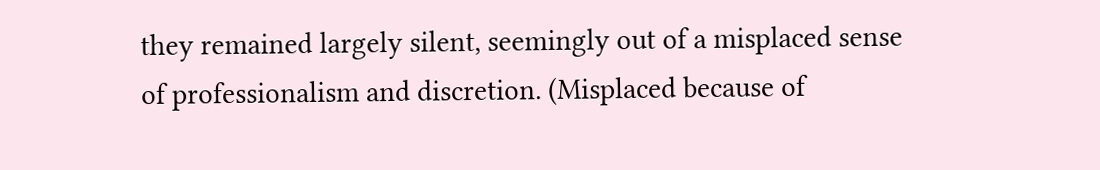they remained largely silent, seemingly out of a misplaced sense of professionalism and discretion. (Misplaced because of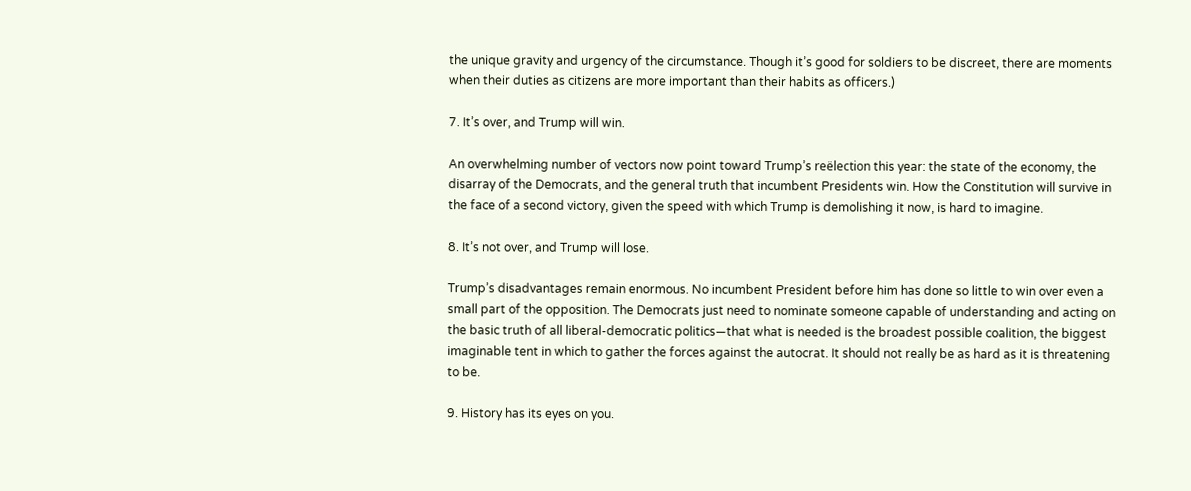the unique gravity and urgency of the circumstance. Though it’s good for soldiers to be discreet, there are moments when their duties as citizens are more important than their habits as officers.)

7. It’s over, and Trump will win.

An overwhelming number of vectors now point toward Trump’s reëlection this year: the state of the economy, the disarray of the Democrats, and the general truth that incumbent Presidents win. How the Constitution will survive in the face of a second victory, given the speed with which Trump is demolishing it now, is hard to imagine.

8. It’s not over, and Trump will lose.

Trump’s disadvantages remain enormous. No incumbent President before him has done so little to win over even a small part of the opposition. The Democrats just need to nominate someone capable of understanding and acting on the basic truth of all liberal-democratic politics—that what is needed is the broadest possible coalition, the biggest imaginable tent in which to gather the forces against the autocrat. It should not really be as hard as it is threatening to be.

9. History has its eyes on you.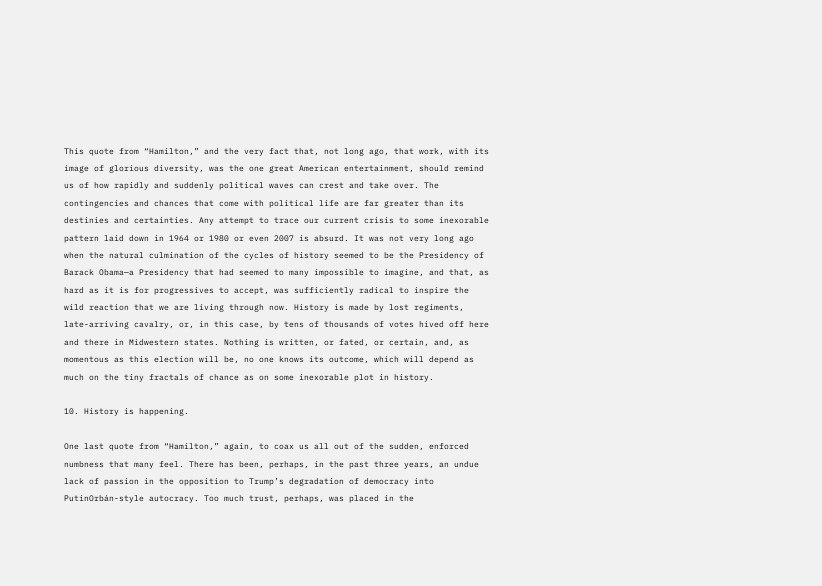This quote from “Hamilton,” and the very fact that, not long ago, that work, with its image of glorious diversity, was the one great American entertainment, should remind us of how rapidly and suddenly political waves can crest and take over. The contingencies and chances that come with political life are far greater than its destinies and certainties. Any attempt to trace our current crisis to some inexorable pattern laid down in 1964 or 1980 or even 2007 is absurd. It was not very long ago when the natural culmination of the cycles of history seemed to be the Presidency of Barack Obama—a Presidency that had seemed to many impossible to imagine, and that, as hard as it is for progressives to accept, was sufficiently radical to inspire the wild reaction that we are living through now. History is made by lost regiments, late-arriving cavalry, or, in this case, by tens of thousands of votes hived off here and there in Midwestern states. Nothing is written, or fated, or certain, and, as momentous as this election will be, no one knows its outcome, which will depend as much on the tiny fractals of chance as on some inexorable plot in history.

10. History is happening.

One last quote from “Hamilton,” again, to coax us all out of the sudden, enforced numbness that many feel. There has been, perhaps, in the past three years, an undue lack of passion in the opposition to Trump’s degradation of democracy into PutinOrbán-style autocracy. Too much trust, perhaps, was placed in the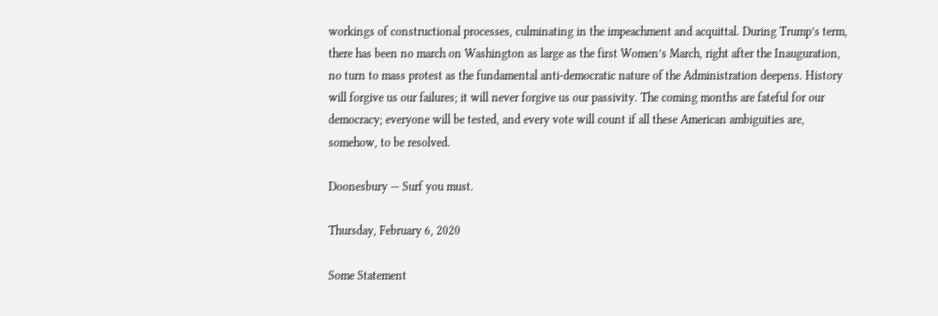workings of constructional processes, culminating in the impeachment and acquittal. During Trump’s term, there has been no march on Washington as large as the first Women’s March, right after the Inauguration, no turn to mass protest as the fundamental anti-democratic nature of the Administration deepens. History will forgive us our failures; it will never forgive us our passivity. The coming months are fateful for our democracy; everyone will be tested, and every vote will count if all these American ambiguities are, somehow, to be resolved.

Doonesbury — Surf you must.

Thursday, February 6, 2020

Some Statement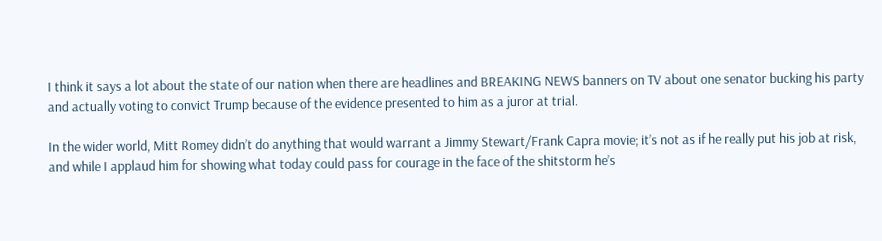I think it says a lot about the state of our nation when there are headlines and BREAKING NEWS banners on TV about one senator bucking his party and actually voting to convict Trump because of the evidence presented to him as a juror at trial.

In the wider world, Mitt Romey didn’t do anything that would warrant a Jimmy Stewart/Frank Capra movie; it’s not as if he really put his job at risk, and while I applaud him for showing what today could pass for courage in the face of the shitstorm he’s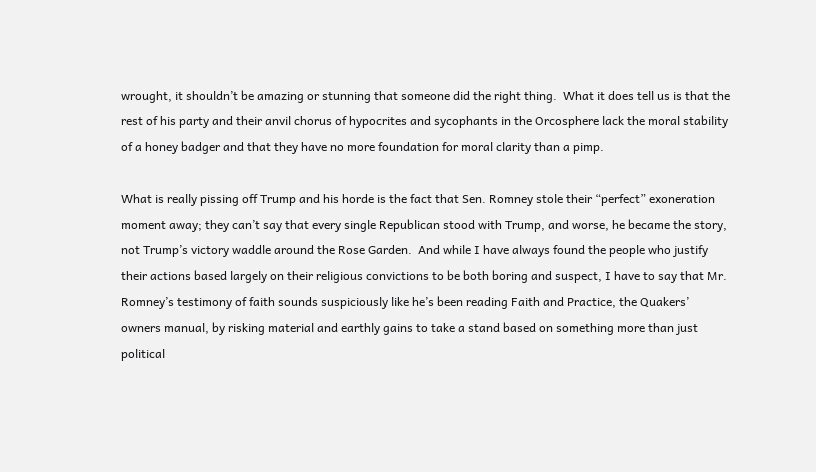wrought, it shouldn’t be amazing or stunning that someone did the right thing.  What it does tell us is that the rest of his party and their anvil chorus of hypocrites and sycophants in the Orcosphere lack the moral stability of a honey badger and that they have no more foundation for moral clarity than a pimp.

What is really pissing off Trump and his horde is the fact that Sen. Romney stole their “perfect” exoneration moment away; they can’t say that every single Republican stood with Trump, and worse, he became the story, not Trump’s victory waddle around the Rose Garden.  And while I have always found the people who justify their actions based largely on their religious convictions to be both boring and suspect, I have to say that Mr. Romney’s testimony of faith sounds suspiciously like he’s been reading Faith and Practice, the Quakers’ owners manual, by risking material and earthly gains to take a stand based on something more than just political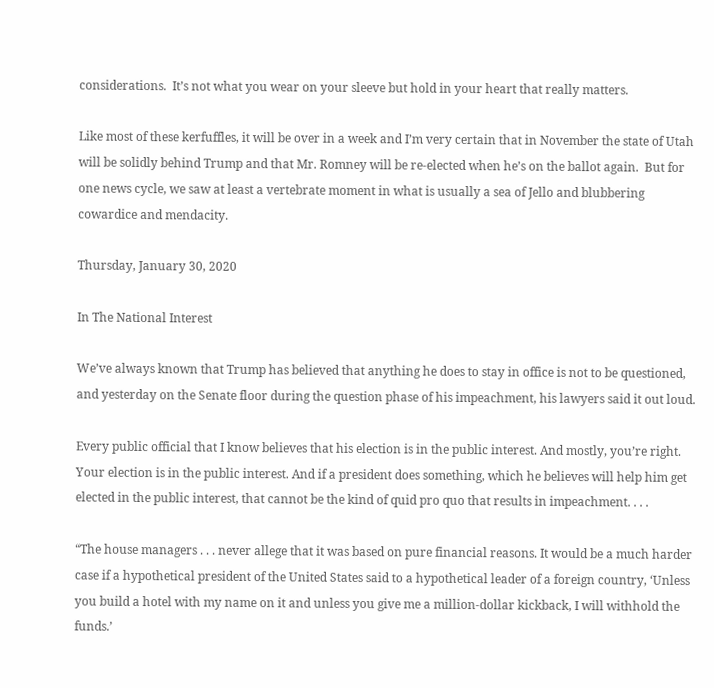considerations.  It’s not what you wear on your sleeve but hold in your heart that really matters.

Like most of these kerfuffles, it will be over in a week and I’m very certain that in November the state of Utah will be solidly behind Trump and that Mr. Romney will be re-elected when he’s on the ballot again.  But for one news cycle, we saw at least a vertebrate moment in what is usually a sea of Jello and blubbering cowardice and mendacity.

Thursday, January 30, 2020

In The National Interest

We’ve always known that Trump has believed that anything he does to stay in office is not to be questioned, and yesterday on the Senate floor during the question phase of his impeachment, his lawyers said it out loud.

Every public official that I know believes that his election is in the public interest. And mostly, you’re right. Your election is in the public interest. And if a president does something, which he believes will help him get elected in the public interest, that cannot be the kind of quid pro quo that results in impeachment. . . .

“The house managers . . . never allege that it was based on pure financial reasons. It would be a much harder case if a hypothetical president of the United States said to a hypothetical leader of a foreign country, ‘Unless you build a hotel with my name on it and unless you give me a million-dollar kickback, I will withhold the funds.’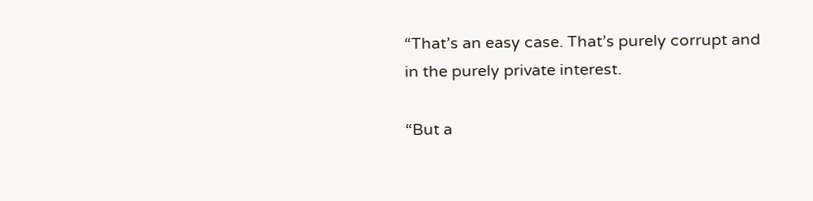“That’s an easy case. That’s purely corrupt and in the purely private interest.

“But a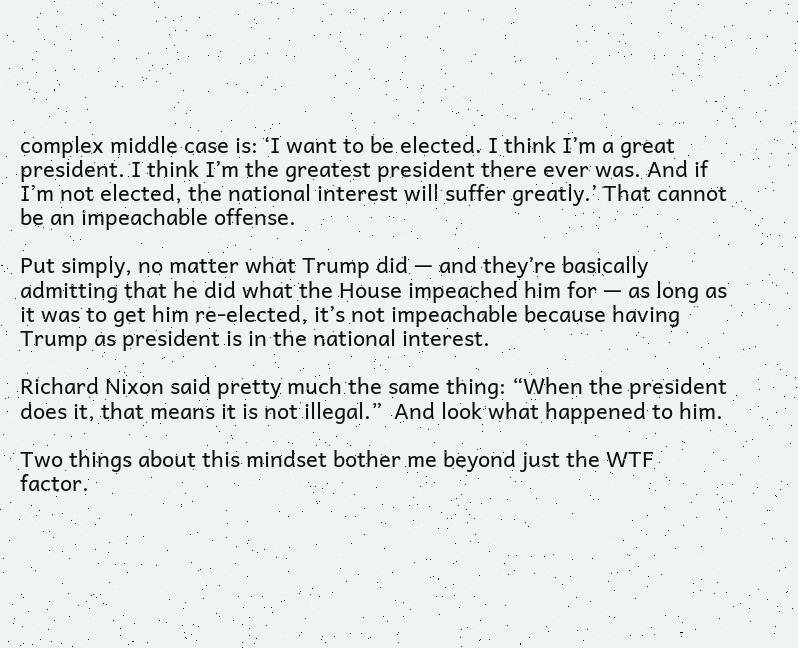complex middle case is: ‘I want to be elected. I think I’m a great president. I think I’m the greatest president there ever was. And if I’m not elected, the national interest will suffer greatly.’ That cannot be an impeachable offense.

Put simply, no matter what Trump did — and they’re basically admitting that he did what the House impeached him for — as long as it was to get him re-elected, it’s not impeachable because having Trump as president is in the national interest.

Richard Nixon said pretty much the same thing: “When the president does it, that means it is not illegal.”  And look what happened to him.

Two things about this mindset bother me beyond just the WTF factor.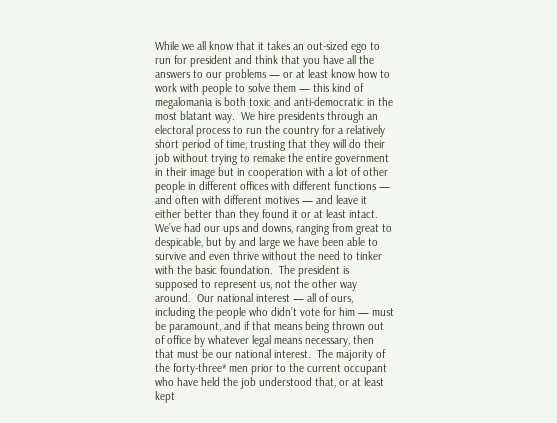While we all know that it takes an out-sized ego to run for president and think that you have all the answers to our problems — or at least know how to work with people to solve them — this kind of megalomania is both toxic and anti-democratic in the most blatant way.  We hire presidents through an electoral process to run the country for a relatively short period of time, trusting that they will do their job without trying to remake the entire government in their image but in cooperation with a lot of other people in different offices with different functions — and often with different motives — and leave it either better than they found it or at least intact.  We’ve had our ups and downs, ranging from great to despicable, but by and large we have been able to survive and even thrive without the need to tinker with the basic foundation.  The president is supposed to represent us, not the other way around.  Our national interest — all of ours, including the people who didn’t vote for him — must be paramount, and if that means being thrown out of office by whatever legal means necessary, then that must be our national interest.  The majority of the forty-three* men prior to the current occupant who have held the job understood that, or at least kept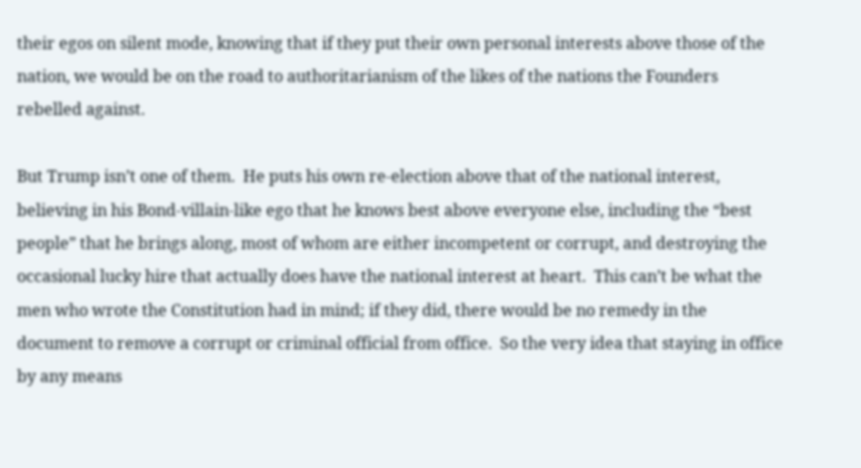their egos on silent mode, knowing that if they put their own personal interests above those of the nation, we would be on the road to authoritarianism of the likes of the nations the Founders rebelled against.

But Trump isn’t one of them.  He puts his own re-election above that of the national interest, believing in his Bond-villain-like ego that he knows best above everyone else, including the “best people” that he brings along, most of whom are either incompetent or corrupt, and destroying the occasional lucky hire that actually does have the national interest at heart.  This can’t be what the men who wrote the Constitution had in mind; if they did, there would be no remedy in the document to remove a corrupt or criminal official from office.  So the very idea that staying in office by any means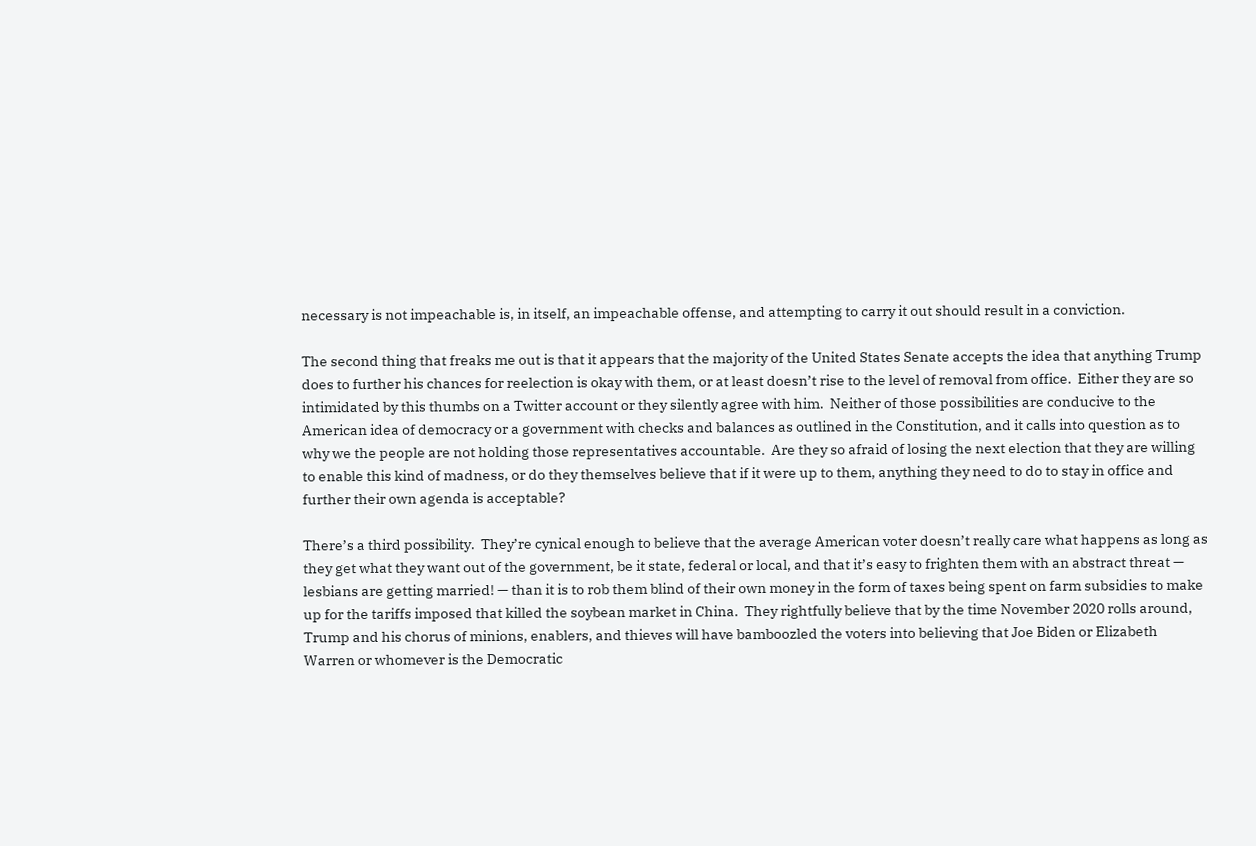necessary is not impeachable is, in itself, an impeachable offense, and attempting to carry it out should result in a conviction.

The second thing that freaks me out is that it appears that the majority of the United States Senate accepts the idea that anything Trump does to further his chances for reelection is okay with them, or at least doesn’t rise to the level of removal from office.  Either they are so intimidated by this thumbs on a Twitter account or they silently agree with him.  Neither of those possibilities are conducive to the American idea of democracy or a government with checks and balances as outlined in the Constitution, and it calls into question as to why we the people are not holding those representatives accountable.  Are they so afraid of losing the next election that they are willing to enable this kind of madness, or do they themselves believe that if it were up to them, anything they need to do to stay in office and further their own agenda is acceptable?

There’s a third possibility.  They’re cynical enough to believe that the average American voter doesn’t really care what happens as long as they get what they want out of the government, be it state, federal or local, and that it’s easy to frighten them with an abstract threat — lesbians are getting married! — than it is to rob them blind of their own money in the form of taxes being spent on farm subsidies to make up for the tariffs imposed that killed the soybean market in China.  They rightfully believe that by the time November 2020 rolls around, Trump and his chorus of minions, enablers, and thieves will have bamboozled the voters into believing that Joe Biden or Elizabeth Warren or whomever is the Democratic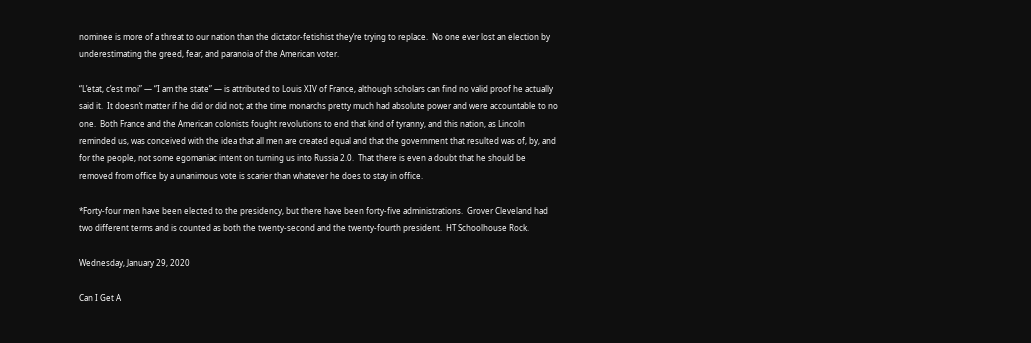nominee is more of a threat to our nation than the dictator-fetishist they’re trying to replace.  No one ever lost an election by underestimating the greed, fear, and paranoia of the American voter.

“L’etat, c’est moi” — “I am the state” — is attributed to Louis XIV of France, although scholars can find no valid proof he actually said it.  It doesn’t matter if he did or did not; at the time monarchs pretty much had absolute power and were accountable to no one.  Both France and the American colonists fought revolutions to end that kind of tyranny, and this nation, as Lincoln reminded us, was conceived with the idea that all men are created equal and that the government that resulted was of, by, and for the people, not some egomaniac intent on turning us into Russia 2.0.  That there is even a doubt that he should be removed from office by a unanimous vote is scarier than whatever he does to stay in office.

*Forty-four men have been elected to the presidency, but there have been forty-five administrations.  Grover Cleveland had two different terms and is counted as both the twenty-second and the twenty-fourth president.  HT Schoolhouse Rock.

Wednesday, January 29, 2020

Can I Get A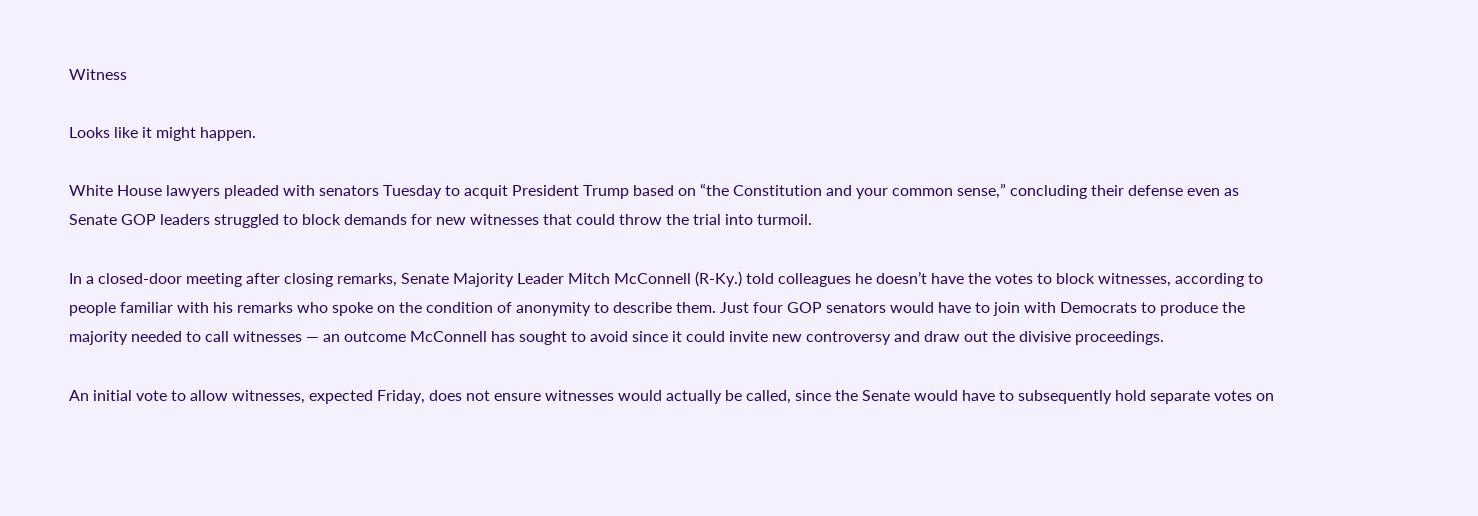Witness

Looks like it might happen.

White House lawyers pleaded with senators Tuesday to acquit President Trump based on “the Constitution and your common sense,” concluding their defense even as Senate GOP leaders struggled to block demands for new witnesses that could throw the trial into turmoil.

In a closed-door meeting after closing remarks, Senate Majority Leader Mitch McConnell (R-Ky.) told colleagues he doesn’t have the votes to block witnesses, according to people familiar with his remarks who spoke on the condition of anonymity to describe them. Just four GOP senators would have to join with Democrats to produce the majority needed to call witnesses — an outcome McConnell has sought to avoid since it could invite new controversy and draw out the divisive proceedings.

An initial vote to allow witnesses, expected Friday, does not ensure witnesses would actually be called, since the Senate would have to subsequently hold separate votes on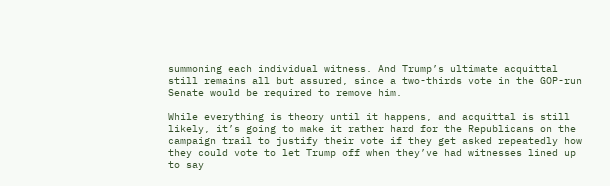summoning each individual witness. And Trump’s ultimate acquittal still remains all but assured, since a two-thirds vote in the GOP-run Senate would be required to remove him.

While everything is theory until it happens, and acquittal is still likely, it’s going to make it rather hard for the Republicans on the campaign trail to justify their vote if they get asked repeatedly how they could vote to let Trump off when they’ve had witnesses lined up to say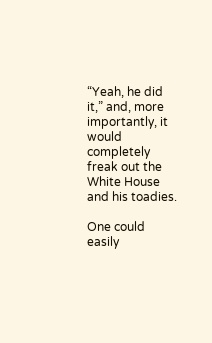“Yeah, he did it,” and, more importantly, it would completely freak out the White House and his toadies.

One could easily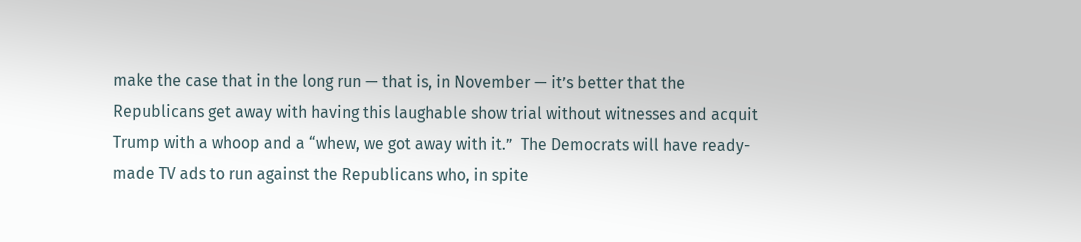make the case that in the long run — that is, in November — it’s better that the Republicans get away with having this laughable show trial without witnesses and acquit Trump with a whoop and a “whew, we got away with it.”  The Democrats will have ready-made TV ads to run against the Republicans who, in spite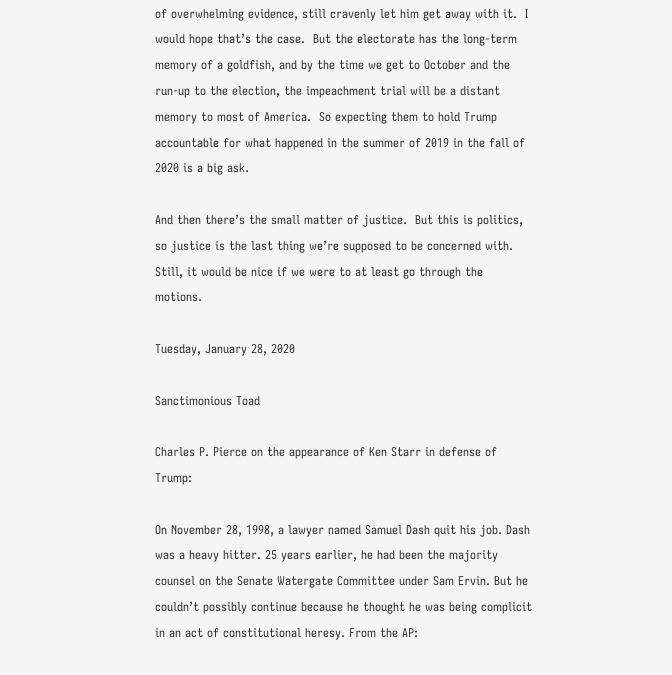of overwhelming evidence, still cravenly let him get away with it.  I would hope that’s the case.  But the electorate has the long-term memory of a goldfish, and by the time we get to October and the run-up to the election, the impeachment trial will be a distant memory to most of America.  So expecting them to hold Trump accountable for what happened in the summer of 2019 in the fall of 2020 is a big ask.

And then there’s the small matter of justice.  But this is politics, so justice is the last thing we’re supposed to be concerned with.  Still, it would be nice if we were to at least go through the motions.

Tuesday, January 28, 2020

Sanctimonious Toad

Charles P. Pierce on the appearance of Ken Starr in defense of Trump:

On November 28, 1998, a lawyer named Samuel Dash quit his job. Dash was a heavy hitter. 25 years earlier, he had been the majority counsel on the Senate Watergate Committee under Sam Ervin. But he couldn’t possibly continue because he thought he was being complicit in an act of constitutional heresy. From the AP: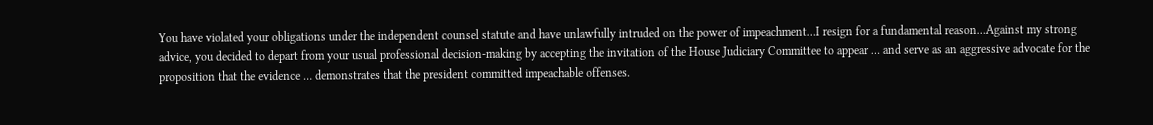You have violated your obligations under the independent counsel statute and have unlawfully intruded on the power of impeachment…I resign for a fundamental reason…Against my strong advice, you decided to depart from your usual professional decision-making by accepting the invitation of the House Judiciary Committee to appear … and serve as an aggressive advocate for the proposition that the evidence … demonstrates that the president committed impeachable offenses.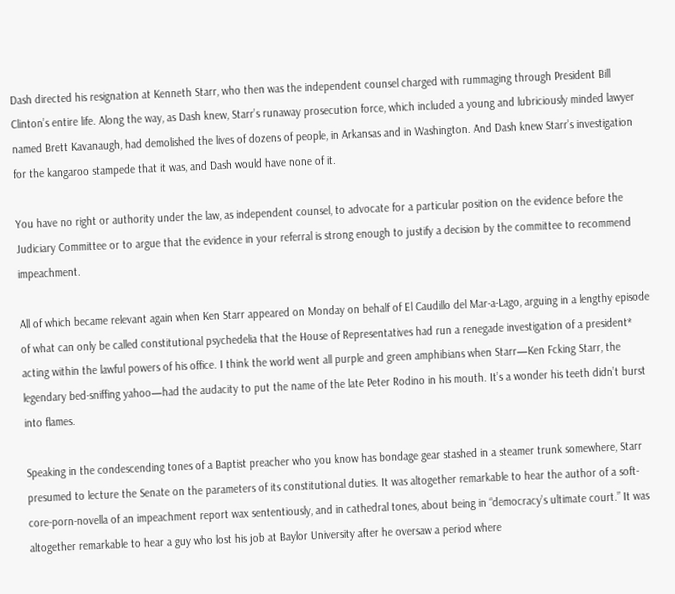Dash directed his resignation at Kenneth Starr, who then was the independent counsel charged with rummaging through President Bill Clinton’s entire life. Along the way, as Dash knew, Starr’s runaway prosecution force, which included a young and lubriciously minded lawyer named Brett Kavanaugh, had demolished the lives of dozens of people, in Arkansas and in Washington. And Dash knew Starr’s investigation for the kangaroo stampede that it was, and Dash would have none of it.

You have no right or authority under the law, as independent counsel, to advocate for a particular position on the evidence before the Judiciary Committee or to argue that the evidence in your referral is strong enough to justify a decision by the committee to recommend impeachment.

All of which became relevant again when Ken Starr appeared on Monday on behalf of El Caudillo del Mar-a-Lago, arguing in a lengthy episode of what can only be called constitutional psychedelia that the House of Representatives had run a renegade investigation of a president* acting within the lawful powers of his office. I think the world went all purple and green amphibians when Starr—Ken Fcking Starr, the legendary bed-sniffing yahoo—had the audacity to put the name of the late Peter Rodino in his mouth. It’s a wonder his teeth didn’t burst into flames.

Speaking in the condescending tones of a Baptist preacher who you know has bondage gear stashed in a steamer trunk somewhere, Starr presumed to lecture the Senate on the parameters of its constitutional duties. It was altogether remarkable to hear the author of a soft-core-porn-novella of an impeachment report wax sententiously, and in cathedral tones, about being in “democracy’s ultimate court.” It was altogether remarkable to hear a guy who lost his job at Baylor University after he oversaw a period where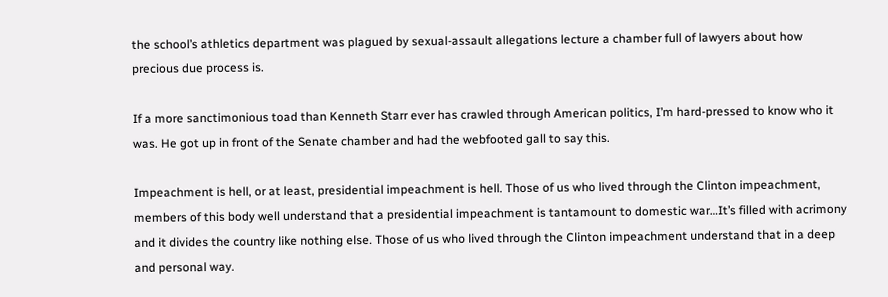the school’s athletics department was plagued by sexual-assault allegations lecture a chamber full of lawyers about how precious due process is.

If a more sanctimonious toad than Kenneth Starr ever has crawled through American politics, I’m hard-pressed to know who it was. He got up in front of the Senate chamber and had the webfooted gall to say this.

Impeachment is hell, or at least, presidential impeachment is hell. Those of us who lived through the Clinton impeachment, members of this body well understand that a presidential impeachment is tantamount to domestic war…It’s filled with acrimony and it divides the country like nothing else. Those of us who lived through the Clinton impeachment understand that in a deep and personal way.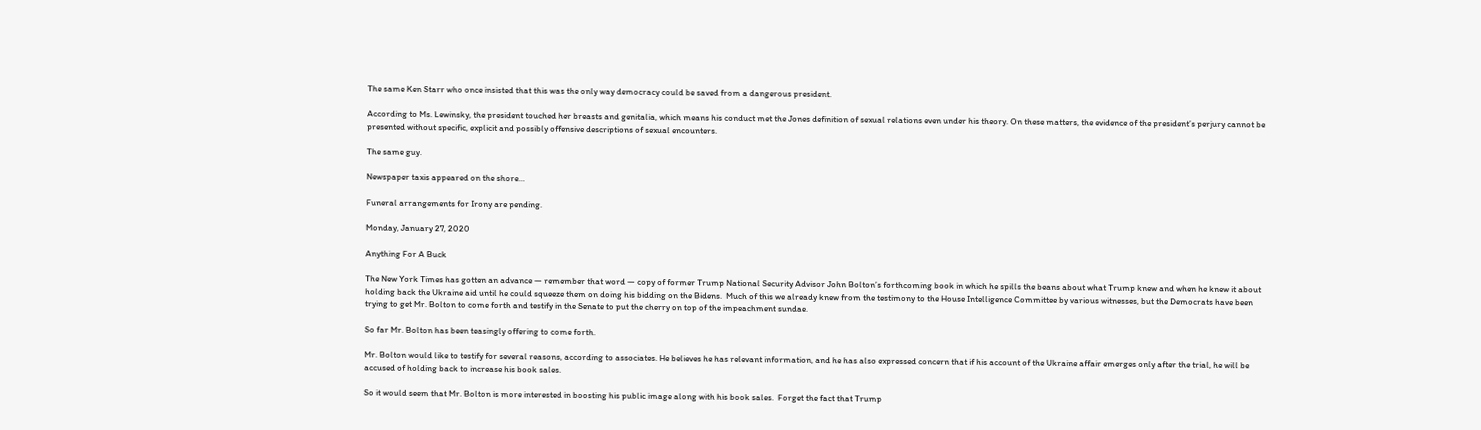The same Ken Starr who once insisted that this was the only way democracy could be saved from a dangerous president.

According to Ms. Lewinsky, the president touched her breasts and genitalia, which means his conduct met the Jones definition of sexual relations even under his theory. On these matters, the evidence of the president’s perjury cannot be presented without specific, explicit and possibly offensive descriptions of sexual encounters.

The same guy.

Newspaper taxis appeared on the shore…

Funeral arrangements for Irony are pending.

Monday, January 27, 2020

Anything For A Buck

The New York Times has gotten an advance — remember that word — copy of former Trump National Security Advisor John Bolton’s forthcoming book in which he spills the beans about what Trump knew and when he knew it about holding back the Ukraine aid until he could squeeze them on doing his bidding on the Bidens.  Much of this we already knew from the testimony to the House Intelligence Committee by various witnesses, but the Democrats have been trying to get Mr. Bolton to come forth and testify in the Senate to put the cherry on top of the impeachment sundae.

So far Mr. Bolton has been teasingly offering to come forth.

Mr. Bolton would like to testify for several reasons, according to associates. He believes he has relevant information, and he has also expressed concern that if his account of the Ukraine affair emerges only after the trial, he will be accused of holding back to increase his book sales.

So it would seem that Mr. Bolton is more interested in boosting his public image along with his book sales.  Forget the fact that Trump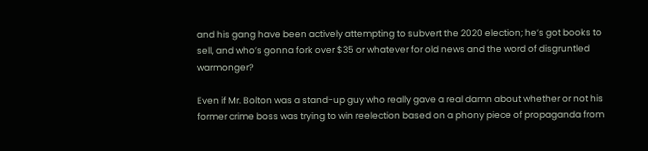and his gang have been actively attempting to subvert the 2020 election; he’s got books to sell, and who’s gonna fork over $35 or whatever for old news and the word of disgruntled warmonger?

Even if Mr. Bolton was a stand-up guy who really gave a real damn about whether or not his former crime boss was trying to win reelection based on a phony piece of propaganda from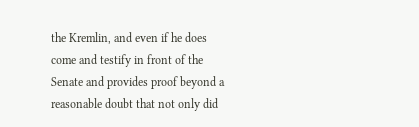the Kremlin, and even if he does come and testify in front of the Senate and provides proof beyond a reasonable doubt that not only did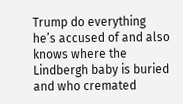Trump do everything he’s accused of and also knows where the Lindbergh baby is buried and who cremated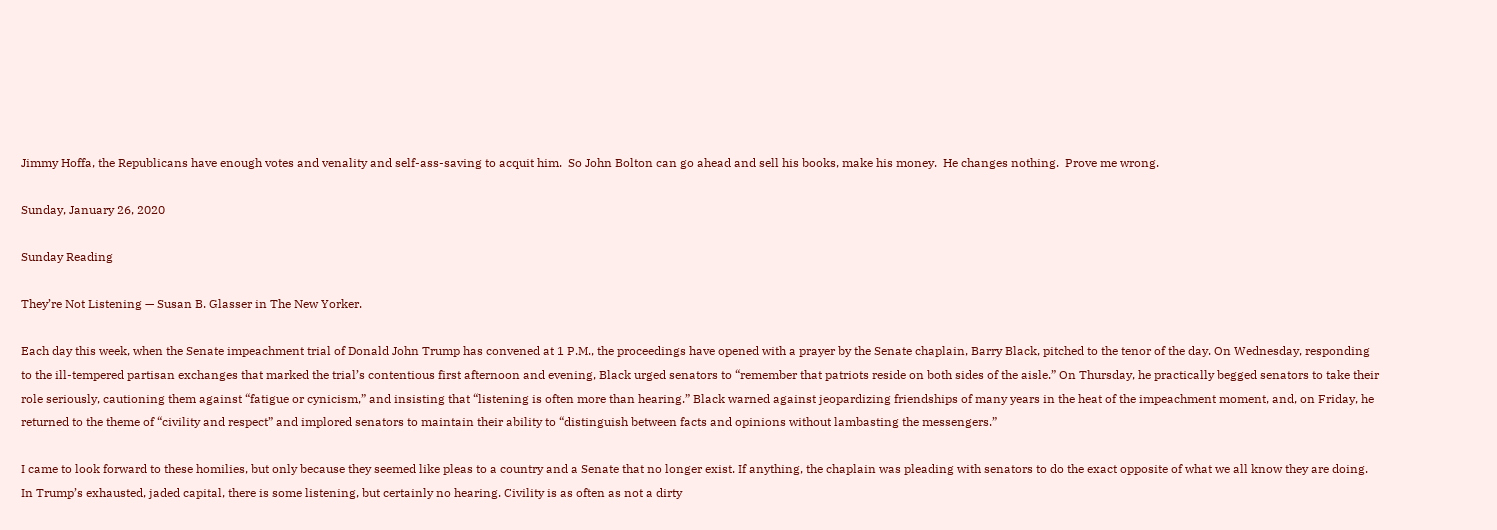Jimmy Hoffa, the Republicans have enough votes and venality and self-ass-saving to acquit him.  So John Bolton can go ahead and sell his books, make his money.  He changes nothing.  Prove me wrong.

Sunday, January 26, 2020

Sunday Reading

They’re Not Listening — Susan B. Glasser in The New Yorker.

Each day this week, when the Senate impeachment trial of Donald John Trump has convened at 1 P.M., the proceedings have opened with a prayer by the Senate chaplain, Barry Black, pitched to the tenor of the day. On Wednesday, responding to the ill-tempered partisan exchanges that marked the trial’s contentious first afternoon and evening, Black urged senators to “remember that patriots reside on both sides of the aisle.” On Thursday, he practically begged senators to take their role seriously, cautioning them against “fatigue or cynicism,” and insisting that “listening is often more than hearing.” Black warned against jeopardizing friendships of many years in the heat of the impeachment moment, and, on Friday, he returned to the theme of “civility and respect” and implored senators to maintain their ability to “distinguish between facts and opinions without lambasting the messengers.”

I came to look forward to these homilies, but only because they seemed like pleas to a country and a Senate that no longer exist. If anything, the chaplain was pleading with senators to do the exact opposite of what we all know they are doing. In Trump’s exhausted, jaded capital, there is some listening, but certainly no hearing. Civility is as often as not a dirty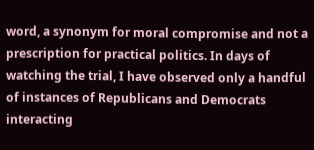word, a synonym for moral compromise and not a prescription for practical politics. In days of watching the trial, I have observed only a handful of instances of Republicans and Democrats interacting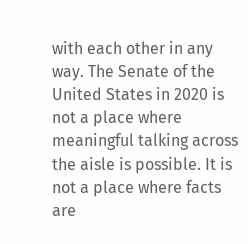with each other in any way. The Senate of the United States in 2020 is not a place where meaningful talking across the aisle is possible. It is not a place where facts are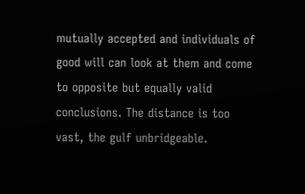mutually accepted and individuals of good will can look at them and come to opposite but equally valid conclusions. The distance is too vast, the gulf unbridgeable.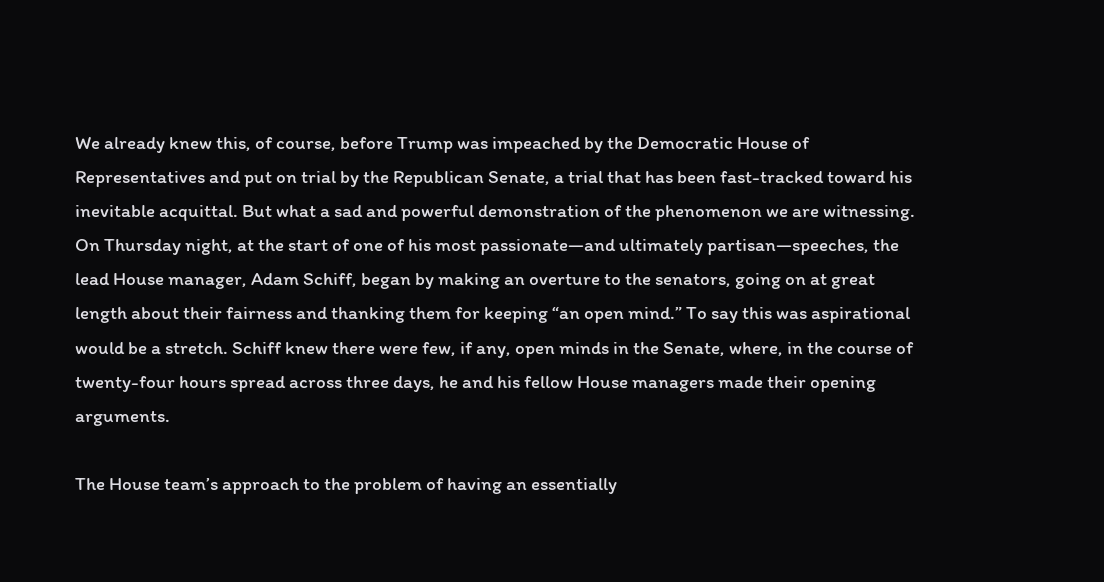We already knew this, of course, before Trump was impeached by the Democratic House of Representatives and put on trial by the Republican Senate, a trial that has been fast-tracked toward his inevitable acquittal. But what a sad and powerful demonstration of the phenomenon we are witnessing. On Thursday night, at the start of one of his most passionate—and ultimately partisan—speeches, the lead House manager, Adam Schiff, began by making an overture to the senators, going on at great length about their fairness and thanking them for keeping “an open mind.” To say this was aspirational would be a stretch. Schiff knew there were few, if any, open minds in the Senate, where, in the course of twenty-four hours spread across three days, he and his fellow House managers made their opening arguments.

The House team’s approach to the problem of having an essentially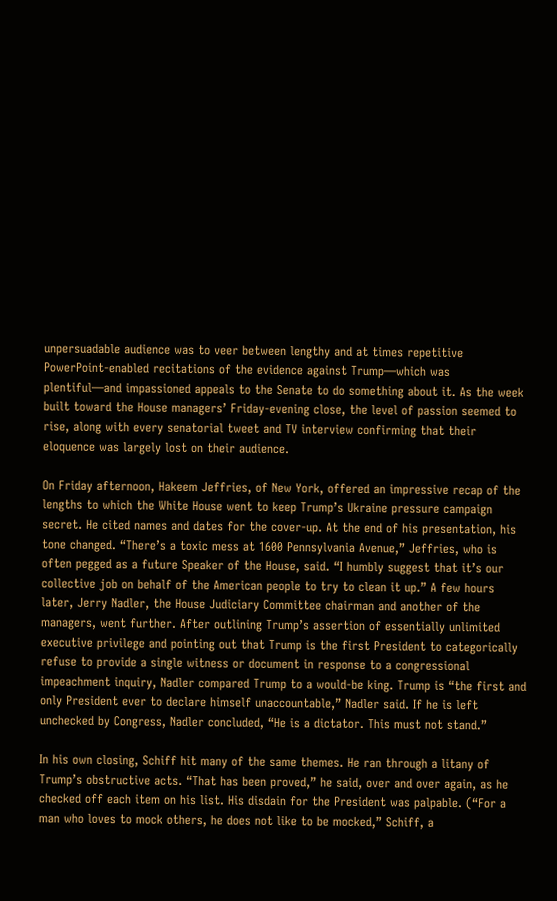unpersuadable audience was to veer between lengthy and at times repetitive PowerPoint-enabled recitations of the evidence against Trump—which was plentiful—and impassioned appeals to the Senate to do something about it. As the week built toward the House managers’ Friday-evening close, the level of passion seemed to rise, along with every senatorial tweet and TV interview confirming that their eloquence was largely lost on their audience.

On Friday afternoon, Hakeem Jeffries, of New York, offered an impressive recap of the lengths to which the White House went to keep Trump’s Ukraine pressure campaign secret. He cited names and dates for the cover-up. At the end of his presentation, his tone changed. “There’s a toxic mess at 1600 Pennsylvania Avenue,” Jeffries, who is often pegged as a future Speaker of the House, said. “I humbly suggest that it’s our collective job on behalf of the American people to try to clean it up.” A few hours later, Jerry Nadler, the House Judiciary Committee chairman and another of the managers, went further. After outlining Trump’s assertion of essentially unlimited executive privilege and pointing out that Trump is the first President to categorically refuse to provide a single witness or document in response to a congressional impeachment inquiry, Nadler compared Trump to a would-be king. Trump is “the first and only President ever to declare himself unaccountable,” Nadler said. If he is left unchecked by Congress, Nadler concluded, “He is a dictator. This must not stand.”

In his own closing, Schiff hit many of the same themes. He ran through a litany of Trump’s obstructive acts. “That has been proved,” he said, over and over again, as he checked off each item on his list. His disdain for the President was palpable. (“For a man who loves to mock others, he does not like to be mocked,” Schiff, a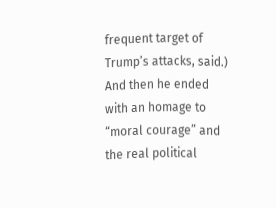frequent target of Trump’s attacks, said.) And then he ended with an homage to “moral courage” and the real political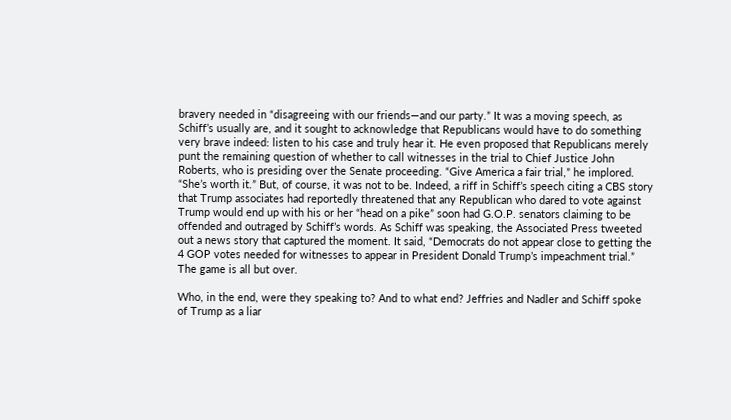bravery needed in “disagreeing with our friends—and our party.” It was a moving speech, as Schiff’s usually are, and it sought to acknowledge that Republicans would have to do something very brave indeed: listen to his case and truly hear it. He even proposed that Republicans merely punt the remaining question of whether to call witnesses in the trial to Chief Justice John Roberts, who is presiding over the Senate proceeding. “Give America a fair trial,” he implored. “She’s worth it.” But, of course, it was not to be. Indeed, a riff in Schiff’s speech citing a CBS story that Trump associates had reportedly threatened that any Republican who dared to vote against Trump would end up with his or her “head on a pike” soon had G.O.P. senators claiming to be offended and outraged by Schiff’s words. As Schiff was speaking, the Associated Press tweeted out a news story that captured the moment. It said, “Democrats do not appear close to getting the 4 GOP votes needed for witnesses to appear in President Donald Trump’s impeachment trial.” The game is all but over.

Who, in the end, were they speaking to? And to what end? Jeffries and Nadler and Schiff spoke of Trump as a liar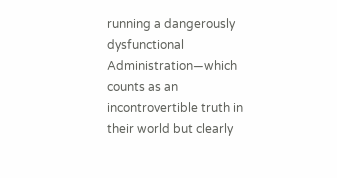running a dangerously dysfunctional Administration—which counts as an incontrovertible truth in their world but clearly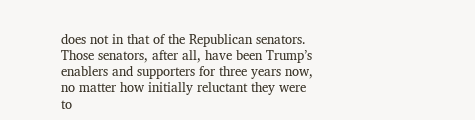does not in that of the Republican senators. Those senators, after all, have been Trump’s enablers and supporters for three years now, no matter how initially reluctant they were to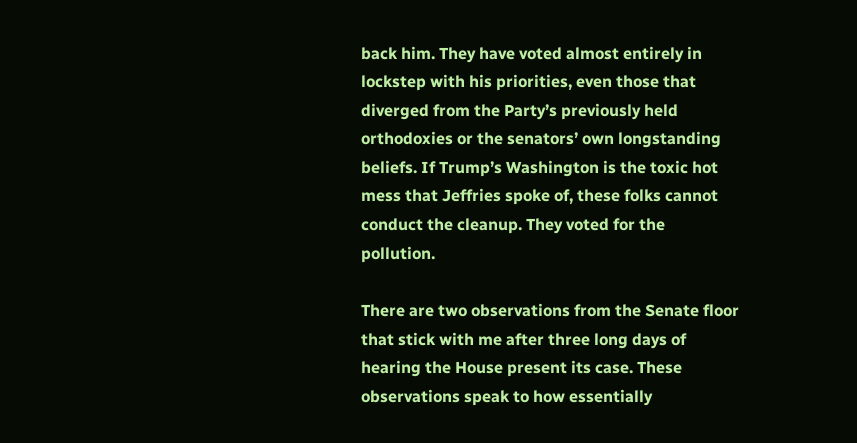back him. They have voted almost entirely in lockstep with his priorities, even those that diverged from the Party’s previously held orthodoxies or the senators’ own longstanding beliefs. If Trump’s Washington is the toxic hot mess that Jeffries spoke of, these folks cannot conduct the cleanup. They voted for the pollution.

There are two observations from the Senate floor that stick with me after three long days of hearing the House present its case. These observations speak to how essentially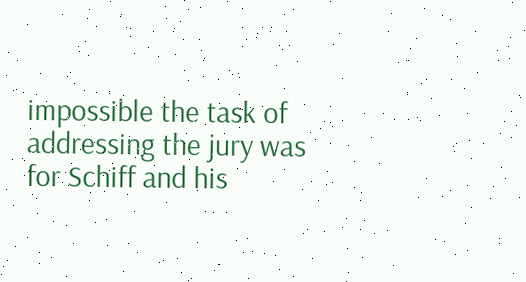impossible the task of addressing the jury was for Schiff and his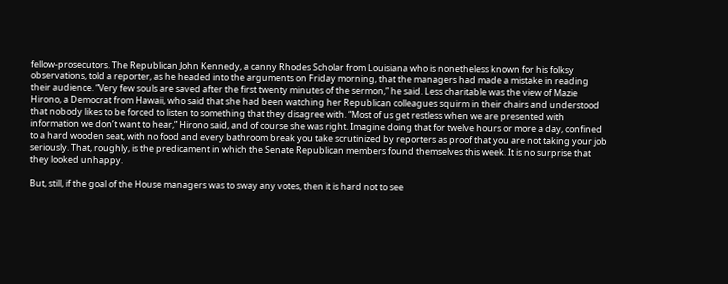fellow-prosecutors. The Republican John Kennedy, a canny Rhodes Scholar from Louisiana who is nonetheless known for his folksy observations, told a reporter, as he headed into the arguments on Friday morning, that the managers had made a mistake in reading their audience. “Very few souls are saved after the first twenty minutes of the sermon,” he said. Less charitable was the view of Mazie Hirono, a Democrat from Hawaii, who said that she had been watching her Republican colleagues squirm in their chairs and understood that nobody likes to be forced to listen to something that they disagree with. “Most of us get restless when we are presented with information we don’t want to hear,” Hirono said, and of course she was right. Imagine doing that for twelve hours or more a day, confined to a hard wooden seat, with no food and every bathroom break you take scrutinized by reporters as proof that you are not taking your job seriously. That, roughly, is the predicament in which the Senate Republican members found themselves this week. It is no surprise that they looked unhappy.

But, still, if the goal of the House managers was to sway any votes, then it is hard not to see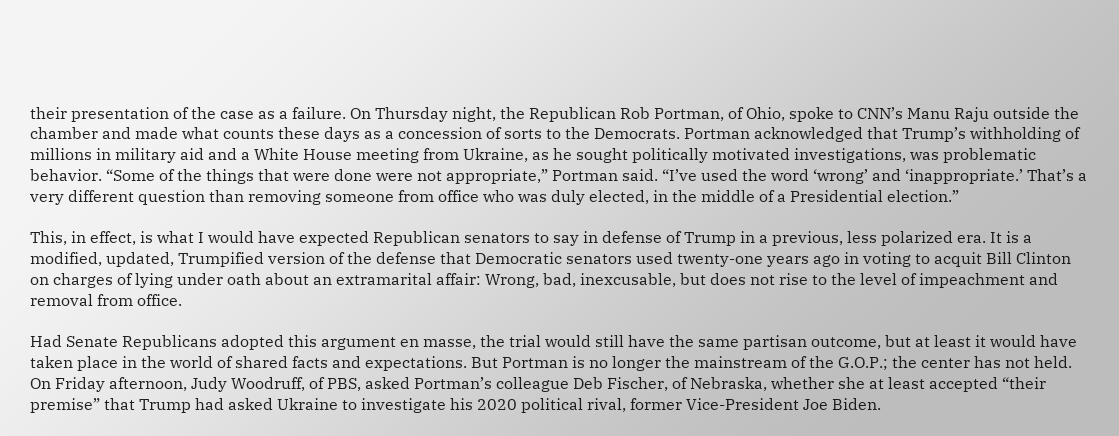their presentation of the case as a failure. On Thursday night, the Republican Rob Portman, of Ohio, spoke to CNN’s Manu Raju outside the chamber and made what counts these days as a concession of sorts to the Democrats. Portman acknowledged that Trump’s withholding of millions in military aid and a White House meeting from Ukraine, as he sought politically motivated investigations, was problematic behavior. “Some of the things that were done were not appropriate,” Portman said. “I’ve used the word ‘wrong’ and ‘inappropriate.’ That’s a very different question than removing someone from office who was duly elected, in the middle of a Presidential election.”

This, in effect, is what I would have expected Republican senators to say in defense of Trump in a previous, less polarized era. It is a modified, updated, Trumpified version of the defense that Democratic senators used twenty-one years ago in voting to acquit Bill Clinton on charges of lying under oath about an extramarital affair: Wrong, bad, inexcusable, but does not rise to the level of impeachment and removal from office.

Had Senate Republicans adopted this argument en masse, the trial would still have the same partisan outcome, but at least it would have taken place in the world of shared facts and expectations. But Portman is no longer the mainstream of the G.O.P.; the center has not held. On Friday afternoon, Judy Woodruff, of PBS, asked Portman’s colleague Deb Fischer, of Nebraska, whether she at least accepted “their premise” that Trump had asked Ukraine to investigate his 2020 political rival, former Vice-President Joe Biden.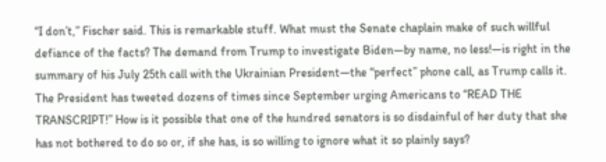“I don’t,” Fischer said. This is remarkable stuff. What must the Senate chaplain make of such willful defiance of the facts? The demand from Trump to investigate Biden—by name, no less!—is right in the summary of his July 25th call with the Ukrainian President—the “perfect” phone call, as Trump calls it. The President has tweeted dozens of times since September urging Americans to “READ THE TRANSCRIPT!” How is it possible that one of the hundred senators is so disdainful of her duty that she has not bothered to do so or, if she has, is so willing to ignore what it so plainly says?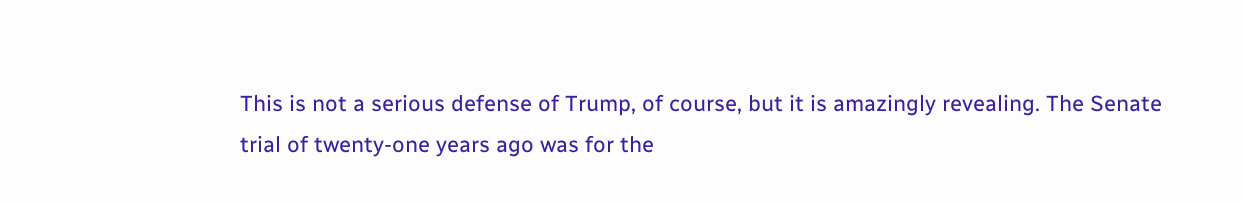This is not a serious defense of Trump, of course, but it is amazingly revealing. The Senate trial of twenty-one years ago was for the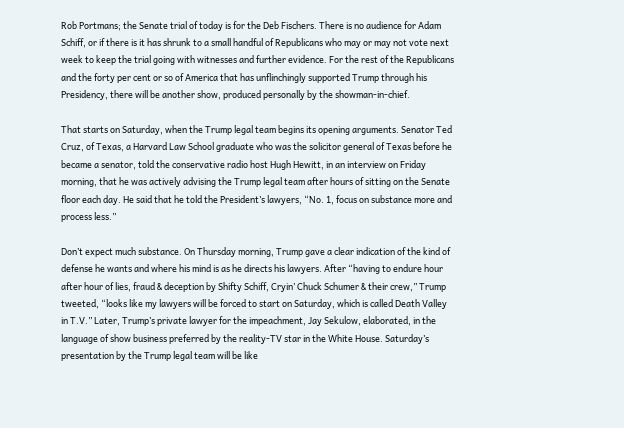Rob Portmans; the Senate trial of today is for the Deb Fischers. There is no audience for Adam Schiff, or if there is it has shrunk to a small handful of Republicans who may or may not vote next week to keep the trial going with witnesses and further evidence. For the rest of the Republicans and the forty per cent or so of America that has unflinchingly supported Trump through his Presidency, there will be another show, produced personally by the showman-in-chief.

That starts on Saturday, when the Trump legal team begins its opening arguments. Senator Ted Cruz, of Texas, a Harvard Law School graduate who was the solicitor general of Texas before he became a senator, told the conservative radio host Hugh Hewitt, in an interview on Friday morning, that he was actively advising the Trump legal team after hours of sitting on the Senate floor each day. He said that he told the President’s lawyers, “No. 1, focus on substance more and process less.”

Don’t expect much substance. On Thursday morning, Trump gave a clear indication of the kind of defense he wants and where his mind is as he directs his lawyers. After “having to endure hour after hour of lies, fraud & deception by Shifty Schiff, Cryin’ Chuck Schumer & their crew,” Trump tweeted, “looks like my lawyers will be forced to start on Saturday, which is called Death Valley in T.V.” Later, Trump’s private lawyer for the impeachment, Jay Sekulow, elaborated, in the language of show business preferred by the reality-TV star in the White House. Saturday’s presentation by the Trump legal team will be like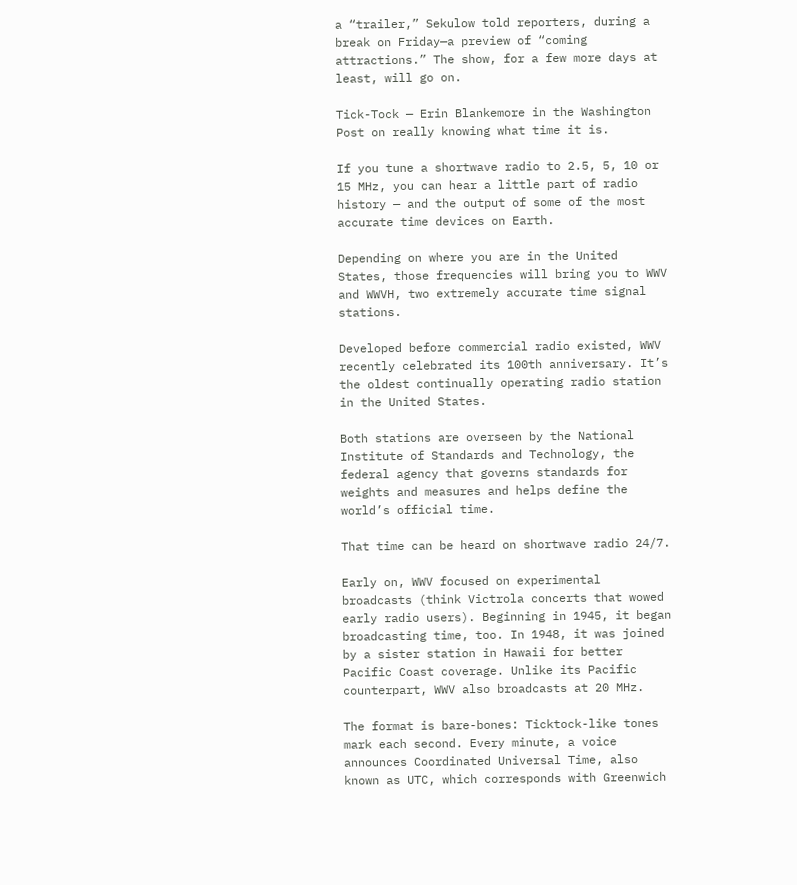a “trailer,” Sekulow told reporters, during a break on Friday—a preview of “coming attractions.” The show, for a few more days at least, will go on.

Tick-Tock — Erin Blankemore in the Washington Post on really knowing what time it is.

If you tune a shortwave radio to 2.5, 5, 10 or 15 MHz, you can hear a little part of radio history — and the output of some of the most accurate time devices on Earth.

Depending on where you are in the United States, those frequencies will bring you to WWV and WWVH, two extremely accurate time signal stations.

Developed before commercial radio existed, WWV recently celebrated its 100th anniversary. It’s the oldest continually operating radio station in the United States.

Both stations are overseen by the National Institute of Standards and Technology, the federal agency that governs standards for weights and measures and helps define the world’s official time.

That time can be heard on shortwave radio 24/7.

Early on, WWV focused on experimental broadcasts (think Victrola concerts that wowed early radio users). Beginning in 1945, it began broadcasting time, too. In 1948, it was joined by a sister station in Hawaii for better Pacific Coast coverage. Unlike its Pacific counterpart, WWV also broadcasts at 20 MHz.

The format is bare-bones: Ticktock-like tones mark each second. Every minute, a voice announces Coordinated Universal Time, also known as UTC, which corresponds with Greenwich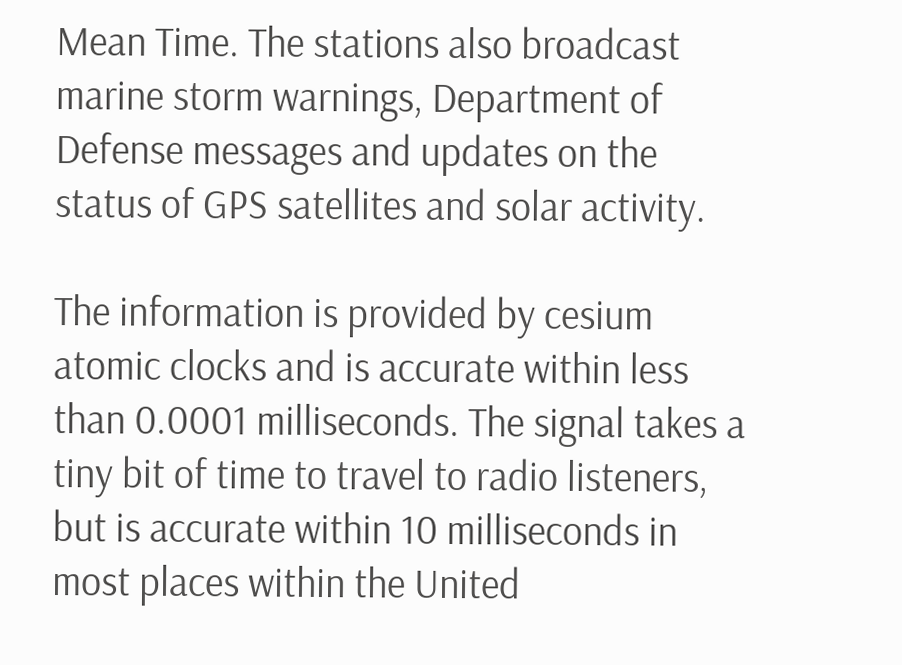Mean Time. The stations also broadcast marine storm warnings, Department of Defense messages and updates on the status of GPS satellites and solar activity.

The information is provided by cesium atomic clocks and is accurate within less than 0.0001 milliseconds. The signal takes a tiny bit of time to travel to radio listeners, but is accurate within 10 milliseconds in most places within the United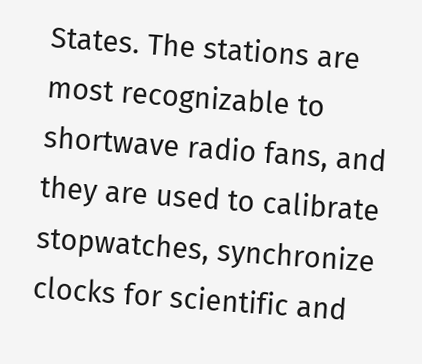States. The stations are most recognizable to shortwave radio fans, and they are used to calibrate stopwatches, synchronize clocks for scientific and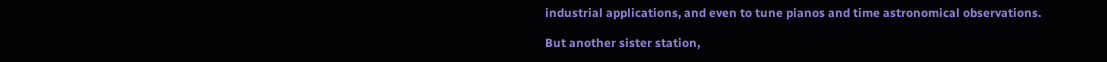industrial applications, and even to tune pianos and time astronomical observations.

But another sister station,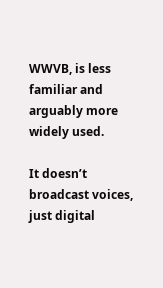WWVB, is less familiar and arguably more widely used.

It doesn’t broadcast voices, just digital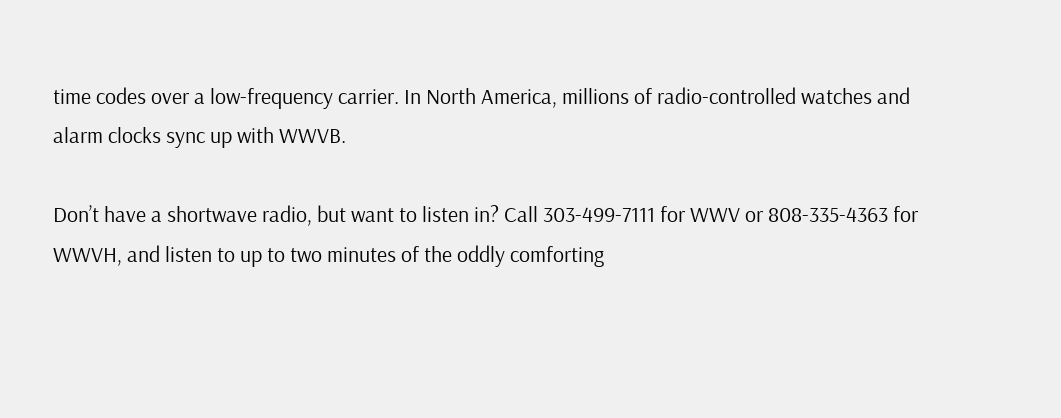time codes over a low-frequency carrier. In North America, millions of radio-controlled watches and alarm clocks sync up with WWVB.

Don’t have a shortwave radio, but want to listen in? Call 303-499-7111 for WWV or 808-335-4363 for WWVH, and listen to up to two minutes of the oddly comforting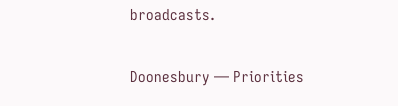broadcasts.

Doonesbury — Priorities